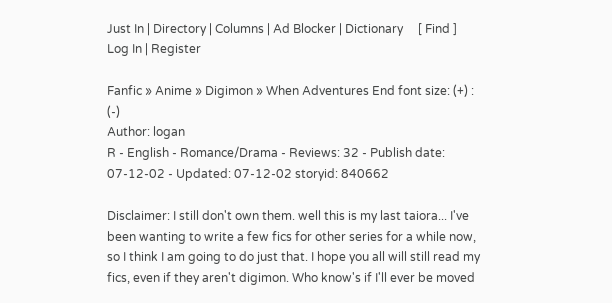Just In | Directory | Columns | Ad Blocker | Dictionary     [ Find ]    Log In | Register

Fanfic » Anime » Digimon » When Adventures End font size: (+) : (-)
Author: logan
R - English - Romance/Drama - Reviews: 32 - Publish date: 07-12-02 - Updated: 07-12-02 storyid: 840662

Disclaimer: I still don't own them. well this is my last taiora... I've been wanting to write a few fics for other series for a while now, so I think I am going to do just that. I hope you all will still read my fics, even if they aren't digimon. Who know's if I'll ever be moved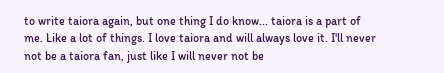to write taiora again, but one thing I do know... taiora is a part of me. Like a lot of things. I love taiora and will always love it. I'll never not be a taiora fan, just like I will never not be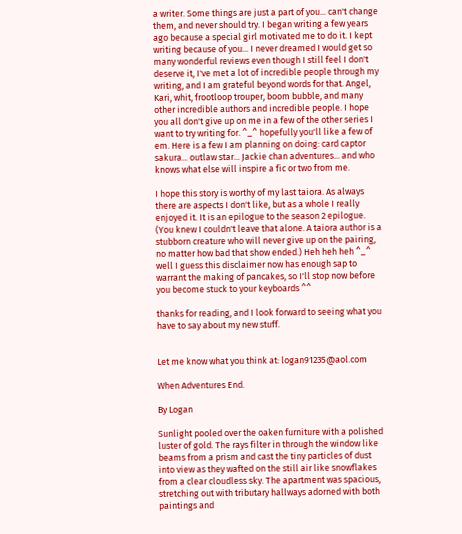a writer. Some things are just a part of you... can't change them, and never should try. I began writing a few years ago because a special girl motivated me to do it. I kept writing because of you... I never dreamed I would get so many wonderful reviews even though I still feel I don't deserve it, I've met a lot of incredible people through my writing, and I am grateful beyond words for that. Angel, Kari, whit, frootloop trouper, boom bubble, and many other incredible authors and incredible people. I hope you all don't give up on me in a few of the other series I want to try writing for. ^_^ hopefully you'll like a few of em. Here is a few I am planning on doing: card captor sakura... outlaw star... Jackie chan adventures... and who knows what else will inspire a fic or two from me.

I hope this story is worthy of my last taiora. As always there are aspects I don't like, but as a whole I really enjoyed it. It is an epilogue to the season 2 epilogue. (You knew I couldn't leave that alone. A taiora author is a stubborn creature who will never give up on the pairing, no matter how bad that show ended.) Heh heh heh ^_^ well I guess this disclaimer now has enough sap to warrant the making of pancakes, so I'll stop now before you become stuck to your keyboards ^^

thanks for reading, and I look forward to seeing what you have to say about my new stuff.


Let me know what you think at: logan91235@aol.com

When Adventures End.

By Logan

Sunlight pooled over the oaken furniture with a polished luster of gold. The rays filter in through the window like beams from a prism and cast the tiny particles of dust into view as they wafted on the still air like snowflakes from a clear cloudless sky. The apartment was spacious, stretching out with tributary hallways adorned with both paintings and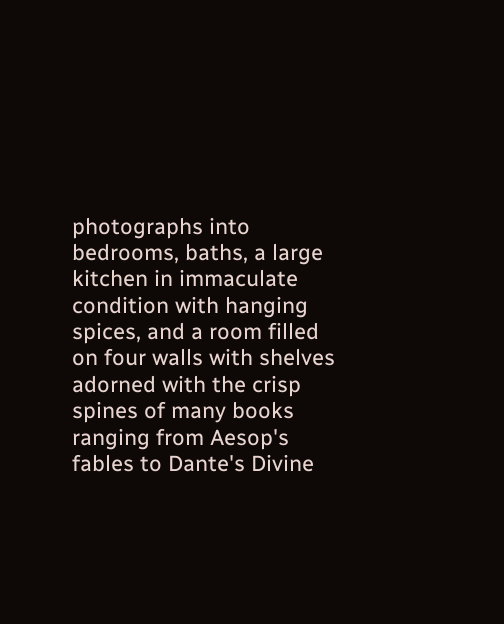photographs into bedrooms, baths, a large kitchen in immaculate condition with hanging spices, and a room filled on four walls with shelves adorned with the crisp spines of many books ranging from Aesop's fables to Dante's Divine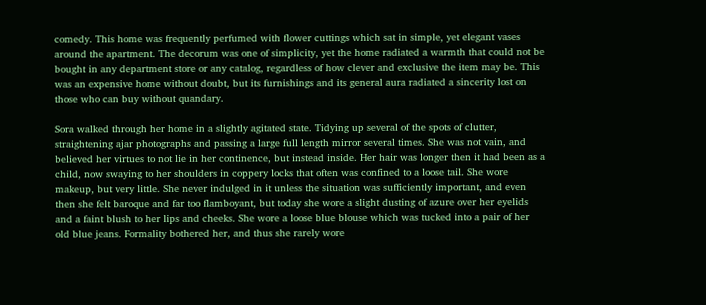comedy. This home was frequently perfumed with flower cuttings which sat in simple, yet elegant vases around the apartment. The decorum was one of simplicity, yet the home radiated a warmth that could not be bought in any department store or any catalog, regardless of how clever and exclusive the item may be. This was an expensive home without doubt, but its furnishings and its general aura radiated a sincerity lost on those who can buy without quandary.

Sora walked through her home in a slightly agitated state. Tidying up several of the spots of clutter, straightening ajar photographs and passing a large full length mirror several times. She was not vain, and believed her virtues to not lie in her continence, but instead inside. Her hair was longer then it had been as a child, now swaying to her shoulders in coppery locks that often was confined to a loose tail. She wore makeup, but very little. She never indulged in it unless the situation was sufficiently important, and even then she felt baroque and far too flamboyant, but today she wore a slight dusting of azure over her eyelids and a faint blush to her lips and cheeks. She wore a loose blue blouse which was tucked into a pair of her old blue jeans. Formality bothered her, and thus she rarely wore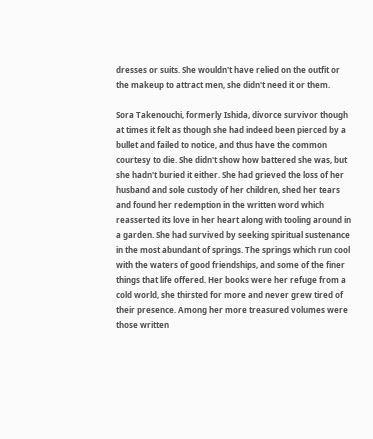dresses or suits. She wouldn't have relied on the outfit or the makeup to attract men, she didn't need it or them.

Sora Takenouchi, formerly Ishida, divorce survivor though at times it felt as though she had indeed been pierced by a bullet and failed to notice, and thus have the common courtesy to die. She didn't show how battered she was, but she hadn't buried it either. She had grieved the loss of her husband and sole custody of her children, shed her tears and found her redemption in the written word which reasserted its love in her heart along with tooling around in a garden. She had survived by seeking spiritual sustenance in the most abundant of springs. The springs which run cool with the waters of good friendships, and some of the finer things that life offered. Her books were her refuge from a cold world, she thirsted for more and never grew tired of their presence. Among her more treasured volumes were those written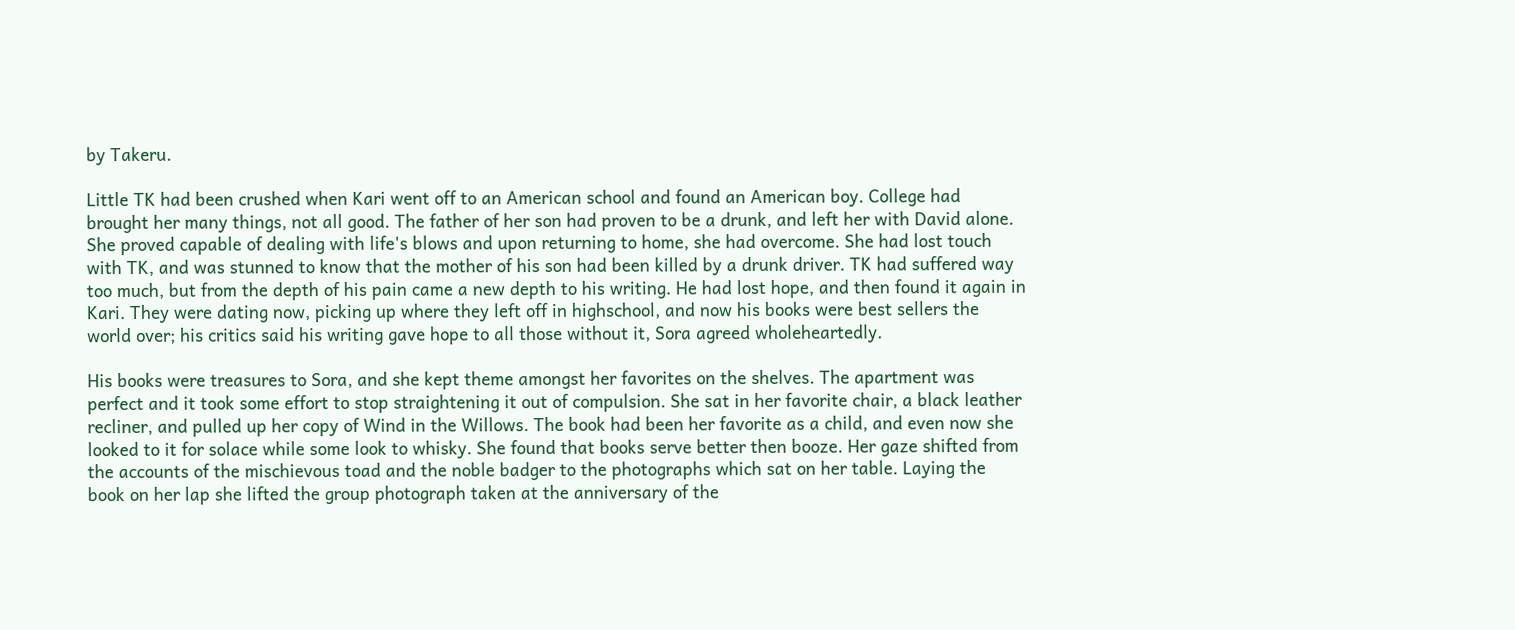by Takeru.

Little TK had been crushed when Kari went off to an American school and found an American boy. College had brought her many things, not all good. The father of her son had proven to be a drunk, and left her with David alone. She proved capable of dealing with life's blows and upon returning to home, she had overcome. She had lost touch with TK, and was stunned to know that the mother of his son had been killed by a drunk driver. TK had suffered way too much, but from the depth of his pain came a new depth to his writing. He had lost hope, and then found it again in Kari. They were dating now, picking up where they left off in highschool, and now his books were best sellers the world over; his critics said his writing gave hope to all those without it, Sora agreed wholeheartedly.

His books were treasures to Sora, and she kept theme amongst her favorites on the shelves. The apartment was perfect and it took some effort to stop straightening it out of compulsion. She sat in her favorite chair, a black leather recliner, and pulled up her copy of Wind in the Willows. The book had been her favorite as a child, and even now she looked to it for solace while some look to whisky. She found that books serve better then booze. Her gaze shifted from the accounts of the mischievous toad and the noble badger to the photographs which sat on her table. Laying the book on her lap she lifted the group photograph taken at the anniversary of the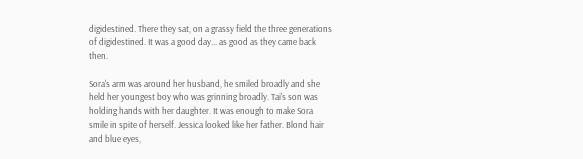digidestined. There they sat, on a grassy field the three generations of digidestined. It was a good day... as good as they came back then.

Sora's arm was around her husband, he smiled broadly and she held her youngest boy who was grinning broadly. Tai's son was holding hands with her daughter. It was enough to make Sora smile in spite of herself. Jessica looked like her father. Blond hair and blue eyes,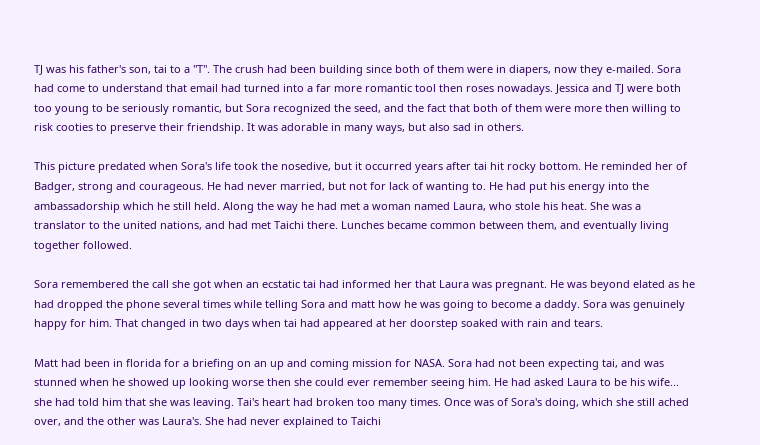TJ was his father's son, tai to a "T". The crush had been building since both of them were in diapers, now they e-mailed. Sora had come to understand that email had turned into a far more romantic tool then roses nowadays. Jessica and TJ were both too young to be seriously romantic, but Sora recognized the seed, and the fact that both of them were more then willing to risk cooties to preserve their friendship. It was adorable in many ways, but also sad in others.

This picture predated when Sora's life took the nosedive, but it occurred years after tai hit rocky bottom. He reminded her of Badger, strong and courageous. He had never married, but not for lack of wanting to. He had put his energy into the ambassadorship which he still held. Along the way he had met a woman named Laura, who stole his heat. She was a translator to the united nations, and had met Taichi there. Lunches became common between them, and eventually living together followed.

Sora remembered the call she got when an ecstatic tai had informed her that Laura was pregnant. He was beyond elated as he had dropped the phone several times while telling Sora and matt how he was going to become a daddy. Sora was genuinely happy for him. That changed in two days when tai had appeared at her doorstep soaked with rain and tears.

Matt had been in florida for a briefing on an up and coming mission for NASA. Sora had not been expecting tai, and was stunned when he showed up looking worse then she could ever remember seeing him. He had asked Laura to be his wife... she had told him that she was leaving. Tai's heart had broken too many times. Once was of Sora's doing, which she still ached over, and the other was Laura's. She had never explained to Taichi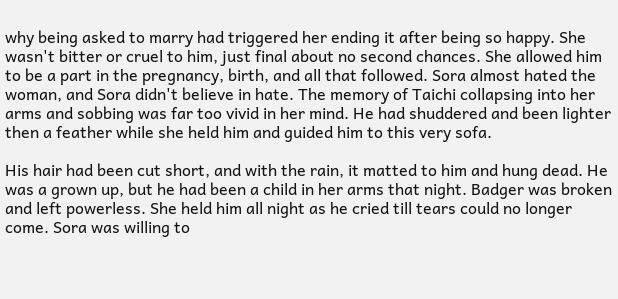why being asked to marry had triggered her ending it after being so happy. She wasn't bitter or cruel to him, just final about no second chances. She allowed him to be a part in the pregnancy, birth, and all that followed. Sora almost hated the woman, and Sora didn't believe in hate. The memory of Taichi collapsing into her arms and sobbing was far too vivid in her mind. He had shuddered and been lighter then a feather while she held him and guided him to this very sofa.

His hair had been cut short, and with the rain, it matted to him and hung dead. He was a grown up, but he had been a child in her arms that night. Badger was broken and left powerless. She held him all night as he cried till tears could no longer come. Sora was willing to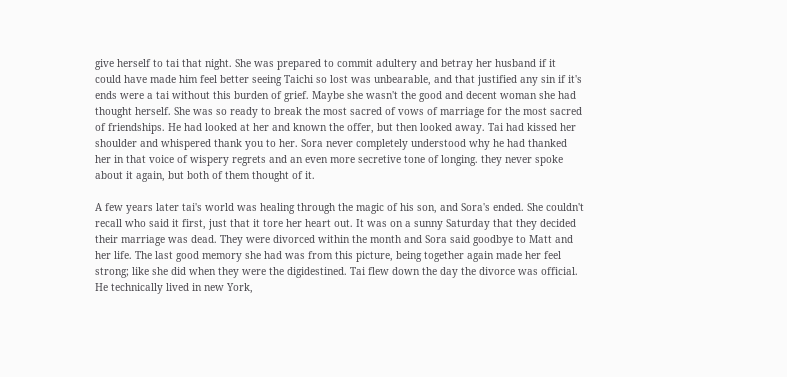give herself to tai that night. She was prepared to commit adultery and betray her husband if it could have made him feel better seeing Taichi so lost was unbearable, and that justified any sin if it's ends were a tai without this burden of grief. Maybe she wasn't the good and decent woman she had thought herself. She was so ready to break the most sacred of vows of marriage for the most sacred of friendships. He had looked at her and known the offer, but then looked away. Tai had kissed her shoulder and whispered thank you to her. Sora never completely understood why he had thanked her in that voice of wispery regrets and an even more secretive tone of longing. they never spoke about it again, but both of them thought of it.

A few years later tai's world was healing through the magic of his son, and Sora's ended. She couldn't recall who said it first, just that it tore her heart out. It was on a sunny Saturday that they decided their marriage was dead. They were divorced within the month and Sora said goodbye to Matt and her life. The last good memory she had was from this picture, being together again made her feel strong; like she did when they were the digidestined. Tai flew down the day the divorce was official. He technically lived in new York,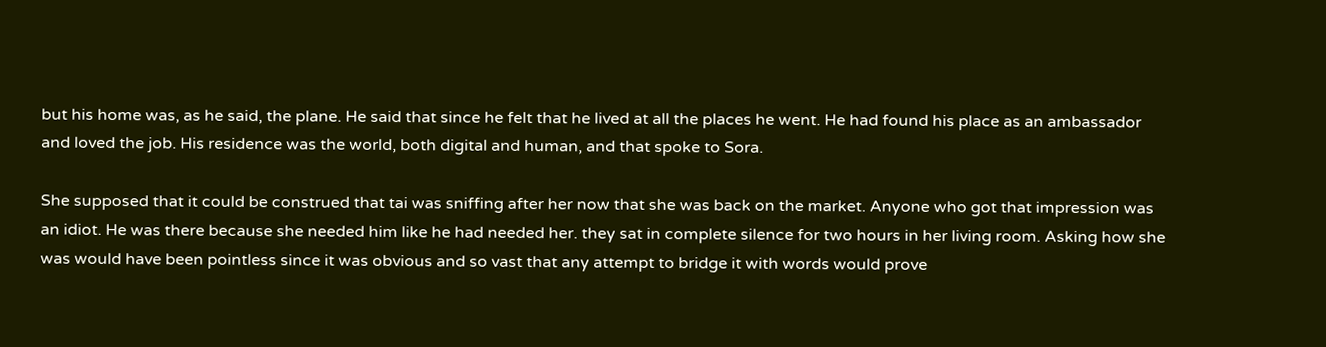but his home was, as he said, the plane. He said that since he felt that he lived at all the places he went. He had found his place as an ambassador and loved the job. His residence was the world, both digital and human, and that spoke to Sora.

She supposed that it could be construed that tai was sniffing after her now that she was back on the market. Anyone who got that impression was an idiot. He was there because she needed him like he had needed her. they sat in complete silence for two hours in her living room. Asking how she was would have been pointless since it was obvious and so vast that any attempt to bridge it with words would prove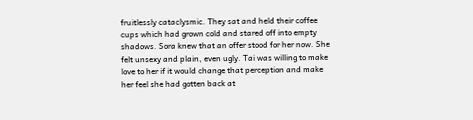fruitlessly cataclysmic. They sat and held their coffee cups which had grown cold and stared off into empty shadows. Sora knew that an offer stood for her now. She felt unsexy and plain, even ugly. Tai was willing to make love to her if it would change that perception and make her feel she had gotten back at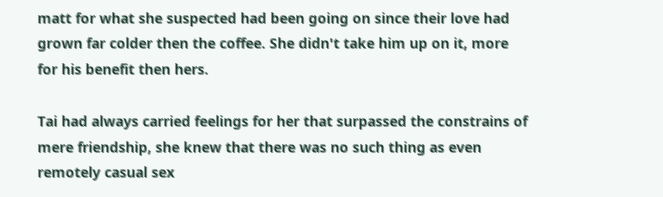matt for what she suspected had been going on since their love had grown far colder then the coffee. She didn't take him up on it, more for his benefit then hers.

Tai had always carried feelings for her that surpassed the constrains of mere friendship, she knew that there was no such thing as even remotely casual sex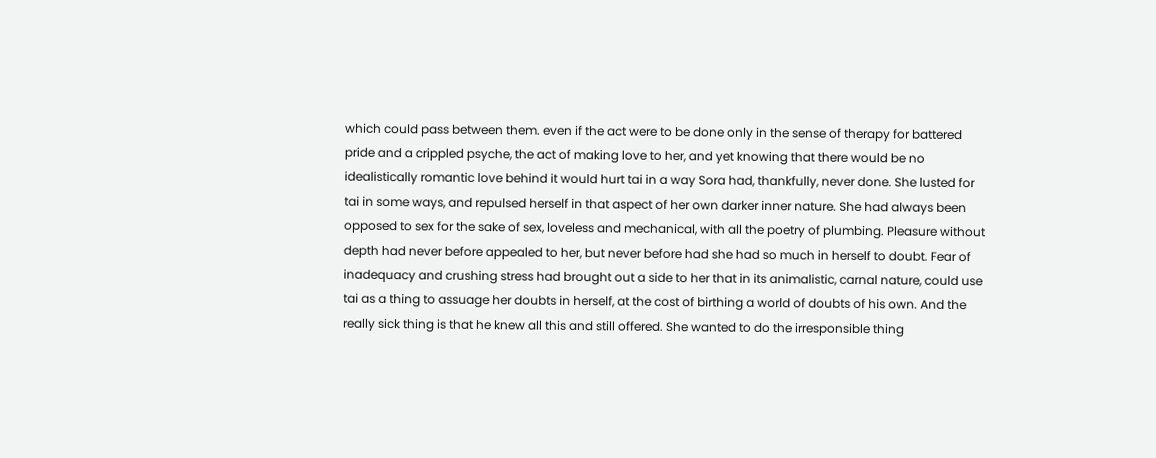which could pass between them. even if the act were to be done only in the sense of therapy for battered pride and a crippled psyche, the act of making love to her, and yet knowing that there would be no idealistically romantic love behind it would hurt tai in a way Sora had, thankfully, never done. She lusted for tai in some ways, and repulsed herself in that aspect of her own darker inner nature. She had always been opposed to sex for the sake of sex, loveless and mechanical, with all the poetry of plumbing. Pleasure without depth had never before appealed to her, but never before had she had so much in herself to doubt. Fear of inadequacy and crushing stress had brought out a side to her that in its animalistic, carnal nature, could use tai as a thing to assuage her doubts in herself, at the cost of birthing a world of doubts of his own. And the really sick thing is that he knew all this and still offered. She wanted to do the irresponsible thing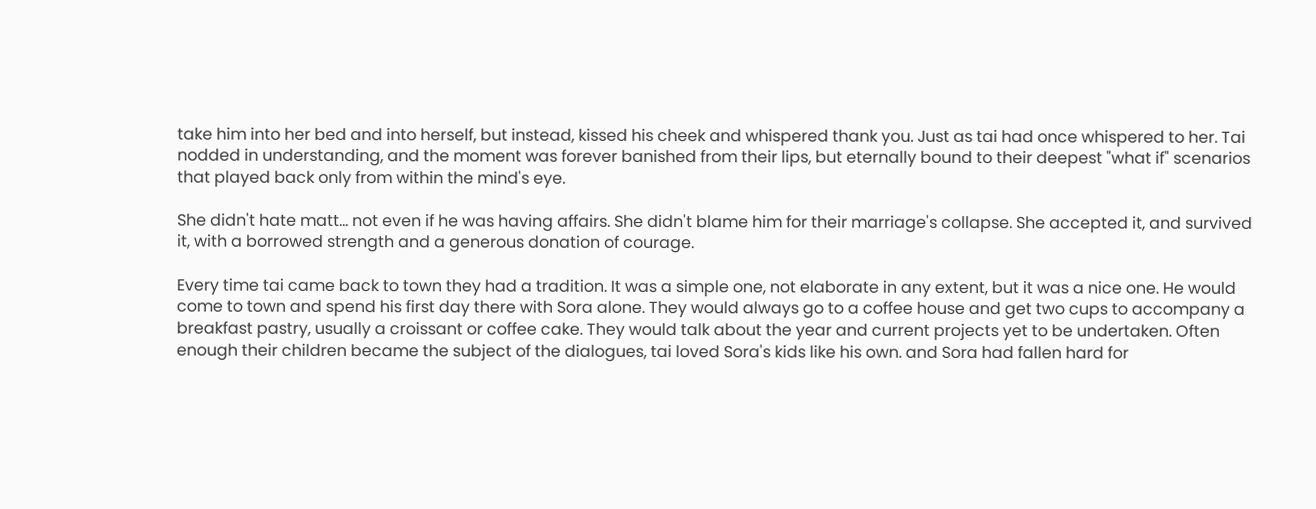take him into her bed and into herself, but instead, kissed his cheek and whispered thank you. Just as tai had once whispered to her. Tai nodded in understanding, and the moment was forever banished from their lips, but eternally bound to their deepest "what if" scenarios that played back only from within the mind's eye.

She didn't hate matt... not even if he was having affairs. She didn't blame him for their marriage's collapse. She accepted it, and survived it, with a borrowed strength and a generous donation of courage.

Every time tai came back to town they had a tradition. It was a simple one, not elaborate in any extent, but it was a nice one. He would come to town and spend his first day there with Sora alone. They would always go to a coffee house and get two cups to accompany a breakfast pastry, usually a croissant or coffee cake. They would talk about the year and current projects yet to be undertaken. Often enough their children became the subject of the dialogues, tai loved Sora's kids like his own. and Sora had fallen hard for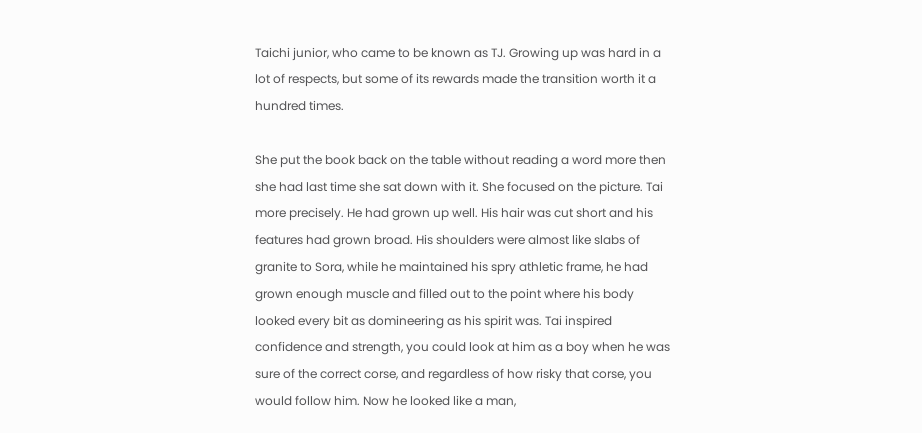Taichi junior, who came to be known as TJ. Growing up was hard in a lot of respects, but some of its rewards made the transition worth it a hundred times.

She put the book back on the table without reading a word more then she had last time she sat down with it. She focused on the picture. Tai more precisely. He had grown up well. His hair was cut short and his features had grown broad. His shoulders were almost like slabs of granite to Sora, while he maintained his spry athletic frame, he had grown enough muscle and filled out to the point where his body looked every bit as domineering as his spirit was. Tai inspired confidence and strength, you could look at him as a boy when he was sure of the correct corse, and regardless of how risky that corse, you would follow him. Now he looked like a man,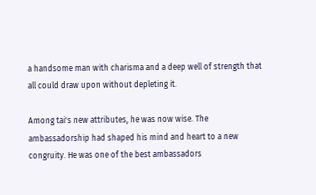a handsome man with charisma and a deep well of strength that all could draw upon without depleting it.

Among tai's new attributes, he was now wise. The ambassadorship had shaped his mind and heart to a new congruity. He was one of the best ambassadors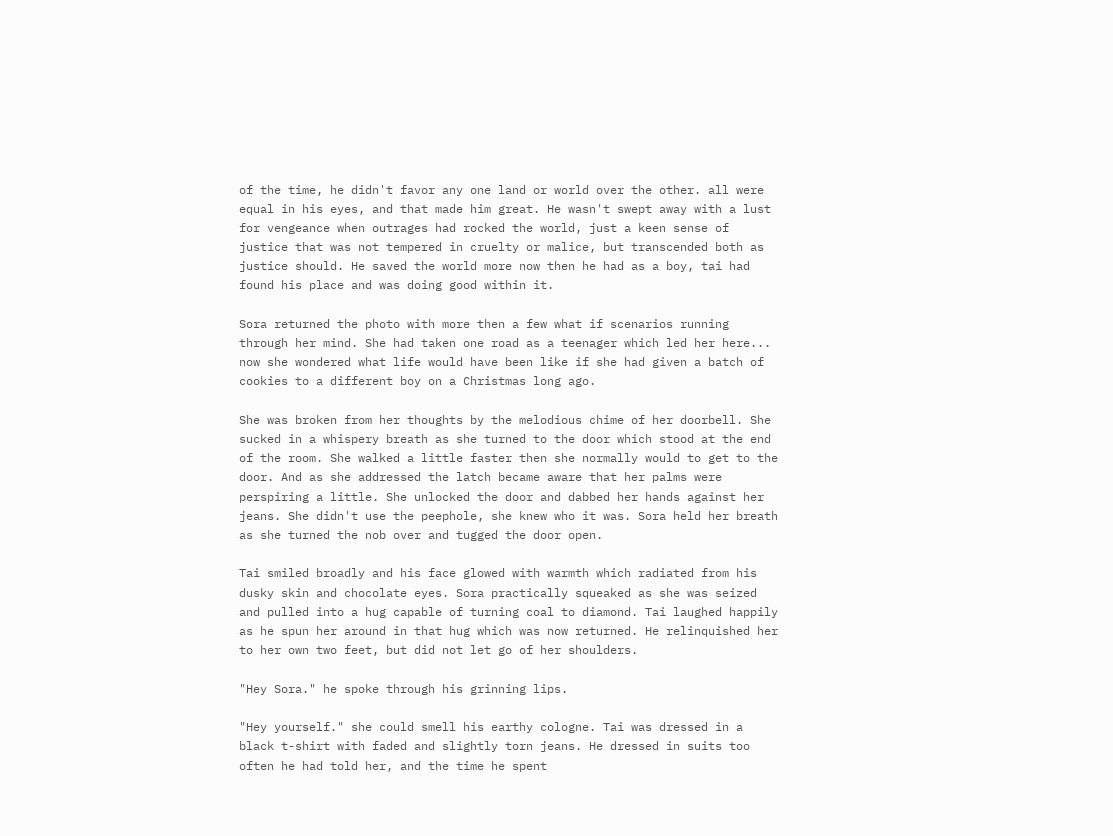of the time, he didn't favor any one land or world over the other. all were equal in his eyes, and that made him great. He wasn't swept away with a lust for vengeance when outrages had rocked the world, just a keen sense of justice that was not tempered in cruelty or malice, but transcended both as justice should. He saved the world more now then he had as a boy, tai had found his place and was doing good within it.

Sora returned the photo with more then a few what if scenarios running through her mind. She had taken one road as a teenager which led her here... now she wondered what life would have been like if she had given a batch of cookies to a different boy on a Christmas long ago.

She was broken from her thoughts by the melodious chime of her doorbell. She sucked in a whispery breath as she turned to the door which stood at the end of the room. She walked a little faster then she normally would to get to the door. And as she addressed the latch became aware that her palms were perspiring a little. She unlocked the door and dabbed her hands against her jeans. She didn't use the peephole, she knew who it was. Sora held her breath as she turned the nob over and tugged the door open.

Tai smiled broadly and his face glowed with warmth which radiated from his dusky skin and chocolate eyes. Sora practically squeaked as she was seized and pulled into a hug capable of turning coal to diamond. Tai laughed happily as he spun her around in that hug which was now returned. He relinquished her to her own two feet, but did not let go of her shoulders.

"Hey Sora." he spoke through his grinning lips.

"Hey yourself." she could smell his earthy cologne. Tai was dressed in a black t-shirt with faded and slightly torn jeans. He dressed in suits too often he had told her, and the time he spent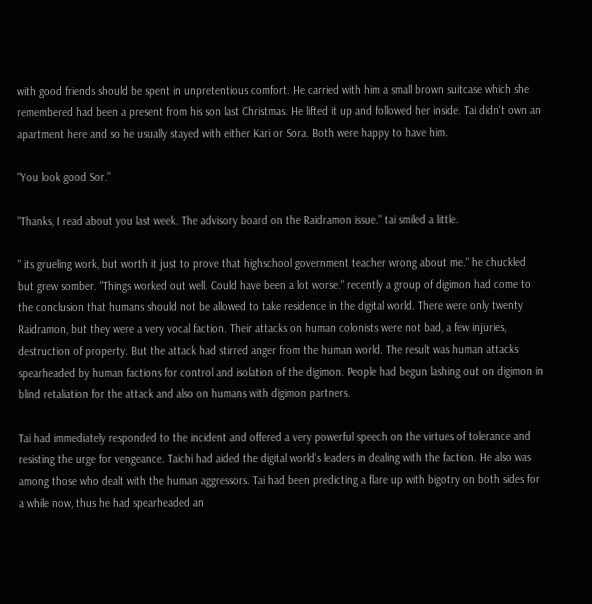with good friends should be spent in unpretentious comfort. He carried with him a small brown suitcase which she remembered had been a present from his son last Christmas. He lifted it up and followed her inside. Tai didn't own an apartment here and so he usually stayed with either Kari or Sora. Both were happy to have him.

"You look good Sor."

"Thanks, I read about you last week. The advisory board on the Raidramon issue." tai smiled a little.

" its grueling work, but worth it just to prove that highschool government teacher wrong about me." he chuckled but grew somber. "Things worked out well. Could have been a lot worse." recently a group of digimon had come to the conclusion that humans should not be allowed to take residence in the digital world. There were only twenty Raidramon, but they were a very vocal faction. Their attacks on human colonists were not bad, a few injuries, destruction of property. But the attack had stirred anger from the human world. The result was human attacks spearheaded by human factions for control and isolation of the digimon. People had begun lashing out on digimon in blind retaliation for the attack and also on humans with digimon partners.

Tai had immediately responded to the incident and offered a very powerful speech on the virtues of tolerance and resisting the urge for vengeance. Taichi had aided the digital world's leaders in dealing with the faction. He also was among those who dealt with the human aggressors. Tai had been predicting a flare up with bigotry on both sides for a while now, thus he had spearheaded an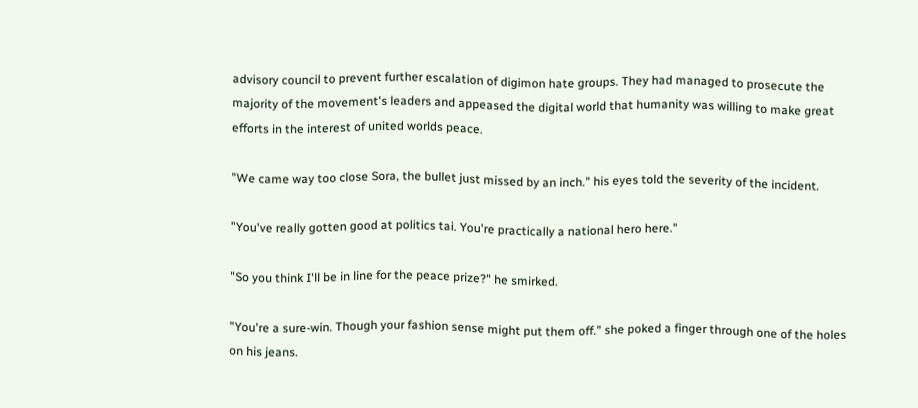advisory council to prevent further escalation of digimon hate groups. They had managed to prosecute the majority of the movement's leaders and appeased the digital world that humanity was willing to make great efforts in the interest of united worlds peace.

"We came way too close Sora, the bullet just missed by an inch." his eyes told the severity of the incident.

"You've really gotten good at politics tai. You're practically a national hero here."

"So you think I'll be in line for the peace prize?" he smirked.

"You're a sure-win. Though your fashion sense might put them off." she poked a finger through one of the holes on his jeans.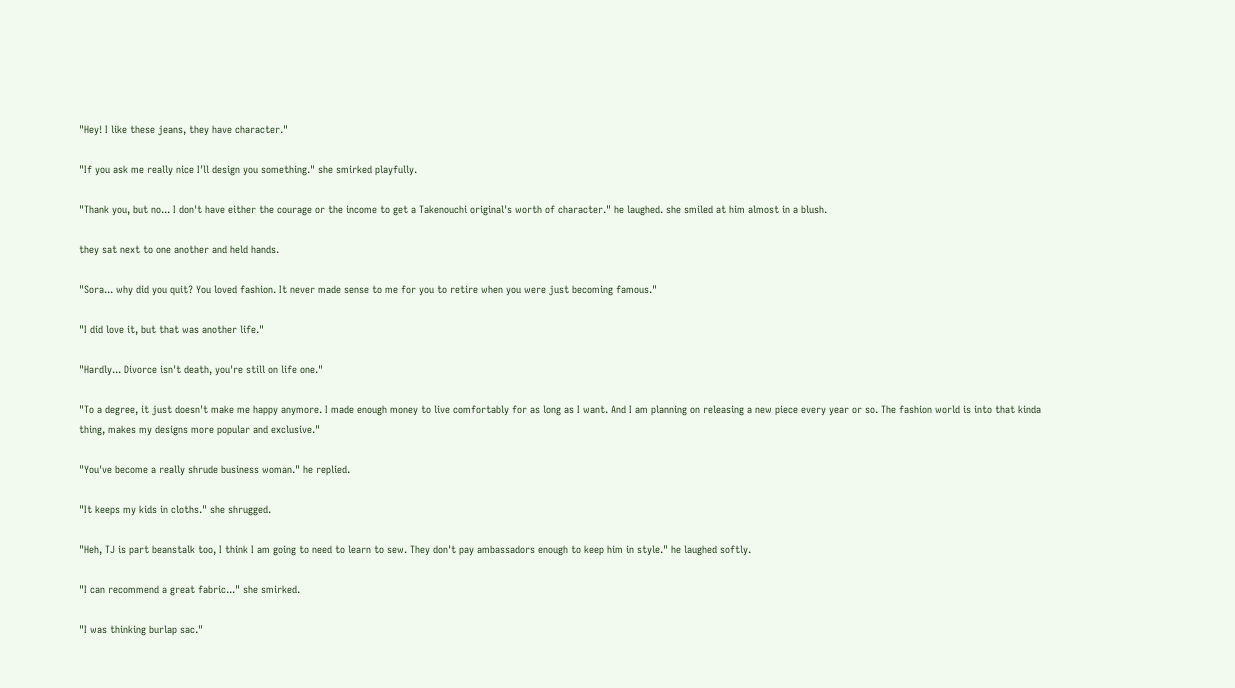"Hey! I like these jeans, they have character."

"If you ask me really nice I'll design you something." she smirked playfully.

"Thank you, but no... I don't have either the courage or the income to get a Takenouchi original's worth of character." he laughed. she smiled at him almost in a blush.

they sat next to one another and held hands.

"Sora... why did you quit? You loved fashion. It never made sense to me for you to retire when you were just becoming famous."

"I did love it, but that was another life."

"Hardly... Divorce isn't death, you're still on life one."

"To a degree, it just doesn't make me happy anymore. I made enough money to live comfortably for as long as I want. And I am planning on releasing a new piece every year or so. The fashion world is into that kinda thing, makes my designs more popular and exclusive."

"You've become a really shrude business woman." he replied.

"It keeps my kids in cloths." she shrugged.

"Heh, TJ is part beanstalk too, I think I am going to need to learn to sew. They don't pay ambassadors enough to keep him in style." he laughed softly.

"I can recommend a great fabric..." she smirked.

"I was thinking burlap sac."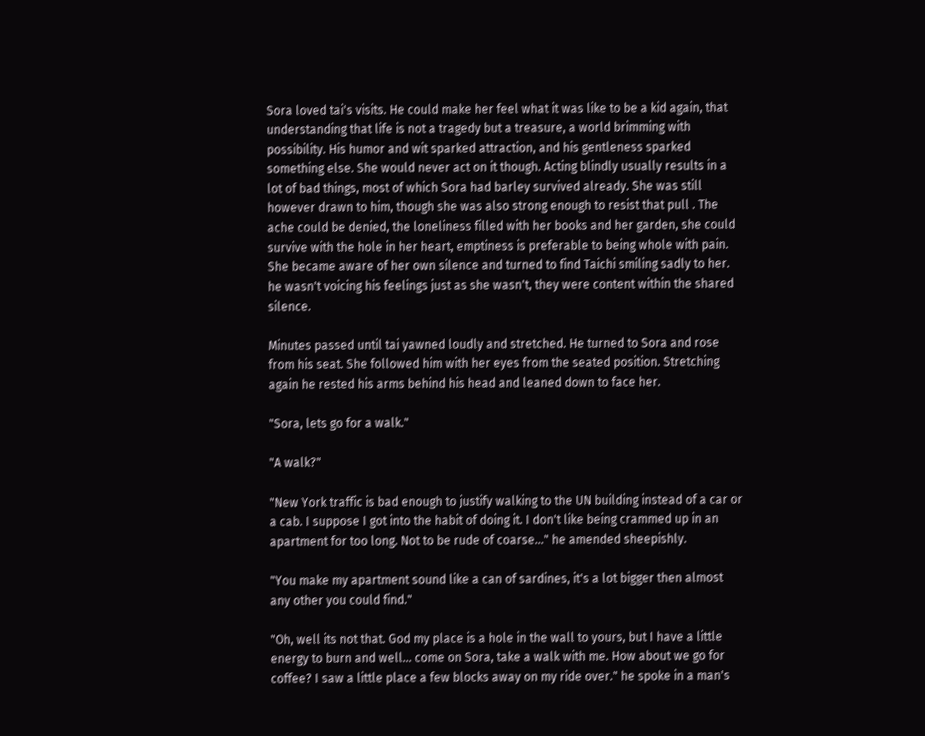Sora loved tai's visits. He could make her feel what it was like to be a kid again, that understanding that life is not a tragedy but a treasure, a world brimming with possibility. His humor and wit sparked attraction, and his gentleness sparked something else. She would never act on it though. Acting blindly usually results in a lot of bad things, most of which Sora had barley survived already. She was still however drawn to him, though she was also strong enough to resist that pull . The ache could be denied, the loneliness filled with her books and her garden, she could survive with the hole in her heart, emptiness is preferable to being whole with pain. She became aware of her own silence and turned to find Taichi smiling sadly to her. he wasn't voicing his feelings just as she wasn't, they were content within the shared silence.

Minutes passed until tai yawned loudly and stretched. He turned to Sora and rose from his seat. She followed him with her eyes from the seated position. Stretching again he rested his arms behind his head and leaned down to face her.

"Sora, lets go for a walk."

"A walk?"

"New York traffic is bad enough to justify walking to the UN building instead of a car or a cab. I suppose I got into the habit of doing it. I don't like being crammed up in an apartment for too long. Not to be rude of coarse..." he amended sheepishly.

"You make my apartment sound like a can of sardines, it's a lot bigger then almost any other you could find."

"Oh, well its not that. God my place is a hole in the wall to yours, but I have a little energy to burn and well... come on Sora, take a walk with me. How about we go for coffee? I saw a little place a few blocks away on my ride over." he spoke in a man's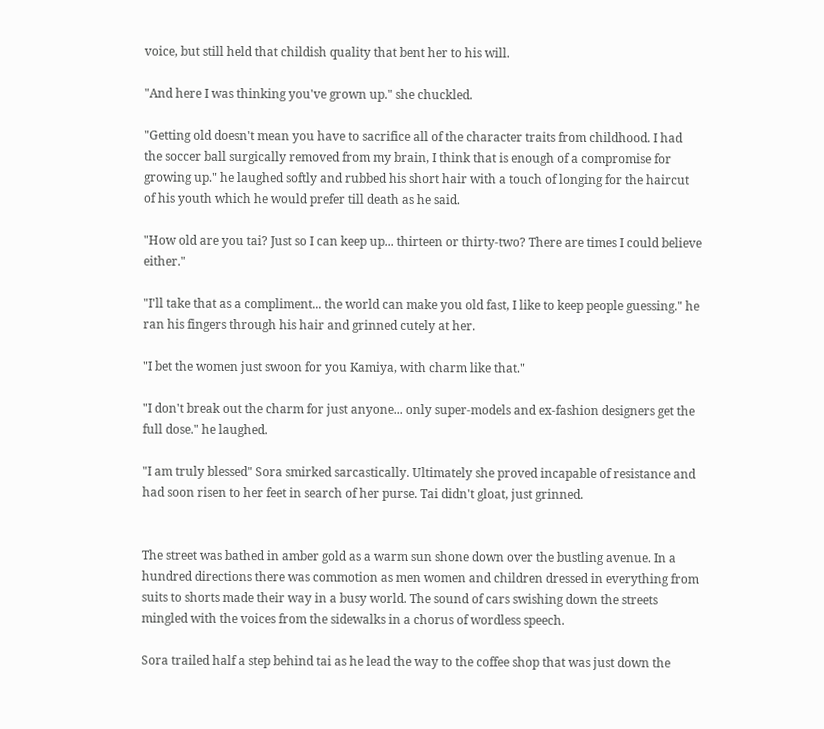voice, but still held that childish quality that bent her to his will.

"And here I was thinking you've grown up." she chuckled.

"Getting old doesn't mean you have to sacrifice all of the character traits from childhood. I had the soccer ball surgically removed from my brain, I think that is enough of a compromise for growing up." he laughed softly and rubbed his short hair with a touch of longing for the haircut of his youth which he would prefer till death as he said.

"How old are you tai? Just so I can keep up... thirteen or thirty-two? There are times I could believe either."

"I'll take that as a compliment... the world can make you old fast, I like to keep people guessing." he ran his fingers through his hair and grinned cutely at her.

"I bet the women just swoon for you Kamiya, with charm like that."

"I don't break out the charm for just anyone... only super-models and ex-fashion designers get the full dose." he laughed.

"I am truly blessed" Sora smirked sarcastically. Ultimately she proved incapable of resistance and had soon risen to her feet in search of her purse. Tai didn't gloat, just grinned.


The street was bathed in amber gold as a warm sun shone down over the bustling avenue. In a hundred directions there was commotion as men women and children dressed in everything from suits to shorts made their way in a busy world. The sound of cars swishing down the streets mingled with the voices from the sidewalks in a chorus of wordless speech.

Sora trailed half a step behind tai as he lead the way to the coffee shop that was just down the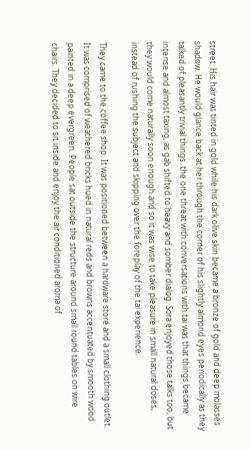street. His hair was tinted in gold while his dark olive skin became a bronze of gold and deep molasses shadow. He would glance back at her through the corner of his slightly almond eyes periodically as they talked of pleasantly trivial things. the one threat with conversations with tai was that things became intense and almost taxing, as gab shifted to heavy and somber dialog. Sora enjoyed those talks too, but they would come naturally soon enough and so it was wise to take pleasure in small natural doses, instead of rushing the subject and skipping over the foreplay of the tai experience.

They came to the coffee shop. It was positioned between a hardware store and a small clothing outlet. It was comprised of weathered bricks hued in natural reds and browns accentuated by smooth wood painted in a deep evergreen. People sat outside the structure around small round tables on wire chairs. They decided to sit inside and enjoy the air conditioned aroma of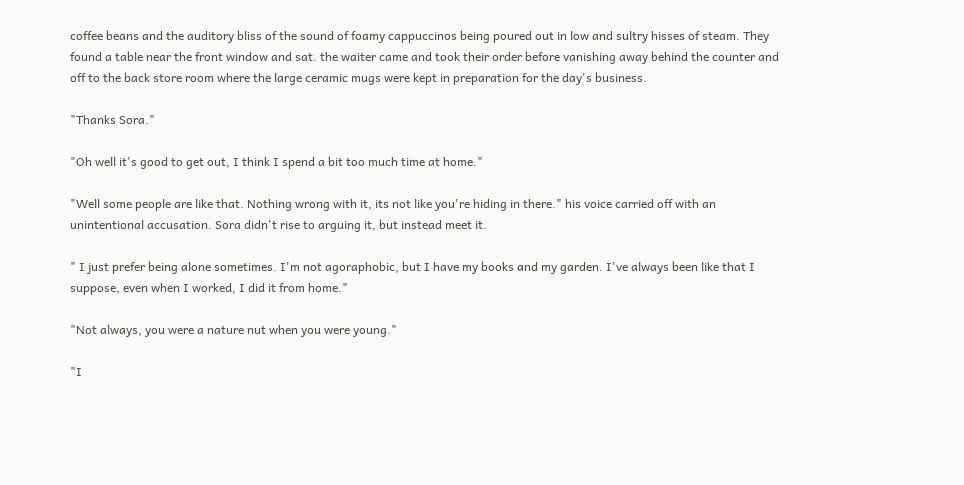coffee beans and the auditory bliss of the sound of foamy cappuccinos being poured out in low and sultry hisses of steam. They found a table near the front window and sat. the waiter came and took their order before vanishing away behind the counter and off to the back store room where the large ceramic mugs were kept in preparation for the day's business.

"Thanks Sora."

"Oh well it's good to get out, I think I spend a bit too much time at home."

"Well some people are like that. Nothing wrong with it, its not like you're hiding in there." his voice carried off with an unintentional accusation. Sora didn't rise to arguing it, but instead meet it.

" I just prefer being alone sometimes. I'm not agoraphobic, but I have my books and my garden. I've always been like that I suppose, even when I worked, I did it from home."

"Not always, you were a nature nut when you were young."

"I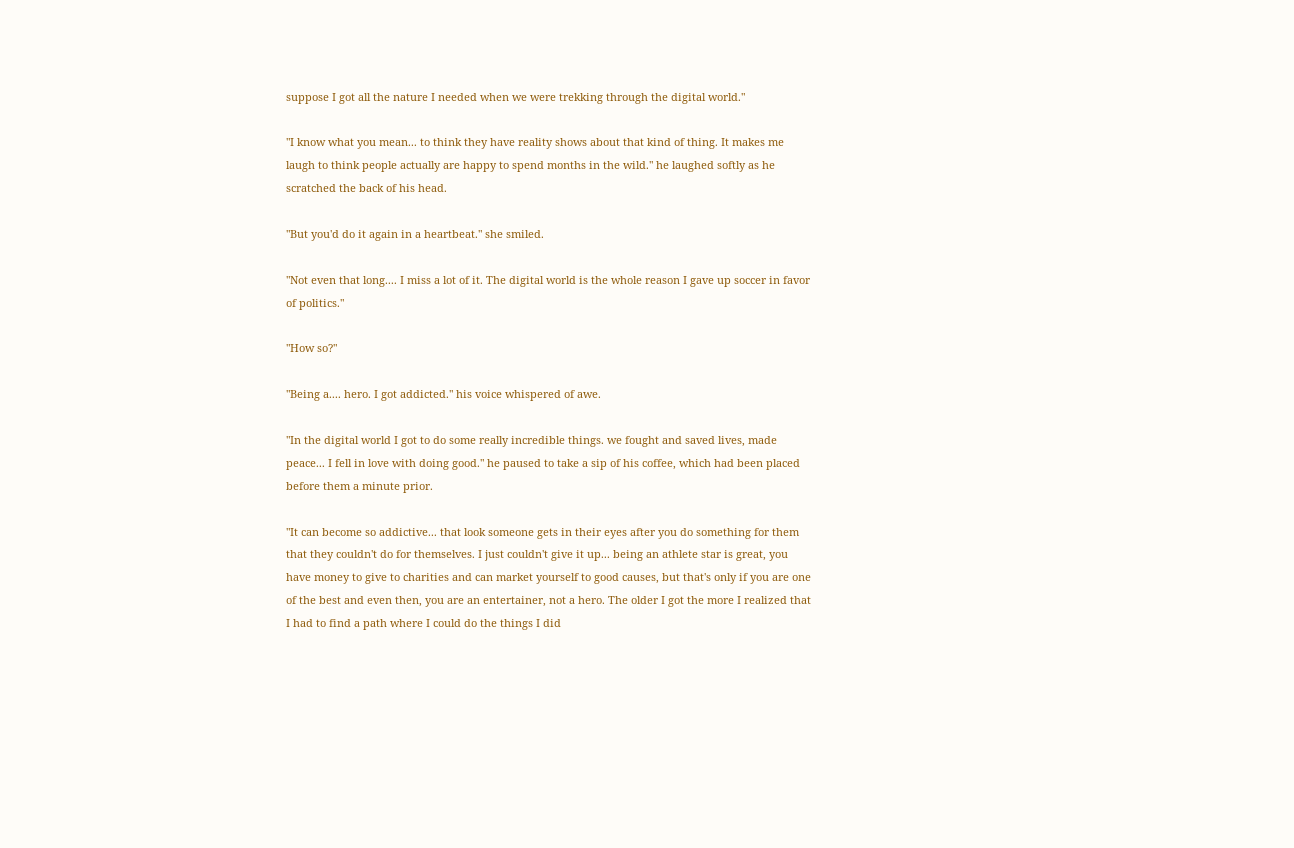suppose I got all the nature I needed when we were trekking through the digital world."

"I know what you mean... to think they have reality shows about that kind of thing. It makes me laugh to think people actually are happy to spend months in the wild." he laughed softly as he scratched the back of his head.

"But you'd do it again in a heartbeat." she smiled.

"Not even that long.... I miss a lot of it. The digital world is the whole reason I gave up soccer in favor of politics."

"How so?"

"Being a.... hero. I got addicted." his voice whispered of awe.

"In the digital world I got to do some really incredible things. we fought and saved lives, made peace... I fell in love with doing good." he paused to take a sip of his coffee, which had been placed before them a minute prior.

"It can become so addictive... that look someone gets in their eyes after you do something for them that they couldn't do for themselves. I just couldn't give it up... being an athlete star is great, you have money to give to charities and can market yourself to good causes, but that's only if you are one of the best and even then, you are an entertainer, not a hero. The older I got the more I realized that I had to find a path where I could do the things I did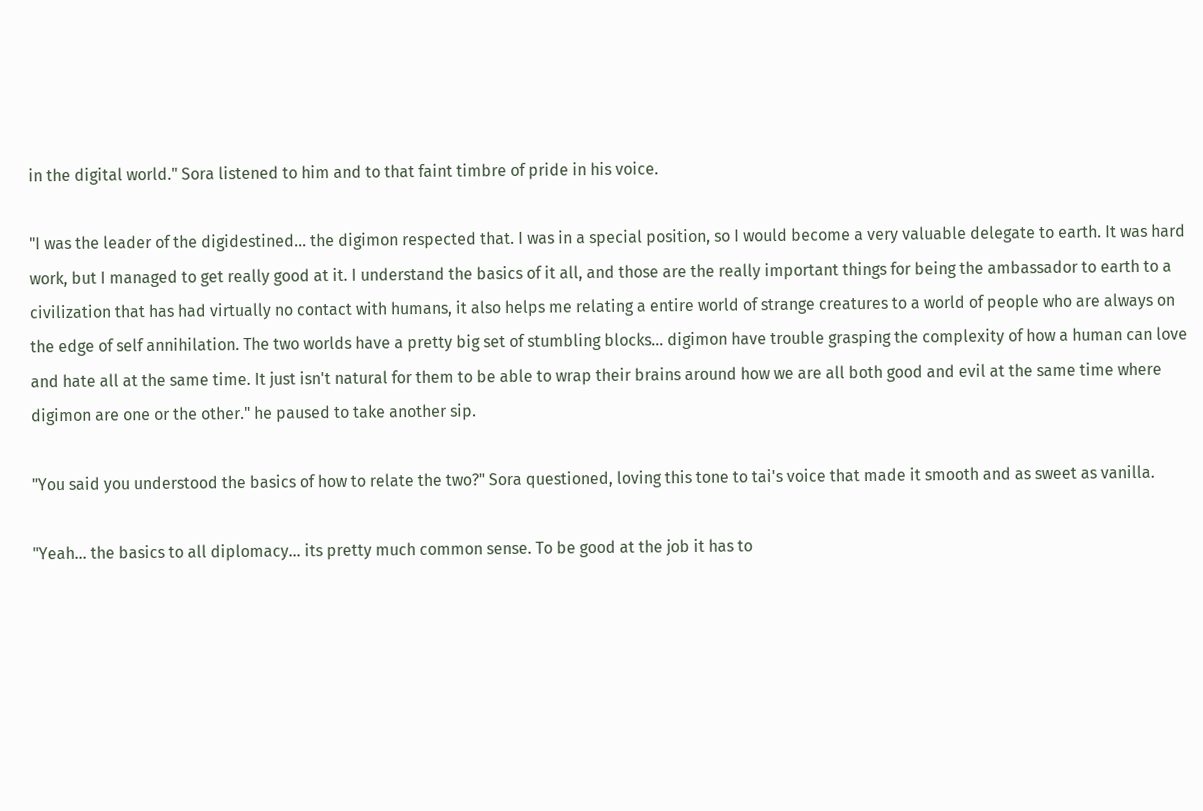in the digital world." Sora listened to him and to that faint timbre of pride in his voice.

"I was the leader of the digidestined... the digimon respected that. I was in a special position, so I would become a very valuable delegate to earth. It was hard work, but I managed to get really good at it. I understand the basics of it all, and those are the really important things for being the ambassador to earth to a civilization that has had virtually no contact with humans, it also helps me relating a entire world of strange creatures to a world of people who are always on the edge of self annihilation. The two worlds have a pretty big set of stumbling blocks... digimon have trouble grasping the complexity of how a human can love and hate all at the same time. It just isn't natural for them to be able to wrap their brains around how we are all both good and evil at the same time where digimon are one or the other." he paused to take another sip.

"You said you understood the basics of how to relate the two?" Sora questioned, loving this tone to tai's voice that made it smooth and as sweet as vanilla.

"Yeah... the basics to all diplomacy... its pretty much common sense. To be good at the job it has to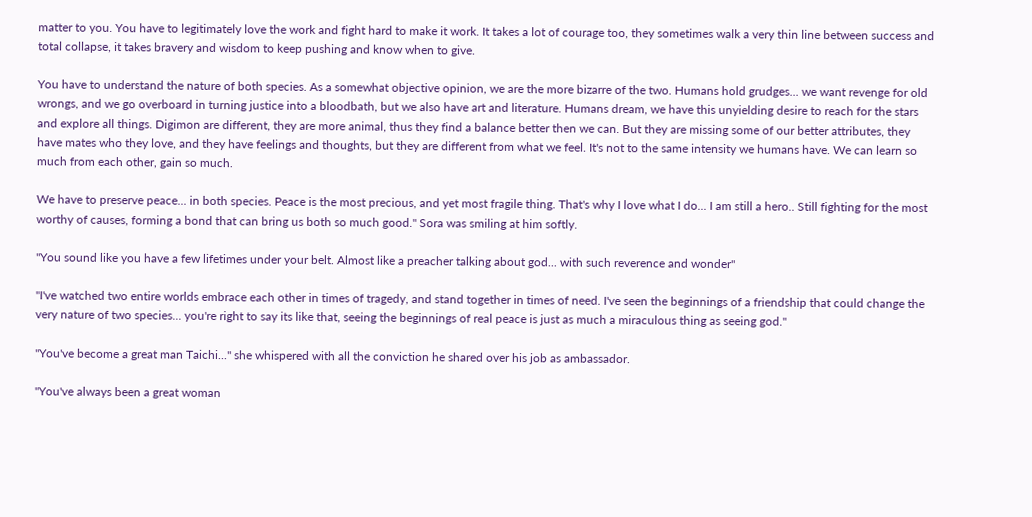matter to you. You have to legitimately love the work and fight hard to make it work. It takes a lot of courage too, they sometimes walk a very thin line between success and total collapse, it takes bravery and wisdom to keep pushing and know when to give.

You have to understand the nature of both species. As a somewhat objective opinion, we are the more bizarre of the two. Humans hold grudges... we want revenge for old wrongs, and we go overboard in turning justice into a bloodbath, but we also have art and literature. Humans dream, we have this unyielding desire to reach for the stars and explore all things. Digimon are different, they are more animal, thus they find a balance better then we can. But they are missing some of our better attributes, they have mates who they love, and they have feelings and thoughts, but they are different from what we feel. It's not to the same intensity we humans have. We can learn so much from each other, gain so much.

We have to preserve peace... in both species. Peace is the most precious, and yet most fragile thing. That's why I love what I do... I am still a hero.. Still fighting for the most worthy of causes, forming a bond that can bring us both so much good." Sora was smiling at him softly.

"You sound like you have a few lifetimes under your belt. Almost like a preacher talking about god... with such reverence and wonder"

"I've watched two entire worlds embrace each other in times of tragedy, and stand together in times of need. I've seen the beginnings of a friendship that could change the very nature of two species... you're right to say its like that, seeing the beginnings of real peace is just as much a miraculous thing as seeing god."

"You've become a great man Taichi..." she whispered with all the conviction he shared over his job as ambassador.

"You've always been a great woman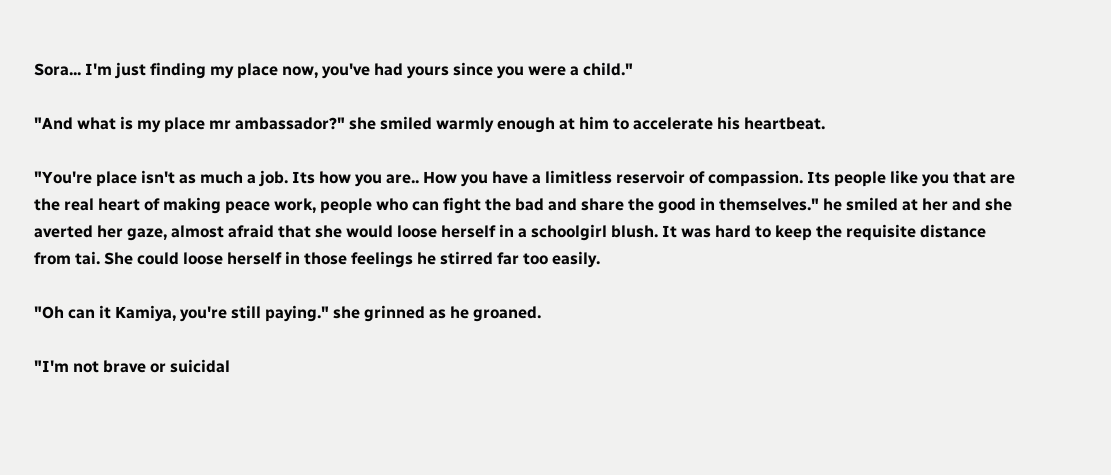Sora... I'm just finding my place now, you've had yours since you were a child."

"And what is my place mr ambassador?" she smiled warmly enough at him to accelerate his heartbeat.

"You're place isn't as much a job. Its how you are.. How you have a limitless reservoir of compassion. Its people like you that are the real heart of making peace work, people who can fight the bad and share the good in themselves." he smiled at her and she averted her gaze, almost afraid that she would loose herself in a schoolgirl blush. It was hard to keep the requisite distance from tai. She could loose herself in those feelings he stirred far too easily.

"Oh can it Kamiya, you're still paying." she grinned as he groaned.

"I'm not brave or suicidal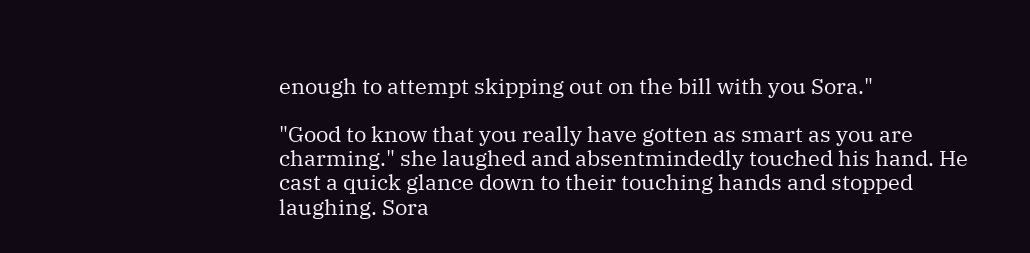enough to attempt skipping out on the bill with you Sora."

"Good to know that you really have gotten as smart as you are charming." she laughed and absentmindedly touched his hand. He cast a quick glance down to their touching hands and stopped laughing. Sora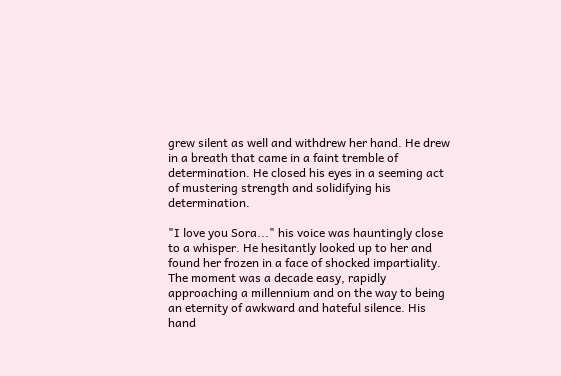grew silent as well and withdrew her hand. He drew in a breath that came in a faint tremble of determination. He closed his eyes in a seeming act of mustering strength and solidifying his determination.

"I love you Sora..." his voice was hauntingly close to a whisper. He hesitantly looked up to her and found her frozen in a face of shocked impartiality. The moment was a decade easy, rapidly approaching a millennium and on the way to being an eternity of awkward and hateful silence. His hand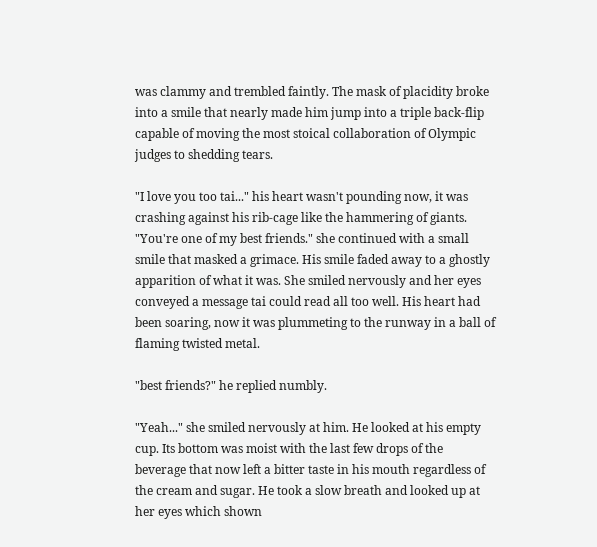was clammy and trembled faintly. The mask of placidity broke into a smile that nearly made him jump into a triple back-flip capable of moving the most stoical collaboration of Olympic judges to shedding tears.

"I love you too tai..." his heart wasn't pounding now, it was crashing against his rib-cage like the hammering of giants. "You're one of my best friends." she continued with a small smile that masked a grimace. His smile faded away to a ghostly apparition of what it was. She smiled nervously and her eyes conveyed a message tai could read all too well. His heart had been soaring, now it was plummeting to the runway in a ball of flaming twisted metal.

"best friends?" he replied numbly.

"Yeah..." she smiled nervously at him. He looked at his empty cup. Its bottom was moist with the last few drops of the beverage that now left a bitter taste in his mouth regardless of the cream and sugar. He took a slow breath and looked up at her eyes which shown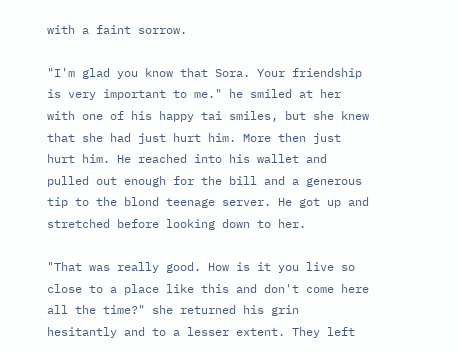with a faint sorrow.

"I'm glad you know that Sora. Your friendship is very important to me." he smiled at her with one of his happy tai smiles, but she knew that she had just hurt him. More then just hurt him. He reached into his wallet and pulled out enough for the bill and a generous tip to the blond teenage server. He got up and stretched before looking down to her.

"That was really good. How is it you live so close to a place like this and don't come here all the time?" she returned his grin hesitantly and to a lesser extent. They left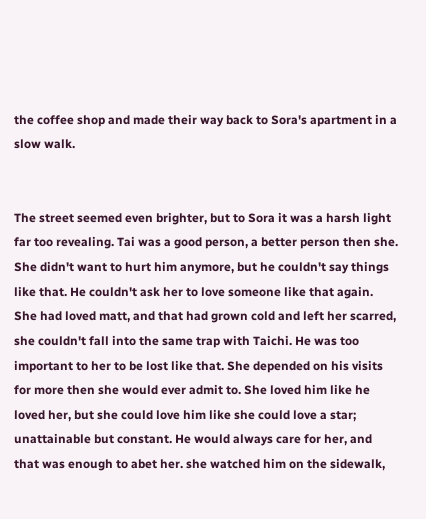the coffee shop and made their way back to Sora's apartment in a slow walk.


The street seemed even brighter, but to Sora it was a harsh light far too revealing. Tai was a good person, a better person then she. She didn't want to hurt him anymore, but he couldn't say things like that. He couldn't ask her to love someone like that again. She had loved matt, and that had grown cold and left her scarred, she couldn't fall into the same trap with Taichi. He was too important to her to be lost like that. She depended on his visits for more then she would ever admit to. She loved him like he loved her, but she could love him like she could love a star; unattainable but constant. He would always care for her, and that was enough to abet her. she watched him on the sidewalk,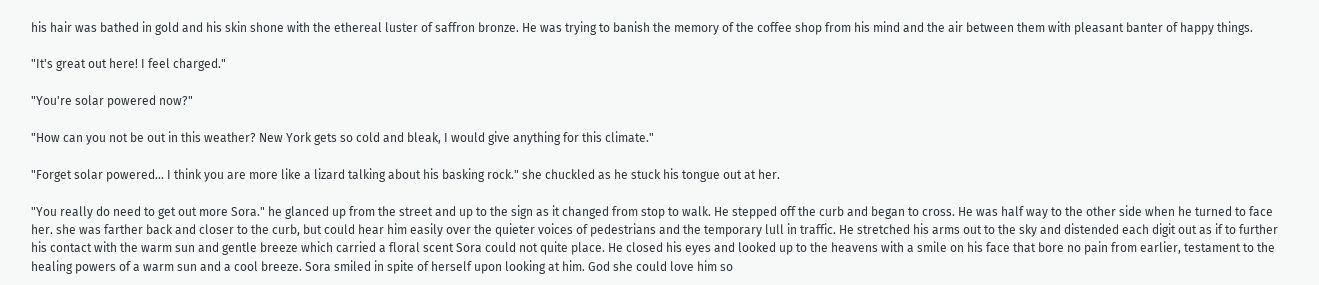his hair was bathed in gold and his skin shone with the ethereal luster of saffron bronze. He was trying to banish the memory of the coffee shop from his mind and the air between them with pleasant banter of happy things.

"It's great out here! I feel charged."

"You're solar powered now?"

"How can you not be out in this weather? New York gets so cold and bleak, I would give anything for this climate."

"Forget solar powered... I think you are more like a lizard talking about his basking rock." she chuckled as he stuck his tongue out at her.

"You really do need to get out more Sora." he glanced up from the street and up to the sign as it changed from stop to walk. He stepped off the curb and began to cross. He was half way to the other side when he turned to face her. she was farther back and closer to the curb, but could hear him easily over the quieter voices of pedestrians and the temporary lull in traffic. He stretched his arms out to the sky and distended each digit out as if to further his contact with the warm sun and gentle breeze which carried a floral scent Sora could not quite place. He closed his eyes and looked up to the heavens with a smile on his face that bore no pain from earlier, testament to the healing powers of a warm sun and a cool breeze. Sora smiled in spite of herself upon looking at him. God she could love him so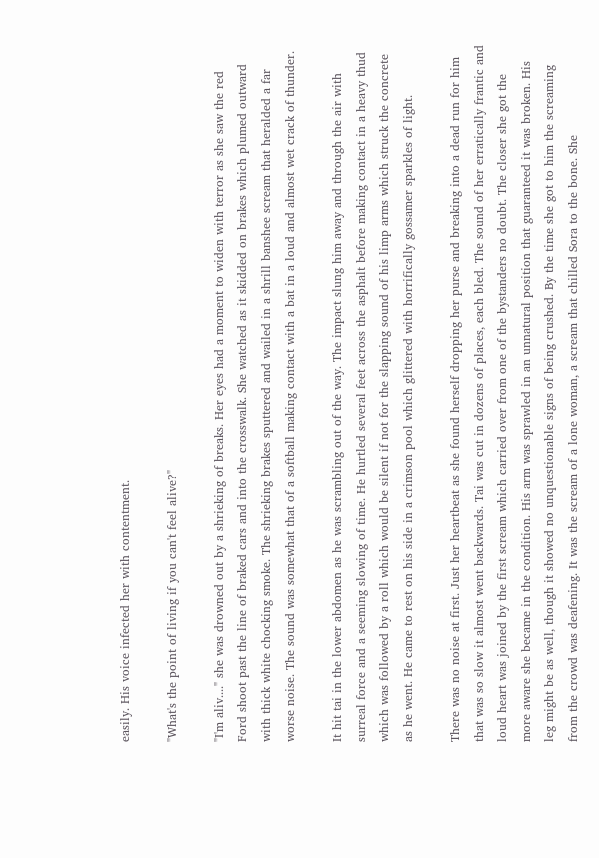easily. His voice infected her with contentment.

"What's the point of living if you can't feel alive?"

"I'm aliv...." she was drowned out by a shrieking of breaks. Her eyes had a moment to widen with terror as she saw the red Ford shoot past the line of braked cars and into the crosswalk. She watched as it skidded on brakes which plumed outward with thick white chocking smoke. The shrieking brakes sputtered and wailed in a shrill banshee scream that heralded a far worse noise. The sound was somewhat that of a softball making contact with a bat in a loud and almost wet crack of thunder.

It hit tai in the lower abdomen as he was scrambling out of the way. The impact slung him away and through the air with surreal force and a seeming slowing of time. He hurtled several feet across the asphalt before making contact in a heavy thud which was followed by a roll which would be silent if not for the slapping sound of his limp arms which struck the concrete as he went. He came to rest on his side in a crimson pool which glittered with horrifically gossamer sparkles of light.

There was no noise at first. Just her heartbeat as she found herself dropping her purse and breaking into a dead run for him that was so slow it almost went backwards. Tai was cut in dozens of places, each bled. The sound of her erratically frantic and loud heart was joined by the first scream which carried over from one of the bystanders no doubt. The closer she got the more aware she became in the condition. His arm was sprawled in an unnatural position that guaranteed it was broken. His leg might be as well, though it showed no unquestionable signs of being crushed. By the time she got to him the screaming from the crowd was deafening. It was the scream of a lone woman, a scream that chilled Sora to the bone. She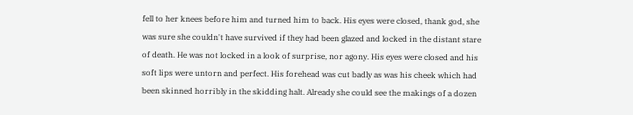fell to her knees before him and turned him to back. His eyes were closed, thank god, she was sure she couldn't have survived if they had been glazed and locked in the distant stare of death. He was not locked in a look of surprise, nor agony. His eyes were closed and his soft lips were untorn and perfect. His forehead was cut badly as was his cheek which had been skinned horribly in the skidding halt. Already she could see the makings of a dozen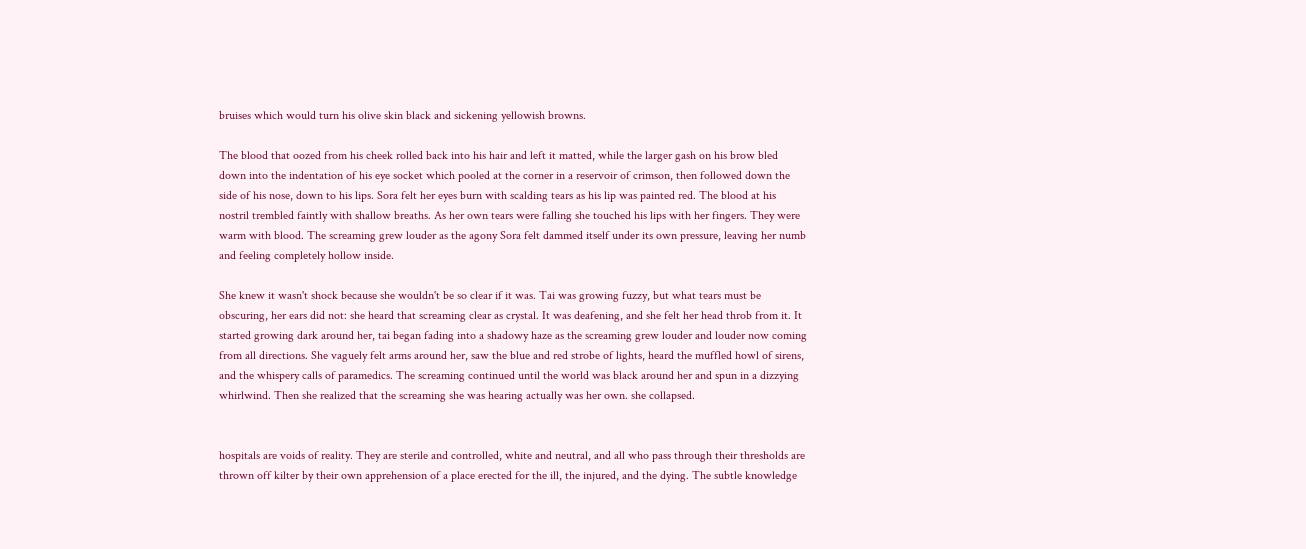bruises which would turn his olive skin black and sickening yellowish browns.

The blood that oozed from his cheek rolled back into his hair and left it matted, while the larger gash on his brow bled down into the indentation of his eye socket which pooled at the corner in a reservoir of crimson, then followed down the side of his nose, down to his lips. Sora felt her eyes burn with scalding tears as his lip was painted red. The blood at his nostril trembled faintly with shallow breaths. As her own tears were falling she touched his lips with her fingers. They were warm with blood. The screaming grew louder as the agony Sora felt dammed itself under its own pressure, leaving her numb and feeling completely hollow inside.

She knew it wasn't shock because she wouldn't be so clear if it was. Tai was growing fuzzy, but what tears must be obscuring, her ears did not: she heard that screaming clear as crystal. It was deafening, and she felt her head throb from it. It started growing dark around her, tai began fading into a shadowy haze as the screaming grew louder and louder now coming from all directions. She vaguely felt arms around her, saw the blue and red strobe of lights, heard the muffled howl of sirens, and the whispery calls of paramedics. The screaming continued until the world was black around her and spun in a dizzying whirlwind. Then she realized that the screaming she was hearing actually was her own. she collapsed.


hospitals are voids of reality. They are sterile and controlled, white and neutral, and all who pass through their thresholds are thrown off kilter by their own apprehension of a place erected for the ill, the injured, and the dying. The subtle knowledge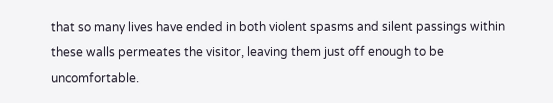that so many lives have ended in both violent spasms and silent passings within these walls permeates the visitor, leaving them just off enough to be uncomfortable.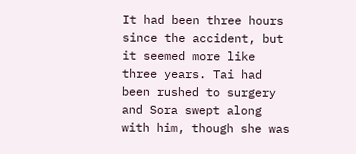It had been three hours since the accident, but it seemed more like three years. Tai had been rushed to surgery and Sora swept along with him, though she was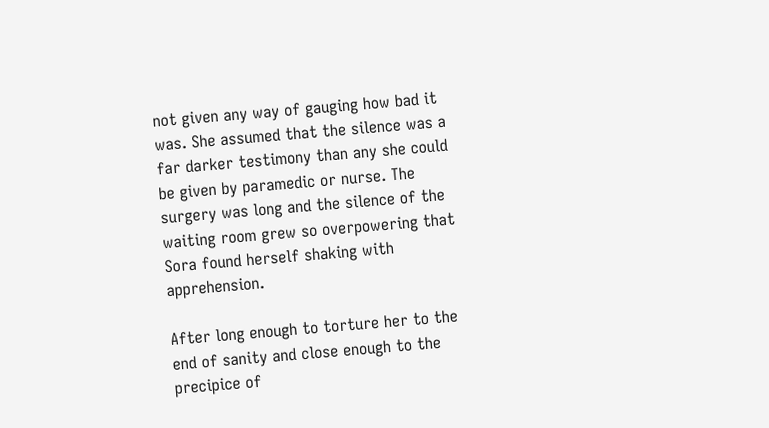not given any way of gauging how bad it was. She assumed that the silence was a far darker testimony than any she could be given by paramedic or nurse. The surgery was long and the silence of the waiting room grew so overpowering that Sora found herself shaking with apprehension.

After long enough to torture her to the end of sanity and close enough to the precipice of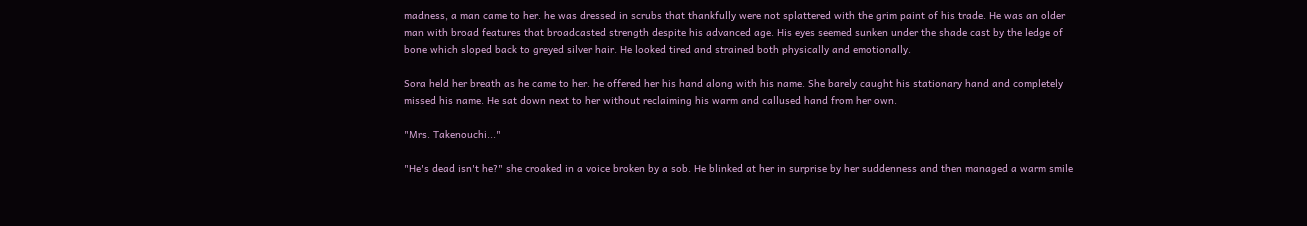madness, a man came to her. he was dressed in scrubs that thankfully were not splattered with the grim paint of his trade. He was an older man with broad features that broadcasted strength despite his advanced age. His eyes seemed sunken under the shade cast by the ledge of bone which sloped back to greyed silver hair. He looked tired and strained both physically and emotionally.

Sora held her breath as he came to her. he offered her his hand along with his name. She barely caught his stationary hand and completely missed his name. He sat down next to her without reclaiming his warm and callused hand from her own.

"Mrs. Takenouchi..."

"He's dead isn't he?" she croaked in a voice broken by a sob. He blinked at her in surprise by her suddenness and then managed a warm smile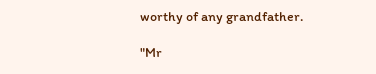worthy of any grandfather.

"Mr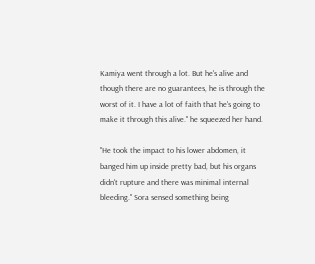Kamiya went through a lot. But he's alive and though there are no guarantees, he is through the worst of it. I have a lot of faith that he's going to make it through this alive." he squeezed her hand.

"He took the impact to his lower abdomen, it banged him up inside pretty bad, but his organs didn't rupture and there was minimal internal bleeding." Sora sensed something being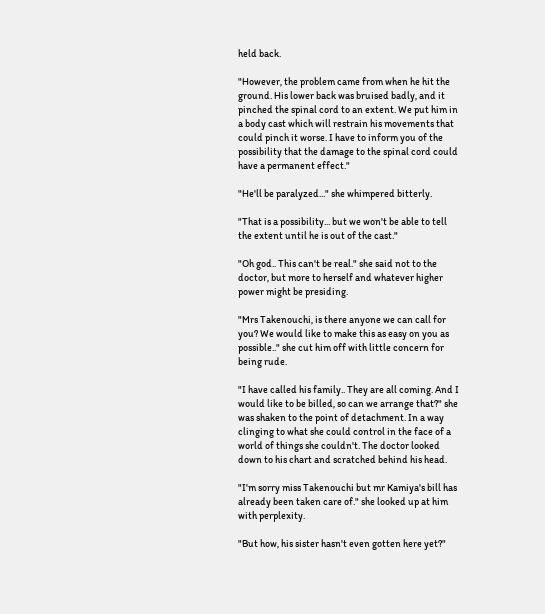held back.

"However, the problem came from when he hit the ground. His lower back was bruised badly, and it pinched the spinal cord to an extent. We put him in a body cast which will restrain his movements that could pinch it worse. I have to inform you of the possibility that the damage to the spinal cord could have a permanent effect."

"He'll be paralyzed..." she whimpered bitterly.

"That is a possibility... but we won't be able to tell the extent until he is out of the cast."

"Oh god.. This can't be real." she said not to the doctor, but more to herself and whatever higher power might be presiding.

"Mrs Takenouchi, is there anyone we can call for you? We would like to make this as easy on you as possible.." she cut him off with little concern for being rude.

"I have called his family.. They are all coming. And I would like to be billed, so can we arrange that?" she was shaken to the point of detachment. In a way clinging to what she could control in the face of a world of things she couldn't. The doctor looked down to his chart and scratched behind his head.

"I'm sorry miss Takenouchi but mr Kamiya's bill has already been taken care of." she looked up at him with perplexity.

"But how, his sister hasn't even gotten here yet?"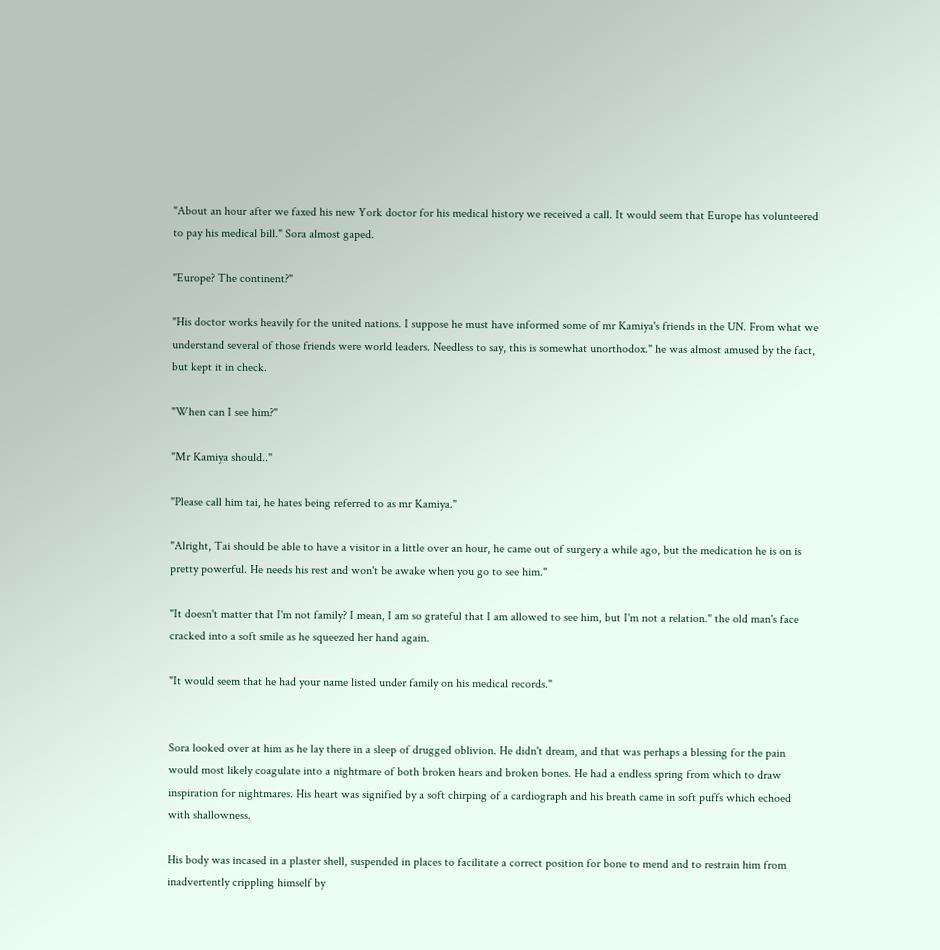"About an hour after we faxed his new York doctor for his medical history we received a call. It would seem that Europe has volunteered to pay his medical bill." Sora almost gaped.

"Europe? The continent?"

"His doctor works heavily for the united nations. I suppose he must have informed some of mr Kamiya's friends in the UN. From what we understand several of those friends were world leaders. Needless to say, this is somewhat unorthodox." he was almost amused by the fact, but kept it in check.

"When can I see him?"

"Mr Kamiya should.."

"Please call him tai, he hates being referred to as mr Kamiya."

"Alright, Tai should be able to have a visitor in a little over an hour, he came out of surgery a while ago, but the medication he is on is pretty powerful. He needs his rest and won't be awake when you go to see him."

"It doesn't matter that I'm not family? I mean, I am so grateful that I am allowed to see him, but I'm not a relation." the old man's face cracked into a soft smile as he squeezed her hand again.

"It would seem that he had your name listed under family on his medical records."


Sora looked over at him as he lay there in a sleep of drugged oblivion. He didn't dream, and that was perhaps a blessing for the pain would most likely coagulate into a nightmare of both broken hears and broken bones. He had a endless spring from which to draw inspiration for nightmares. His heart was signified by a soft chirping of a cardiograph and his breath came in soft puffs which echoed with shallowness.

His body was incased in a plaster shell, suspended in places to facilitate a correct position for bone to mend and to restrain him from inadvertently crippling himself by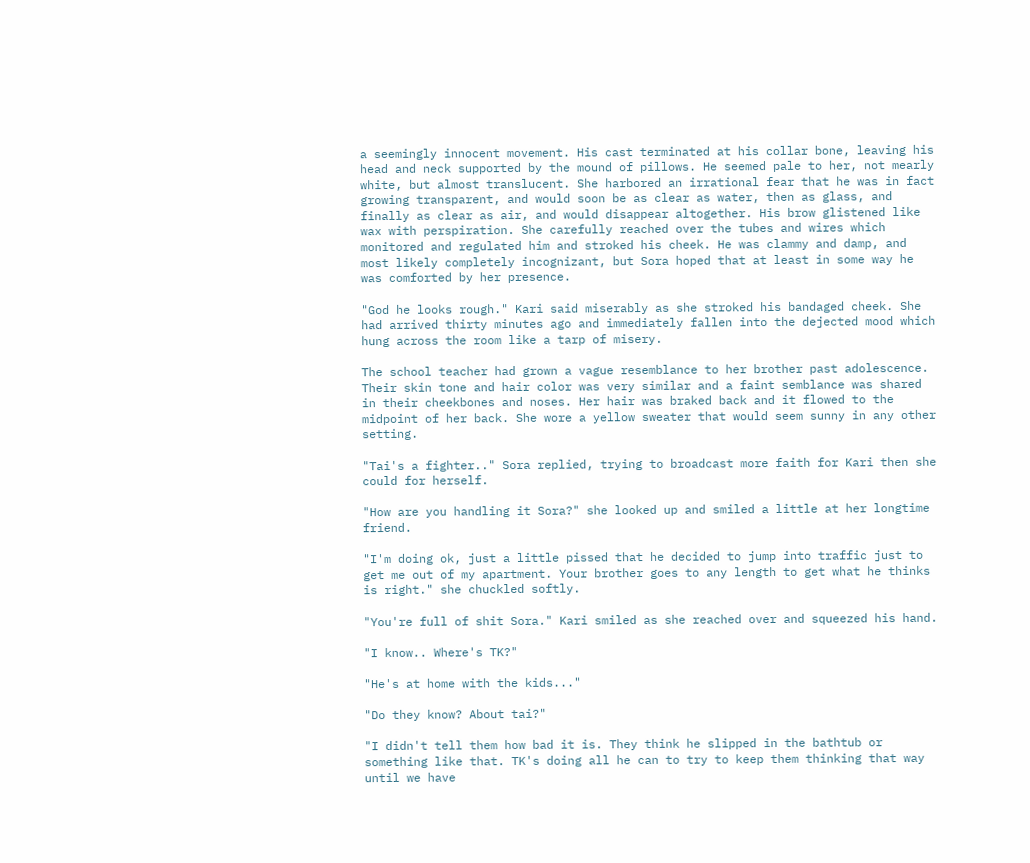a seemingly innocent movement. His cast terminated at his collar bone, leaving his head and neck supported by the mound of pillows. He seemed pale to her, not mearly white, but almost translucent. She harbored an irrational fear that he was in fact growing transparent, and would soon be as clear as water, then as glass, and finally as clear as air, and would disappear altogether. His brow glistened like wax with perspiration. She carefully reached over the tubes and wires which monitored and regulated him and stroked his cheek. He was clammy and damp, and most likely completely incognizant, but Sora hoped that at least in some way he was comforted by her presence.

"God he looks rough." Kari said miserably as she stroked his bandaged cheek. She had arrived thirty minutes ago and immediately fallen into the dejected mood which hung across the room like a tarp of misery.

The school teacher had grown a vague resemblance to her brother past adolescence. Their skin tone and hair color was very similar and a faint semblance was shared in their cheekbones and noses. Her hair was braked back and it flowed to the midpoint of her back. She wore a yellow sweater that would seem sunny in any other setting.

"Tai's a fighter.." Sora replied, trying to broadcast more faith for Kari then she could for herself.

"How are you handling it Sora?" she looked up and smiled a little at her longtime friend.

"I'm doing ok, just a little pissed that he decided to jump into traffic just to get me out of my apartment. Your brother goes to any length to get what he thinks is right." she chuckled softly.

"You're full of shit Sora." Kari smiled as she reached over and squeezed his hand.

"I know.. Where's TK?"

"He's at home with the kids..."

"Do they know? About tai?"

"I didn't tell them how bad it is. They think he slipped in the bathtub or something like that. TK's doing all he can to try to keep them thinking that way until we have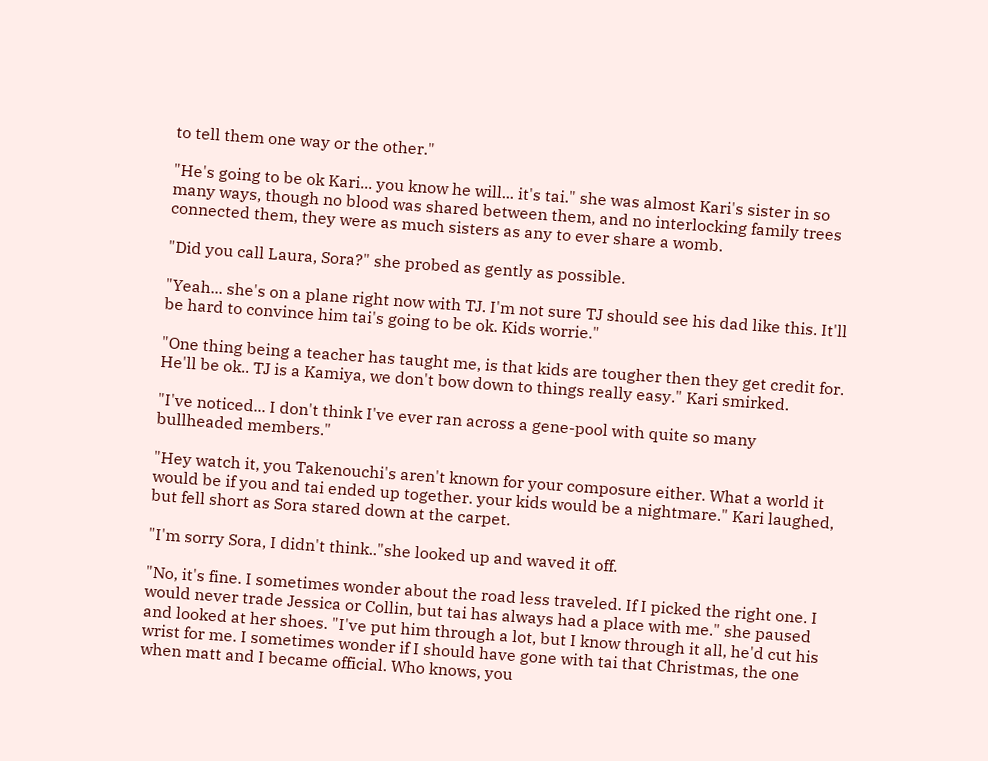to tell them one way or the other."

"He's going to be ok Kari... you know he will... it's tai." she was almost Kari's sister in so many ways, though no blood was shared between them, and no interlocking family trees connected them, they were as much sisters as any to ever share a womb.

"Did you call Laura, Sora?" she probed as gently as possible.

"Yeah... she's on a plane right now with TJ. I'm not sure TJ should see his dad like this. It'll be hard to convince him tai's going to be ok. Kids worrie."

"One thing being a teacher has taught me, is that kids are tougher then they get credit for. He'll be ok.. TJ is a Kamiya, we don't bow down to things really easy." Kari smirked.

"I've noticed... I don't think I've ever ran across a gene-pool with quite so many bullheaded members."

"Hey watch it, you Takenouchi's aren't known for your composure either. What a world it would be if you and tai ended up together. your kids would be a nightmare." Kari laughed, but fell short as Sora stared down at the carpet.

"I'm sorry Sora, I didn't think.."she looked up and waved it off.

"No, it's fine. I sometimes wonder about the road less traveled. If I picked the right one. I would never trade Jessica or Collin, but tai has always had a place with me." she paused and looked at her shoes. "I've put him through a lot, but I know through it all, he'd cut his wrist for me. I sometimes wonder if I should have gone with tai that Christmas, the one when matt and I became official. Who knows, you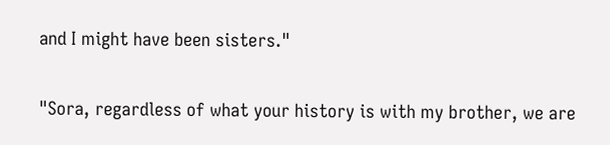and I might have been sisters."

"Sora, regardless of what your history is with my brother, we are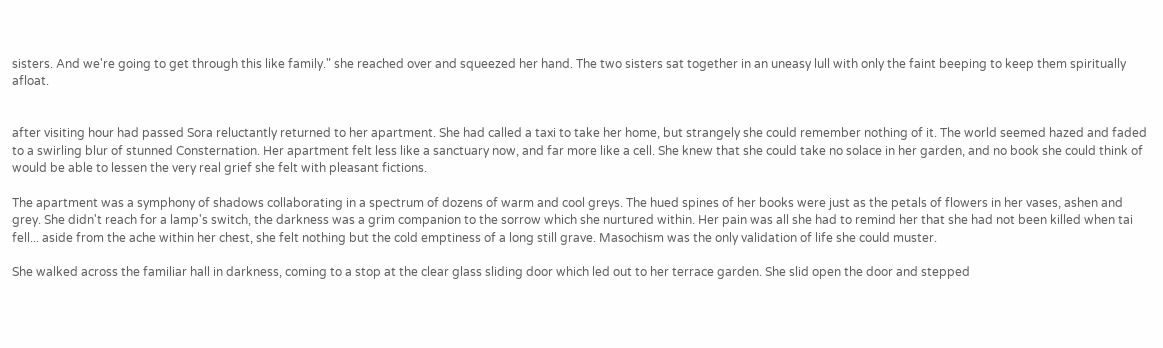sisters. And we're going to get through this like family." she reached over and squeezed her hand. The two sisters sat together in an uneasy lull with only the faint beeping to keep them spiritually afloat.


after visiting hour had passed Sora reluctantly returned to her apartment. She had called a taxi to take her home, but strangely she could remember nothing of it. The world seemed hazed and faded to a swirling blur of stunned Consternation. Her apartment felt less like a sanctuary now, and far more like a cell. She knew that she could take no solace in her garden, and no book she could think of would be able to lessen the very real grief she felt with pleasant fictions.

The apartment was a symphony of shadows collaborating in a spectrum of dozens of warm and cool greys. The hued spines of her books were just as the petals of flowers in her vases, ashen and grey. She didn't reach for a lamp's switch, the darkness was a grim companion to the sorrow which she nurtured within. Her pain was all she had to remind her that she had not been killed when tai fell... aside from the ache within her chest, she felt nothing but the cold emptiness of a long still grave. Masochism was the only validation of life she could muster.

She walked across the familiar hall in darkness, coming to a stop at the clear glass sliding door which led out to her terrace garden. She slid open the door and stepped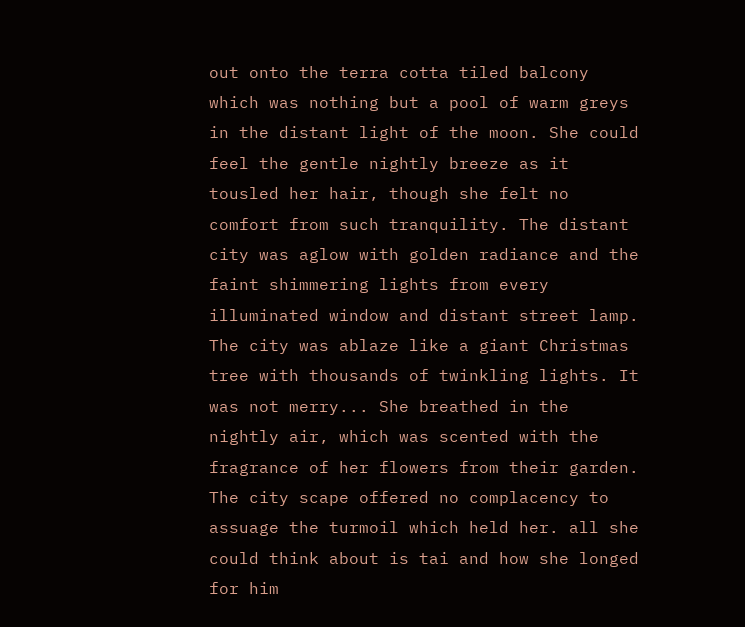out onto the terra cotta tiled balcony which was nothing but a pool of warm greys in the distant light of the moon. She could feel the gentle nightly breeze as it tousled her hair, though she felt no comfort from such tranquility. The distant city was aglow with golden radiance and the faint shimmering lights from every illuminated window and distant street lamp. The city was ablaze like a giant Christmas tree with thousands of twinkling lights. It was not merry... She breathed in the nightly air, which was scented with the fragrance of her flowers from their garden. The city scape offered no complacency to assuage the turmoil which held her. all she could think about is tai and how she longed for him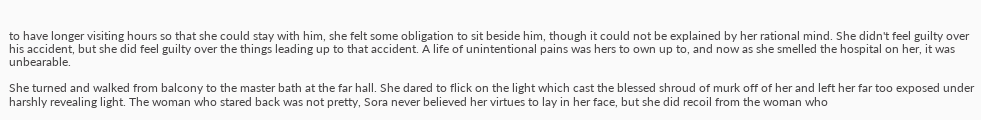to have longer visiting hours so that she could stay with him, she felt some obligation to sit beside him, though it could not be explained by her rational mind. She didn't feel guilty over his accident, but she did feel guilty over the things leading up to that accident. A life of unintentional pains was hers to own up to, and now as she smelled the hospital on her, it was unbearable.

She turned and walked from balcony to the master bath at the far hall. She dared to flick on the light which cast the blessed shroud of murk off of her and left her far too exposed under harshly revealing light. The woman who stared back was not pretty, Sora never believed her virtues to lay in her face, but she did recoil from the woman who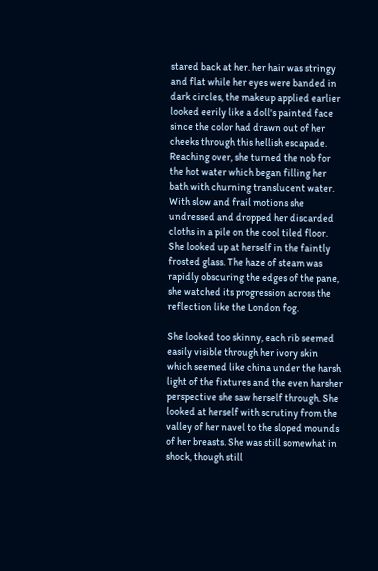stared back at her. her hair was stringy and flat while her eyes were banded in dark circles, the makeup applied earlier looked eerily like a doll's painted face since the color had drawn out of her cheeks through this hellish escapade. Reaching over, she turned the nob for the hot water which began filling her bath with churning translucent water. With slow and frail motions she undressed and dropped her discarded cloths in a pile on the cool tiled floor. She looked up at herself in the faintly frosted glass. The haze of steam was rapidly obscuring the edges of the pane, she watched its progression across the reflection like the London fog.

She looked too skinny, each rib seemed easily visible through her ivory skin which seemed like china under the harsh light of the fixtures and the even harsher perspective she saw herself through. She looked at herself with scrutiny from the valley of her navel to the sloped mounds of her breasts. She was still somewhat in shock, though still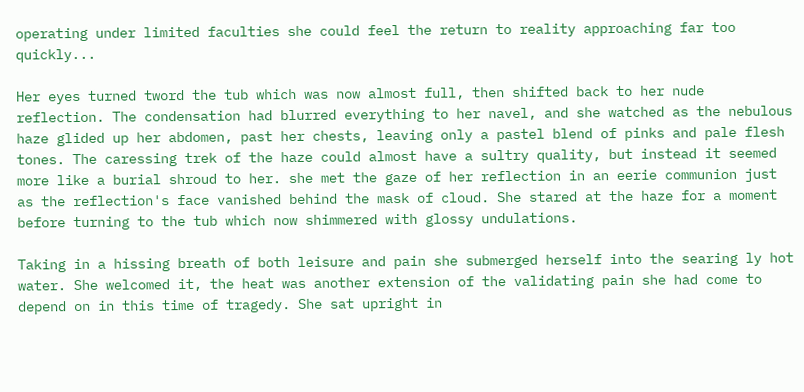operating under limited faculties she could feel the return to reality approaching far too quickly...

Her eyes turned tword the tub which was now almost full, then shifted back to her nude reflection. The condensation had blurred everything to her navel, and she watched as the nebulous haze glided up her abdomen, past her chests, leaving only a pastel blend of pinks and pale flesh tones. The caressing trek of the haze could almost have a sultry quality, but instead it seemed more like a burial shroud to her. she met the gaze of her reflection in an eerie communion just as the reflection's face vanished behind the mask of cloud. She stared at the haze for a moment before turning to the tub which now shimmered with glossy undulations.

Taking in a hissing breath of both leisure and pain she submerged herself into the searing ly hot water. She welcomed it, the heat was another extension of the validating pain she had come to depend on in this time of tragedy. She sat upright in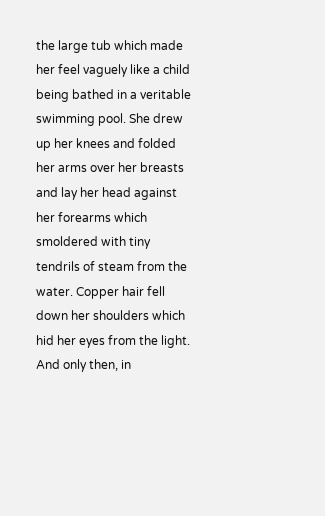the large tub which made her feel vaguely like a child being bathed in a veritable swimming pool. She drew up her knees and folded her arms over her breasts and lay her head against her forearms which smoldered with tiny tendrils of steam from the water. Copper hair fell down her shoulders which hid her eyes from the light. And only then, in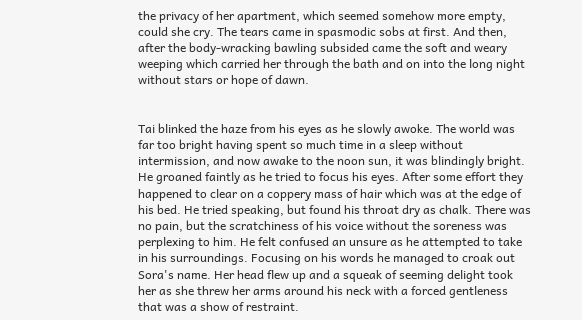the privacy of her apartment, which seemed somehow more empty, could she cry. The tears came in spasmodic sobs at first. And then, after the body-wracking bawling subsided came the soft and weary weeping which carried her through the bath and on into the long night without stars or hope of dawn.


Tai blinked the haze from his eyes as he slowly awoke. The world was far too bright having spent so much time in a sleep without intermission, and now awake to the noon sun, it was blindingly bright. He groaned faintly as he tried to focus his eyes. After some effort they happened to clear on a coppery mass of hair which was at the edge of his bed. He tried speaking, but found his throat dry as chalk. There was no pain, but the scratchiness of his voice without the soreness was perplexing to him. He felt confused an unsure as he attempted to take in his surroundings. Focusing on his words he managed to croak out Sora's name. Her head flew up and a squeak of seeming delight took her as she threw her arms around his neck with a forced gentleness that was a show of restraint.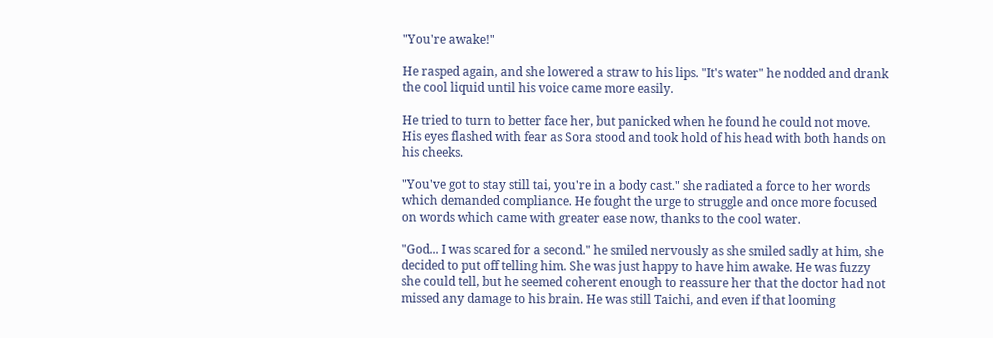"You're awake!"

He rasped again, and she lowered a straw to his lips. "It's water" he nodded and drank the cool liquid until his voice came more easily.

He tried to turn to better face her, but panicked when he found he could not move. His eyes flashed with fear as Sora stood and took hold of his head with both hands on his cheeks.

"You've got to stay still tai, you're in a body cast." she radiated a force to her words which demanded compliance. He fought the urge to struggle and once more focused on words which came with greater ease now, thanks to the cool water.

"God... I was scared for a second." he smiled nervously as she smiled sadly at him, she decided to put off telling him. She was just happy to have him awake. He was fuzzy she could tell, but he seemed coherent enough to reassure her that the doctor had not missed any damage to his brain. He was still Taichi, and even if that looming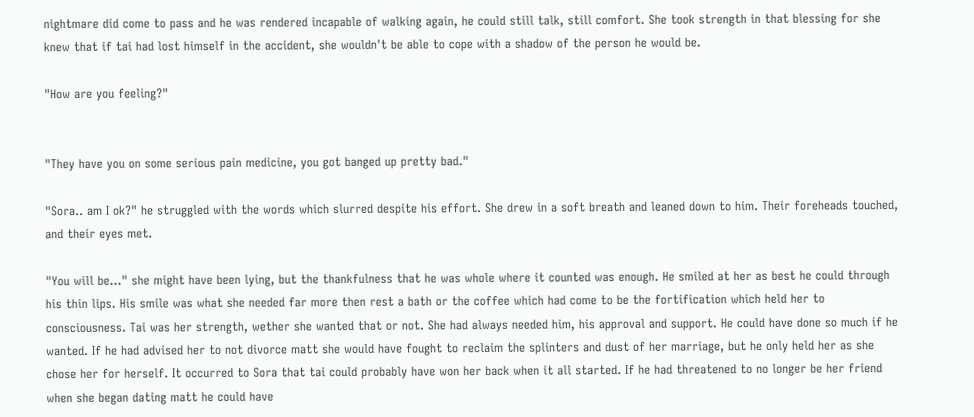nightmare did come to pass and he was rendered incapable of walking again, he could still talk, still comfort. She took strength in that blessing for she knew that if tai had lost himself in the accident, she wouldn't be able to cope with a shadow of the person he would be.

"How are you feeling?"


"They have you on some serious pain medicine, you got banged up pretty bad."

"Sora.. am I ok?" he struggled with the words which slurred despite his effort. She drew in a soft breath and leaned down to him. Their foreheads touched, and their eyes met.

"You will be..." she might have been lying, but the thankfulness that he was whole where it counted was enough. He smiled at her as best he could through his thin lips. His smile was what she needed far more then rest a bath or the coffee which had come to be the fortification which held her to consciousness. Tai was her strength, wether she wanted that or not. She had always needed him, his approval and support. He could have done so much if he wanted. If he had advised her to not divorce matt she would have fought to reclaim the splinters and dust of her marriage, but he only held her as she chose her for herself. It occurred to Sora that tai could probably have won her back when it all started. If he had threatened to no longer be her friend when she began dating matt he could have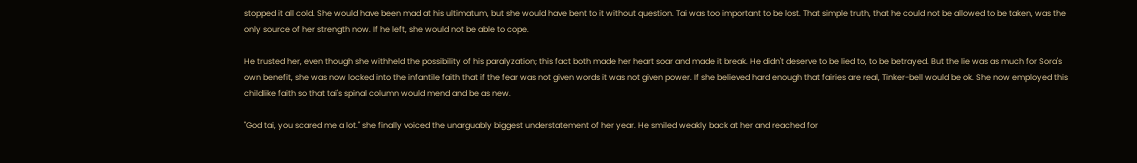stopped it all cold. She would have been mad at his ultimatum, but she would have bent to it without question. Tai was too important to be lost. That simple truth, that he could not be allowed to be taken, was the only source of her strength now. If he left, she would not be able to cope.

He trusted her, even though she withheld the possibility of his paralyzation; this fact both made her heart soar and made it break. He didn't deserve to be lied to, to be betrayed. But the lie was as much for Sora's own benefit, she was now locked into the infantile faith that if the fear was not given words it was not given power. If she believed hard enough that fairies are real, Tinker-bell would be ok. She now employed this childlike faith so that tai's spinal column would mend and be as new.

"God tai, you scared me a lot." she finally voiced the unarguably biggest understatement of her year. He smiled weakly back at her and reached for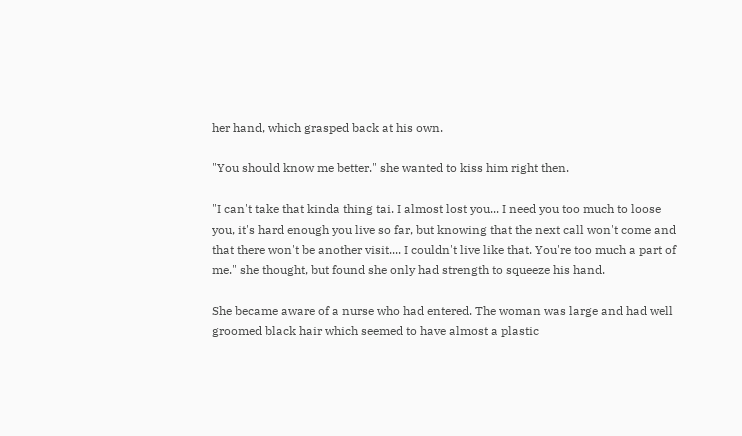her hand, which grasped back at his own.

"You should know me better." she wanted to kiss him right then.

"I can't take that kinda thing tai. I almost lost you... I need you too much to loose you, it's hard enough you live so far, but knowing that the next call won't come and that there won't be another visit.... I couldn't live like that. You're too much a part of me." she thought, but found she only had strength to squeeze his hand.

She became aware of a nurse who had entered. The woman was large and had well groomed black hair which seemed to have almost a plastic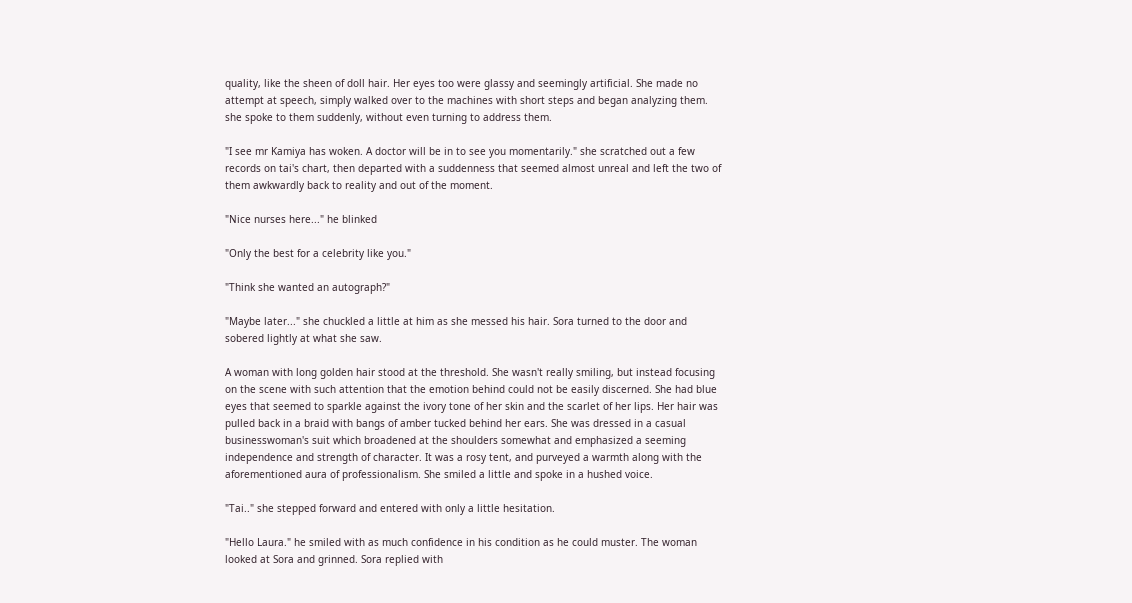quality, like the sheen of doll hair. Her eyes too were glassy and seemingly artificial. She made no attempt at speech, simply walked over to the machines with short steps and began analyzing them. she spoke to them suddenly, without even turning to address them.

"I see mr Kamiya has woken. A doctor will be in to see you momentarily." she scratched out a few records on tai's chart, then departed with a suddenness that seemed almost unreal and left the two of them awkwardly back to reality and out of the moment.

"Nice nurses here..." he blinked

"Only the best for a celebrity like you."

"Think she wanted an autograph?"

"Maybe later..." she chuckled a little at him as she messed his hair. Sora turned to the door and sobered lightly at what she saw.

A woman with long golden hair stood at the threshold. She wasn't really smiling, but instead focusing on the scene with such attention that the emotion behind could not be easily discerned. She had blue eyes that seemed to sparkle against the ivory tone of her skin and the scarlet of her lips. Her hair was pulled back in a braid with bangs of amber tucked behind her ears. She was dressed in a casual businesswoman's suit which broadened at the shoulders somewhat and emphasized a seeming independence and strength of character. It was a rosy tent, and purveyed a warmth along with the aforementioned aura of professionalism. She smiled a little and spoke in a hushed voice.

"Tai.." she stepped forward and entered with only a little hesitation.

"Hello Laura." he smiled with as much confidence in his condition as he could muster. The woman looked at Sora and grinned. Sora replied with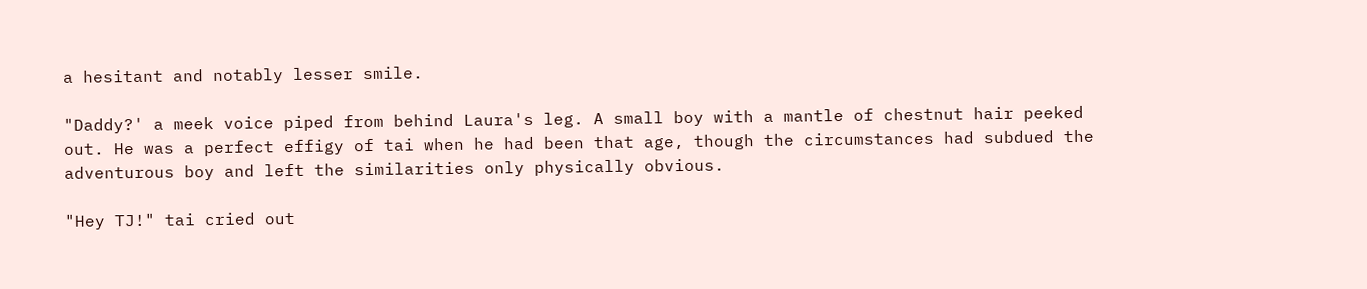a hesitant and notably lesser smile.

"Daddy?' a meek voice piped from behind Laura's leg. A small boy with a mantle of chestnut hair peeked out. He was a perfect effigy of tai when he had been that age, though the circumstances had subdued the adventurous boy and left the similarities only physically obvious.

"Hey TJ!" tai cried out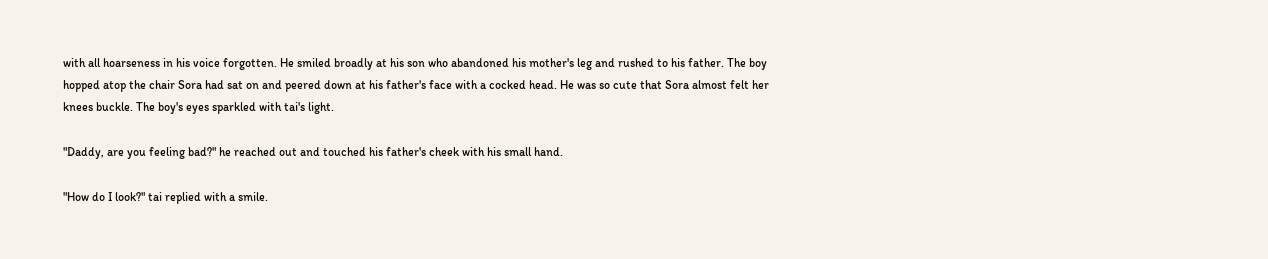with all hoarseness in his voice forgotten. He smiled broadly at his son who abandoned his mother's leg and rushed to his father. The boy hopped atop the chair Sora had sat on and peered down at his father's face with a cocked head. He was so cute that Sora almost felt her knees buckle. The boy's eyes sparkled with tai's light.

"Daddy, are you feeling bad?" he reached out and touched his father's cheek with his small hand.

"How do I look?" tai replied with a smile.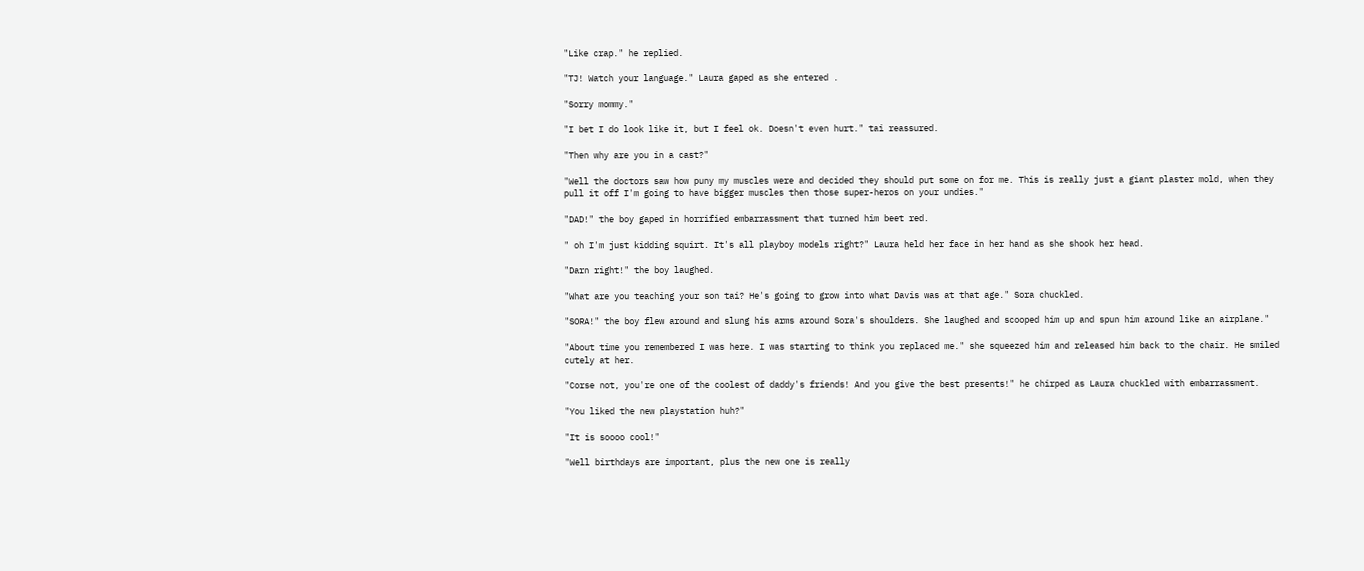"Like crap." he replied.

"TJ! Watch your language." Laura gaped as she entered .

"Sorry mommy."

"I bet I do look like it, but I feel ok. Doesn't even hurt." tai reassured.

"Then why are you in a cast?"

"Well the doctors saw how puny my muscles were and decided they should put some on for me. This is really just a giant plaster mold, when they pull it off I'm going to have bigger muscles then those super-heros on your undies."

"DAD!" the boy gaped in horrified embarrassment that turned him beet red.

" oh I'm just kidding squirt. It's all playboy models right?" Laura held her face in her hand as she shook her head.

"Darn right!" the boy laughed.

"What are you teaching your son tai? He's going to grow into what Davis was at that age." Sora chuckled.

"SORA!" the boy flew around and slung his arms around Sora's shoulders. She laughed and scooped him up and spun him around like an airplane."

"About time you remembered I was here. I was starting to think you replaced me." she squeezed him and released him back to the chair. He smiled cutely at her.

"Corse not, you're one of the coolest of daddy's friends! And you give the best presents!" he chirped as Laura chuckled with embarrassment.

"You liked the new playstation huh?"

"It is soooo cool!"

"Well birthdays are important, plus the new one is really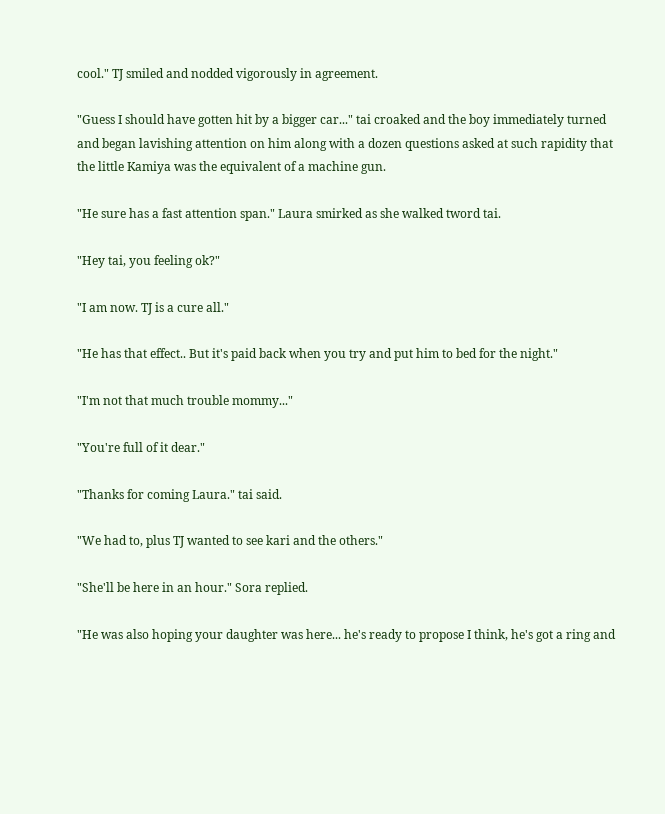cool." TJ smiled and nodded vigorously in agreement.

"Guess I should have gotten hit by a bigger car..." tai croaked and the boy immediately turned and began lavishing attention on him along with a dozen questions asked at such rapidity that the little Kamiya was the equivalent of a machine gun.

"He sure has a fast attention span." Laura smirked as she walked tword tai.

"Hey tai, you feeling ok?"

"I am now. TJ is a cure all."

"He has that effect.. But it's paid back when you try and put him to bed for the night."

"I'm not that much trouble mommy..."

"You're full of it dear."

"Thanks for coming Laura." tai said.

"We had to, plus TJ wanted to see kari and the others."

"She'll be here in an hour." Sora replied.

"He was also hoping your daughter was here... he's ready to propose I think, he's got a ring and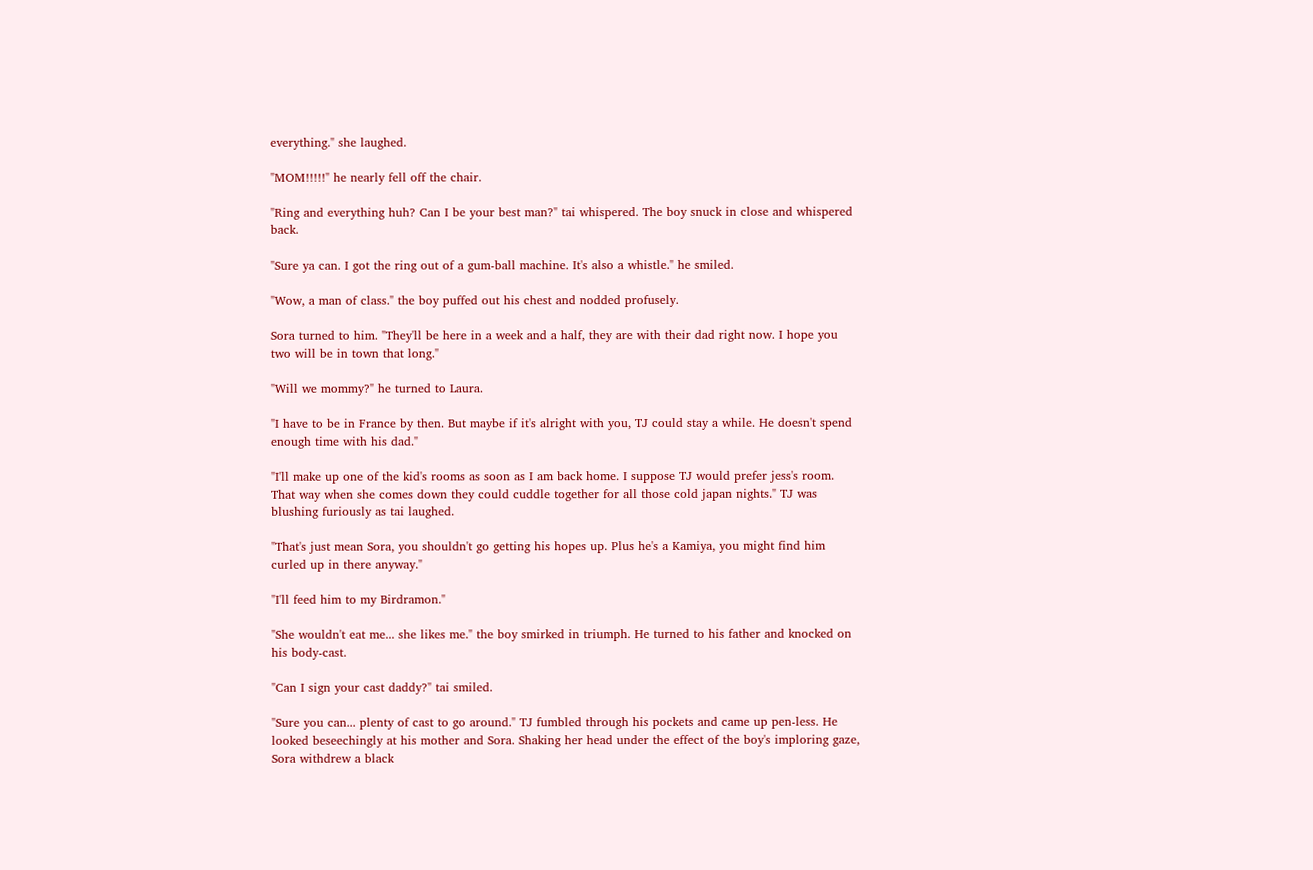everything." she laughed.

"MOM!!!!!" he nearly fell off the chair.

"Ring and everything huh? Can I be your best man?" tai whispered. The boy snuck in close and whispered back.

"Sure ya can. I got the ring out of a gum-ball machine. It's also a whistle." he smiled.

"Wow, a man of class." the boy puffed out his chest and nodded profusely.

Sora turned to him. "They'll be here in a week and a half, they are with their dad right now. I hope you two will be in town that long."

"Will we mommy?" he turned to Laura.

"I have to be in France by then. But maybe if it's alright with you, TJ could stay a while. He doesn't spend enough time with his dad."

"I'll make up one of the kid's rooms as soon as I am back home. I suppose TJ would prefer jess's room. That way when she comes down they could cuddle together for all those cold japan nights." TJ was blushing furiously as tai laughed.

"That's just mean Sora, you shouldn't go getting his hopes up. Plus he's a Kamiya, you might find him curled up in there anyway."

"I'll feed him to my Birdramon."

"She wouldn't eat me... she likes me." the boy smirked in triumph. He turned to his father and knocked on his body-cast.

"Can I sign your cast daddy?" tai smiled.

"Sure you can... plenty of cast to go around." TJ fumbled through his pockets and came up pen-less. He looked beseechingly at his mother and Sora. Shaking her head under the effect of the boy's imploring gaze, Sora withdrew a black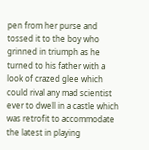pen from her purse and tossed it to the boy who grinned in triumph as he turned to his father with a look of crazed glee which could rival any mad scientist ever to dwell in a castle which was retrofit to accommodate the latest in playing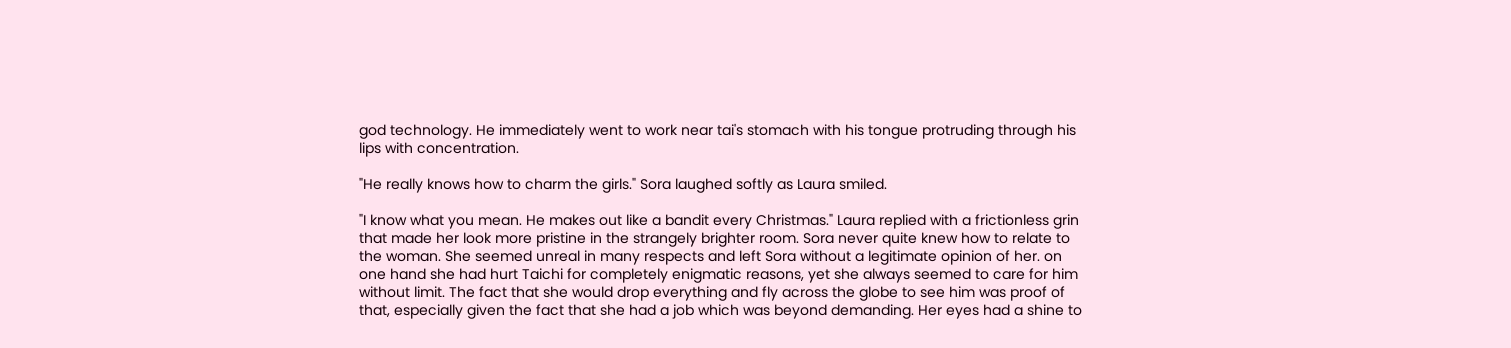god technology. He immediately went to work near tai's stomach with his tongue protruding through his lips with concentration.

"He really knows how to charm the girls." Sora laughed softly as Laura smiled.

"I know what you mean. He makes out like a bandit every Christmas." Laura replied with a frictionless grin that made her look more pristine in the strangely brighter room. Sora never quite knew how to relate to the woman. She seemed unreal in many respects and left Sora without a legitimate opinion of her. on one hand she had hurt Taichi for completely enigmatic reasons, yet she always seemed to care for him without limit. The fact that she would drop everything and fly across the globe to see him was proof of that, especially given the fact that she had a job which was beyond demanding. Her eyes had a shine to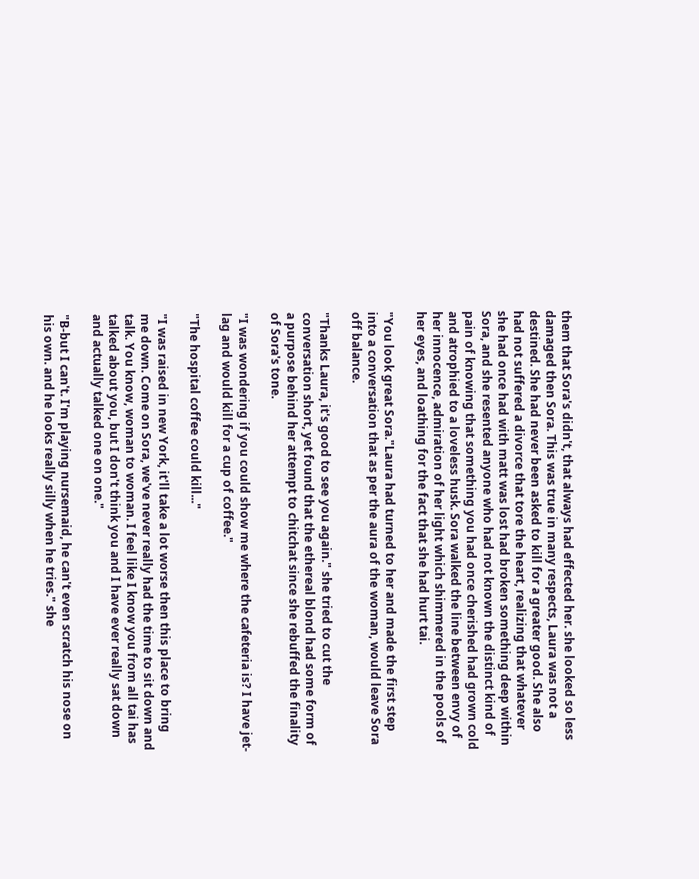them that Sora's didn't, that always had effected her. she looked so less damaged then Sora. This was true in many respects, Laura was not a destined. She had never been asked to kill for a greater good. She also had not suffered a divorce that tore the heart, realizing that whatever she had once had with matt was lost had broken something deep within Sora, and she resented anyone who had not known the distinct kind of pain of knowing that something you had once cherished had grown cold and atrophied to a loveless husk. Sora walked the line between envy of her innocence, admiration of her light which shimmered in the pools of her eyes, and loathing for the fact that she had hurt tai.

"You look great Sora."Laura had turned to her and made the first step into a conversation that as per the aura of the woman, would leave Sora off balance.

"Thanks Laura, it's good to see you again." she tried to cut the conversation short, yet found that the ethereal blond had some form of a purpose behind her attempt to chitchat since she rebuffed the finality of Sora's tone.

"I was wondering if you could show me where the cafeteria is? I have jet-lag and would kill for a cup of coffee."

"The hospital coffee could kill..."

"I was raised in new York, it'll take a lot worse then this place to bring me down. Come on Sora, we've never really had the time to sit down and talk. You know, woman to woman. I feel like I know you from all tai has talked about you, but I don't think you and I have ever really sat down and actually talked one on one."

"B-but I can't. I'm playing nursemaid, he can't even scratch his nose on his own. and he looks really silly when he tries." she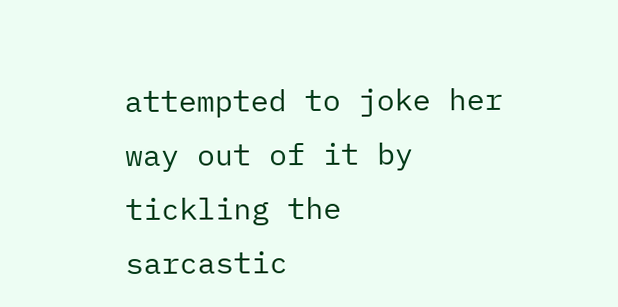attempted to joke her way out of it by tickling the sarcastic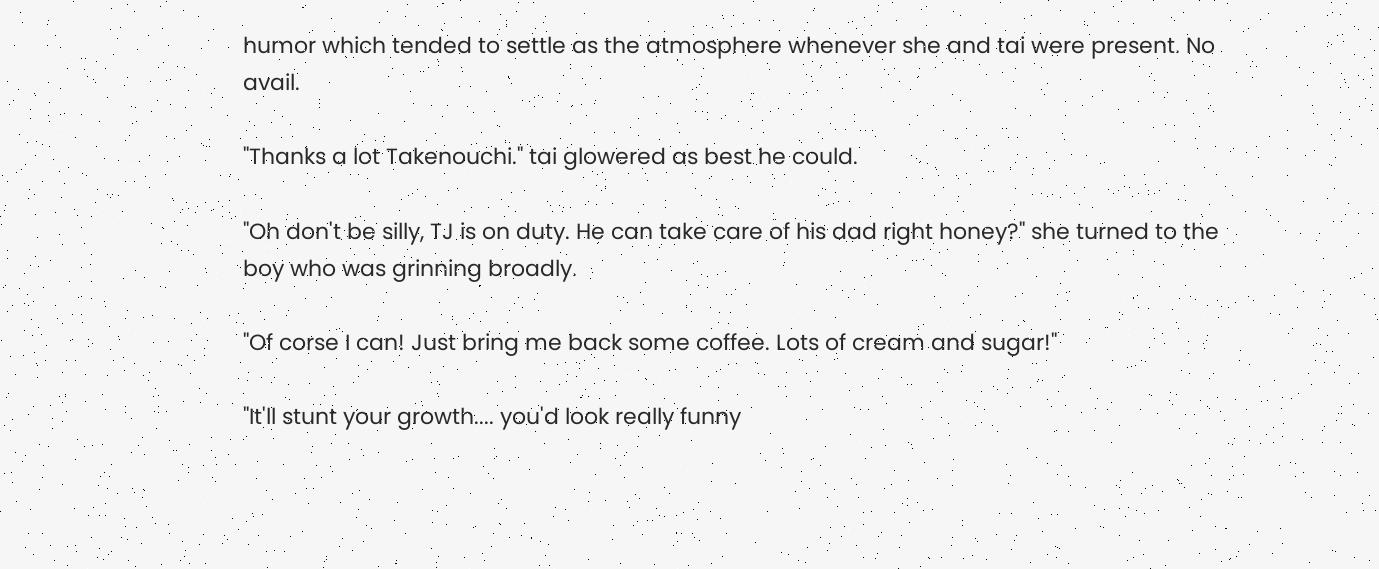humor which tended to settle as the atmosphere whenever she and tai were present. No avail.

"Thanks a lot Takenouchi." tai glowered as best he could.

"Oh don't be silly, TJ is on duty. He can take care of his dad right honey?" she turned to the boy who was grinning broadly.

"Of corse I can! Just bring me back some coffee. Lots of cream and sugar!"

"It'll stunt your growth.... you'd look really funny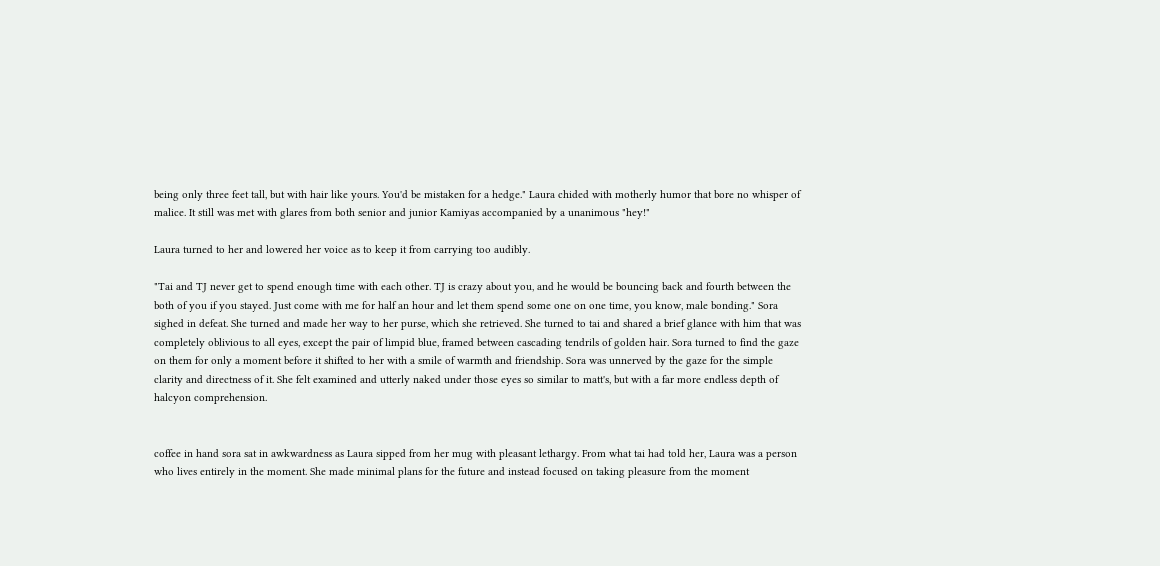being only three feet tall, but with hair like yours. You'd be mistaken for a hedge." Laura chided with motherly humor that bore no whisper of malice. It still was met with glares from both senior and junior Kamiyas accompanied by a unanimous "hey!"

Laura turned to her and lowered her voice as to keep it from carrying too audibly.

"Tai and TJ never get to spend enough time with each other. TJ is crazy about you, and he would be bouncing back and fourth between the both of you if you stayed. Just come with me for half an hour and let them spend some one on one time, you know, male bonding." Sora sighed in defeat. She turned and made her way to her purse, which she retrieved. She turned to tai and shared a brief glance with him that was completely oblivious to all eyes, except the pair of limpid blue, framed between cascading tendrils of golden hair. Sora turned to find the gaze on them for only a moment before it shifted to her with a smile of warmth and friendship. Sora was unnerved by the gaze for the simple clarity and directness of it. She felt examined and utterly naked under those eyes so similar to matt's, but with a far more endless depth of halcyon comprehension.


coffee in hand sora sat in awkwardness as Laura sipped from her mug with pleasant lethargy. From what tai had told her, Laura was a person who lives entirely in the moment. She made minimal plans for the future and instead focused on taking pleasure from the moment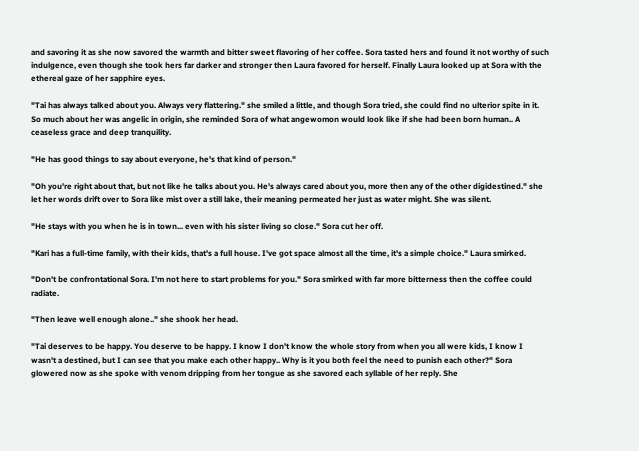and savoring it as she now savored the warmth and bitter sweet flavoring of her coffee. Sora tasted hers and found it not worthy of such indulgence, even though she took hers far darker and stronger then Laura favored for herself. Finally Laura looked up at Sora with the ethereal gaze of her sapphire eyes.

"Tai has always talked about you. Always very flattering." she smiled a little, and though Sora tried, she could find no ulterior spite in it. So much about her was angelic in origin, she reminded Sora of what angewomon would look like if she had been born human.. A ceaseless grace and deep tranquility.

"He has good things to say about everyone, he's that kind of person."

"Oh you're right about that, but not like he talks about you. He's always cared about you, more then any of the other digidestined." she let her words drift over to Sora like mist over a still lake, their meaning permeated her just as water might. She was silent.

"He stays with you when he is in town... even with his sister living so close." Sora cut her off.

"Kari has a full-time family, with their kids, that's a full house. I've got space almost all the time, it's a simple choice." Laura smirked.

"Don't be confrontational Sora. I'm not here to start problems for you." Sora smirked with far more bitterness then the coffee could radiate.

"Then leave well enough alone.." she shook her head.

"Tai deserves to be happy. You deserve to be happy. I know I don't know the whole story from when you all were kids, I know I wasn't a destined, but I can see that you make each other happy.. Why is it you both feel the need to punish each other?" Sora glowered now as she spoke with venom dripping from her tongue as she savored each syllable of her reply. She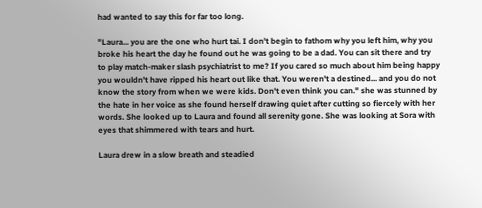had wanted to say this for far too long.

"Laura... you are the one who hurt tai. I don't begin to fathom why you left him, why you broke his heart the day he found out he was going to be a dad. You can sit there and try to play match-maker slash psychiatrist to me? If you cared so much about him being happy you wouldn't have ripped his heart out like that. You weren't a destined... and you do not know the story from when we were kids. Don't even think you can." she was stunned by the hate in her voice as she found herself drawing quiet after cutting so fiercely with her words. She looked up to Laura and found all serenity gone. She was looking at Sora with eyes that shimmered with tears and hurt.

Laura drew in a slow breath and steadied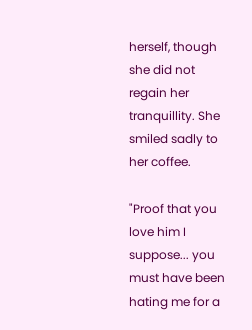herself, though she did not regain her tranquillity. She smiled sadly to her coffee.

"Proof that you love him I suppose... you must have been hating me for a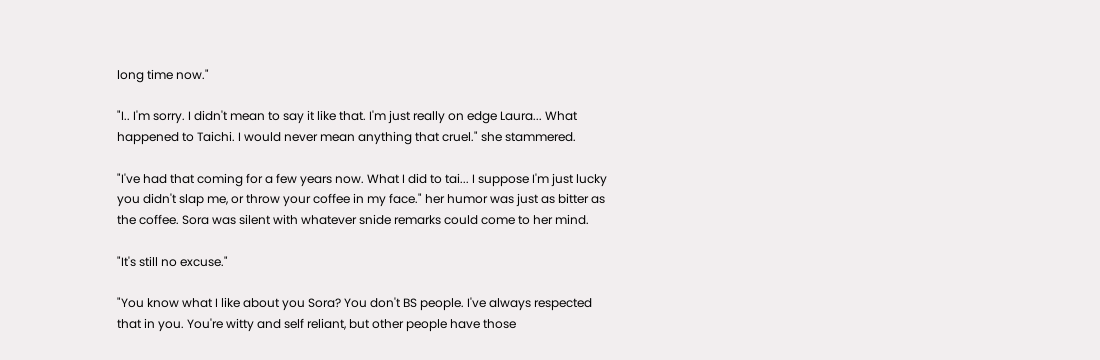long time now."

"I.. I'm sorry. I didn't mean to say it like that. I'm just really on edge Laura... What happened to Taichi. I would never mean anything that cruel." she stammered.

"I've had that coming for a few years now. What I did to tai... I suppose I'm just lucky you didn't slap me, or throw your coffee in my face." her humor was just as bitter as the coffee. Sora was silent with whatever snide remarks could come to her mind.

"It's still no excuse."

"You know what I like about you Sora? You don't BS people. I've always respected that in you. You're witty and self reliant, but other people have those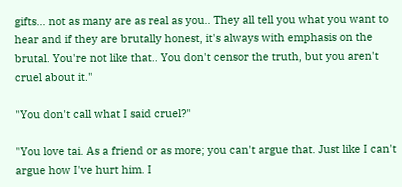gifts... not as many are as real as you.. They all tell you what you want to hear and if they are brutally honest, it's always with emphasis on the brutal. You're not like that.. You don't censor the truth, but you aren't cruel about it."

"You don't call what I said cruel?"

"You love tai. As a friend or as more; you can't argue that. Just like I can't argue how I've hurt him. I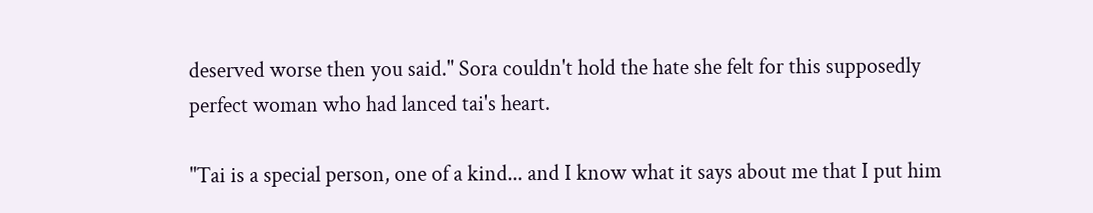deserved worse then you said." Sora couldn't hold the hate she felt for this supposedly perfect woman who had lanced tai's heart.

"Tai is a special person, one of a kind... and I know what it says about me that I put him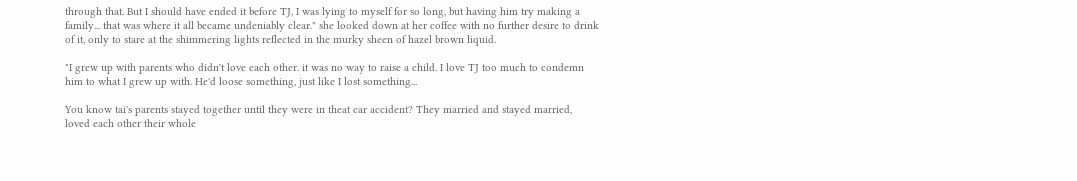through that. But I should have ended it before TJ, I was lying to myself for so long, but having him try making a family... that was where it all became undeniably clear." she looked down at her coffee with no further desire to drink of it, only to stare at the shimmering lights reflected in the murky sheen of hazel brown liquid.

"I grew up with parents who didn't love each other. it was no way to raise a child. I love TJ too much to condemn him to what I grew up with. He'd loose something, just like I lost something...

You know tai's parents stayed together until they were in theat car accident? They married and stayed married, loved each other their whole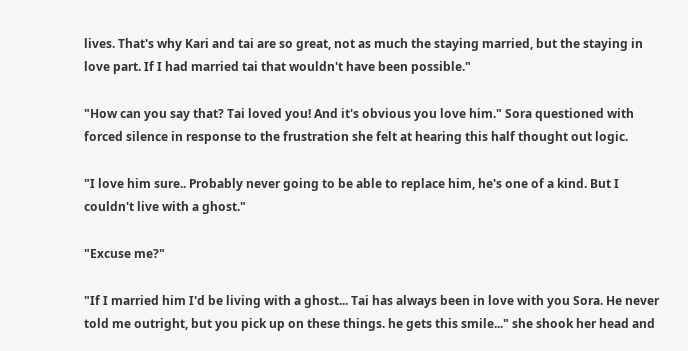lives. That's why Kari and tai are so great, not as much the staying married, but the staying in love part. If I had married tai that wouldn't have been possible."

"How can you say that? Tai loved you! And it's obvious you love him." Sora questioned with forced silence in response to the frustration she felt at hearing this half thought out logic.

"I love him sure.. Probably never going to be able to replace him, he's one of a kind. But I couldn't live with a ghost."

"Excuse me?"

"If I married him I'd be living with a ghost... Tai has always been in love with you Sora. He never told me outright, but you pick up on these things. he gets this smile..." she shook her head and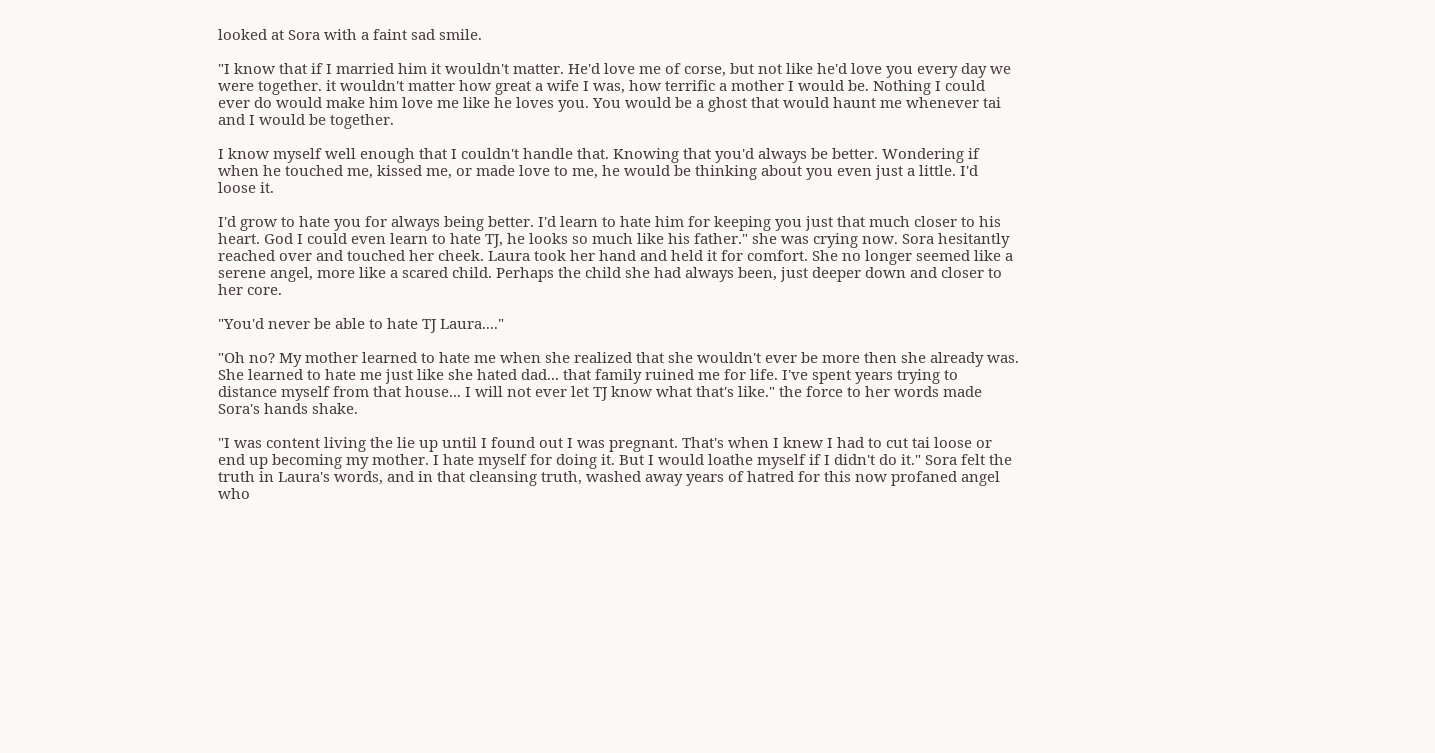looked at Sora with a faint sad smile.

"I know that if I married him it wouldn't matter. He'd love me of corse, but not like he'd love you every day we were together. it wouldn't matter how great a wife I was, how terrific a mother I would be. Nothing I could ever do would make him love me like he loves you. You would be a ghost that would haunt me whenever tai and I would be together.

I know myself well enough that I couldn't handle that. Knowing that you'd always be better. Wondering if when he touched me, kissed me, or made love to me, he would be thinking about you even just a little. I'd loose it.

I'd grow to hate you for always being better. I'd learn to hate him for keeping you just that much closer to his heart. God I could even learn to hate TJ, he looks so much like his father." she was crying now. Sora hesitantly reached over and touched her cheek. Laura took her hand and held it for comfort. She no longer seemed like a serene angel, more like a scared child. Perhaps the child she had always been, just deeper down and closer to her core.

"You'd never be able to hate TJ Laura...."

"Oh no? My mother learned to hate me when she realized that she wouldn't ever be more then she already was. She learned to hate me just like she hated dad... that family ruined me for life. I've spent years trying to distance myself from that house... I will not ever let TJ know what that's like." the force to her words made Sora's hands shake.

"I was content living the lie up until I found out I was pregnant. That's when I knew I had to cut tai loose or end up becoming my mother. I hate myself for doing it. But I would loathe myself if I didn't do it." Sora felt the truth in Laura's words, and in that cleansing truth, washed away years of hatred for this now profaned angel who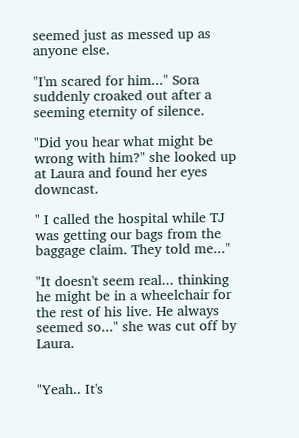seemed just as messed up as anyone else.

"I'm scared for him..." Sora suddenly croaked out after a seeming eternity of silence.

"Did you hear what might be wrong with him?" she looked up at Laura and found her eyes downcast.

" I called the hospital while TJ was getting our bags from the baggage claim. They told me..."

"It doesn't seem real... thinking he might be in a wheelchair for the rest of his live. He always seemed so..." she was cut off by Laura.


"Yeah.. It's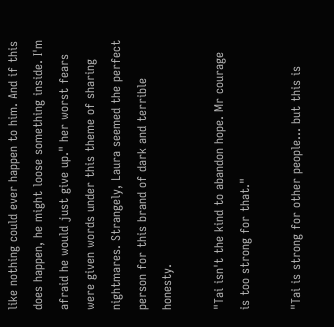like nothing could ever happen to him. And if this does happen, he might loose something inside. I'm afraid he would just give up." her worst fears were given words under this theme of sharing nightmares. Strangely, Laura seemed the perfect person for this brand of dark and terrible honesty.

"Tai isn't the kind to abandon hope. Mr courage is too strong for that."

"Tai is strong for other people... but this is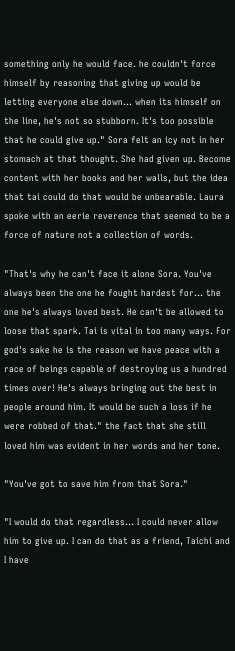something only he would face. he couldn't force himself by reasoning that giving up would be letting everyone else down... when its himself on the line, he's not so stubborn. It's too possible that he could give up." Sora felt an icy not in her stomach at that thought. She had given up. Become content with her books and her walls, but the idea that tai could do that would be unbearable. Laura spoke with an eerie reverence that seemed to be a force of nature not a collection of words.

"That's why he can't face it alone Sora. You've always been the one he fought hardest for... the one he's always loved best. He can't be allowed to loose that spark. Tai is vital in too many ways. For god's sake he is the reason we have peace with a race of beings capable of destroying us a hundred times over! He's always bringing out the best in people around him. It would be such a loss if he were robbed of that." the fact that she still loved him was evident in her words and her tone.

"You've got to save him from that Sora."

"I would do that regardless... I could never allow him to give up. I can do that as a friend, Taichi and I have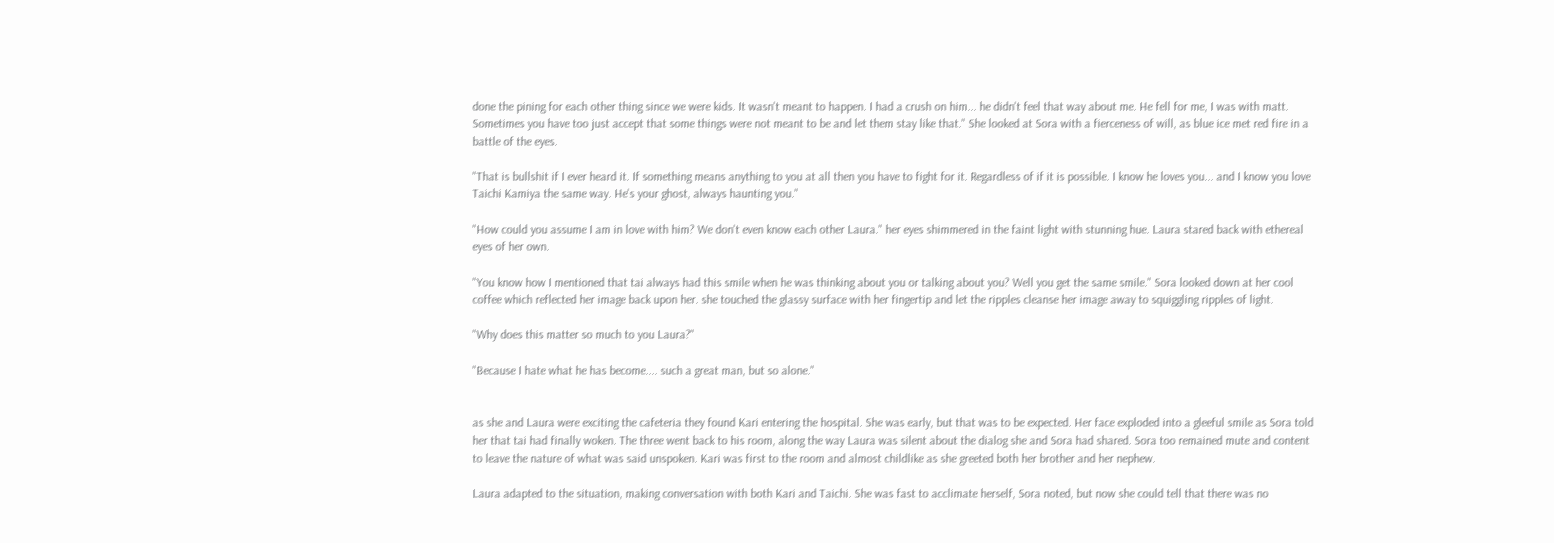done the pining for each other thing since we were kids. It wasn't meant to happen. I had a crush on him... he didn't feel that way about me. He fell for me, I was with matt. Sometimes you have too just accept that some things were not meant to be and let them stay like that." She looked at Sora with a fierceness of will, as blue ice met red fire in a battle of the eyes.

"That is bullshit if I ever heard it. If something means anything to you at all then you have to fight for it. Regardless of if it is possible. I know he loves you... and I know you love Taichi Kamiya the same way. He's your ghost, always haunting you."

"How could you assume I am in love with him? We don't even know each other Laura." her eyes shimmered in the faint light with stunning hue. Laura stared back with ethereal eyes of her own.

"You know how I mentioned that tai always had this smile when he was thinking about you or talking about you? Well you get the same smile." Sora looked down at her cool coffee which reflected her image back upon her. she touched the glassy surface with her fingertip and let the ripples cleanse her image away to squiggling ripples of light.

"Why does this matter so much to you Laura?"

"Because I hate what he has become.... such a great man, but so alone."


as she and Laura were exciting the cafeteria they found Kari entering the hospital. She was early, but that was to be expected. Her face exploded into a gleeful smile as Sora told her that tai had finally woken. The three went back to his room, along the way Laura was silent about the dialog she and Sora had shared. Sora too remained mute and content to leave the nature of what was said unspoken. Kari was first to the room and almost childlike as she greeted both her brother and her nephew.

Laura adapted to the situation, making conversation with both Kari and Taichi. She was fast to acclimate herself, Sora noted, but now she could tell that there was no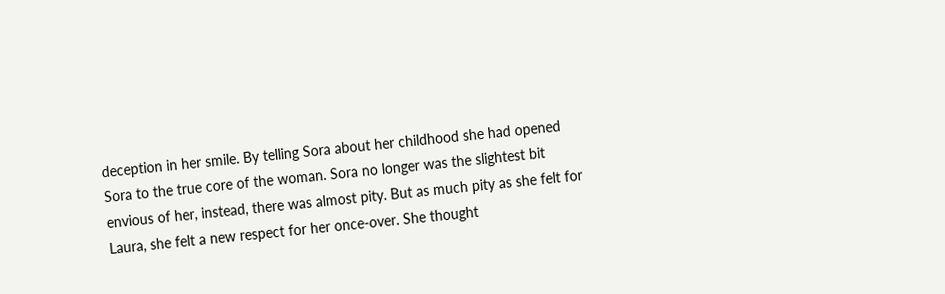deception in her smile. By telling Sora about her childhood she had opened Sora to the true core of the woman. Sora no longer was the slightest bit envious of her, instead, there was almost pity. But as much pity as she felt for Laura, she felt a new respect for her once-over. She thought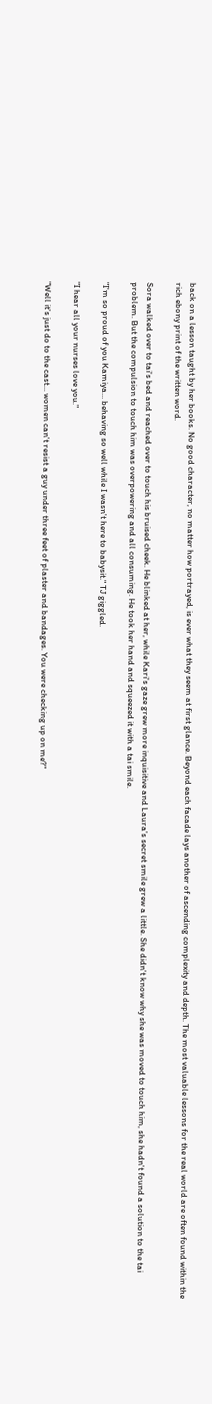back on a lesson taught by her books. No good character, no matter how portrayed, is ever what they seem at first glance. Beyond each facade lays another of ascending complexity and depth. The most valuable lessons for the real world are often found within the rich ebony print of the written word.

Sora walked over to tai's bed and reached over to touch his bruised cheek. He blinked at her, while Kari's gaze grew more inquisitive and Laura's secret smile grew a little. She didn't know why she was moved to touch him, she hadn't found a solution to the tai problem. But the compulsion to touch him was overpowering and all consuming. He took her hand and squeezed it with a tai smile.

"I'm so proud of you Kamiya... behaving so well while I wasn't here to babysit." TJ giggled.

"I hear all your nurses love you."

"Well it's just do to the cast... women can't resist a guy under three feet of plaster and bandages. You were checking up on me?"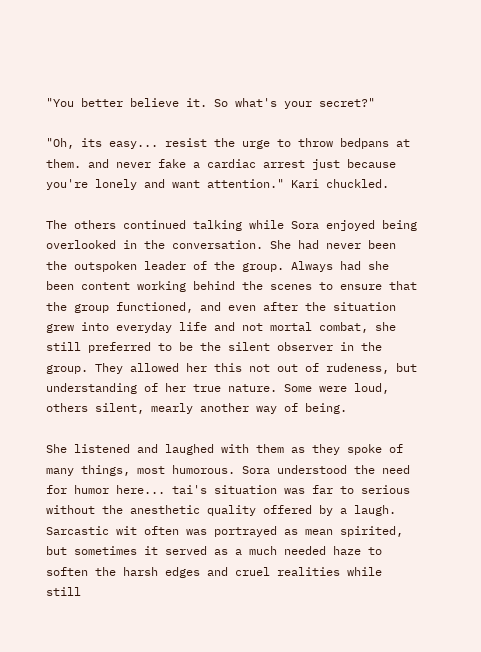"You better believe it. So what's your secret?"

"Oh, its easy... resist the urge to throw bedpans at them. and never fake a cardiac arrest just because you're lonely and want attention." Kari chuckled.

The others continued talking while Sora enjoyed being overlooked in the conversation. She had never been the outspoken leader of the group. Always had she been content working behind the scenes to ensure that the group functioned, and even after the situation grew into everyday life and not mortal combat, she still preferred to be the silent observer in the group. They allowed her this not out of rudeness, but understanding of her true nature. Some were loud, others silent, mearly another way of being.

She listened and laughed with them as they spoke of many things, most humorous. Sora understood the need for humor here... tai's situation was far to serious without the anesthetic quality offered by a laugh. Sarcastic wit often was portrayed as mean spirited, but sometimes it served as a much needed haze to soften the harsh edges and cruel realities while still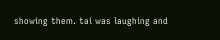showing them. tai was laughing and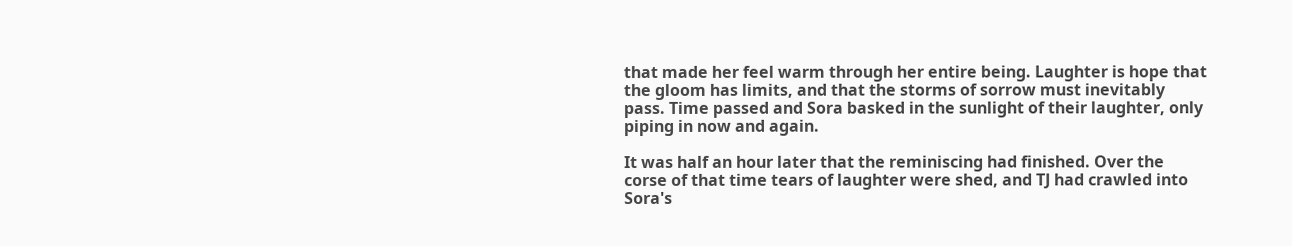that made her feel warm through her entire being. Laughter is hope that the gloom has limits, and that the storms of sorrow must inevitably pass. Time passed and Sora basked in the sunlight of their laughter, only piping in now and again.

It was half an hour later that the reminiscing had finished. Over the corse of that time tears of laughter were shed, and TJ had crawled into Sora's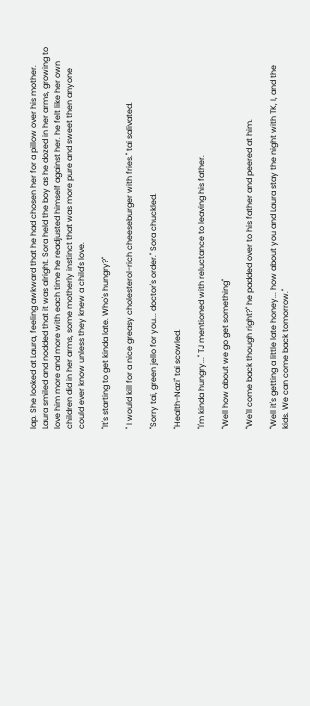lap. She looked at Laura, feeling awkward that he had chosen her for a pillow over his mother. Laura smiled and nodded that it was alright. Sora held the boy as he dozed in her arms, growing to love him more and more with each time he readjusted himself against her. he felt like her own children did in her arms, some motherly instinct that was more pure and sweet then anyone could ever know unless they knew a child's love.

"It's starting to get kinda late. Who's hungry?"

" I would kill for a nice greasy cholesterol-rich cheeseburger with fries." tai salivated.

"Sorry tai, green jello for you... doctor's order." Sora chuckled.

"Health-Nazi" tai scowled.

"I'm kinda hungry..." TJ mentioned with reluctance to leaving his father.

"Well how about we go get something"

"We'll come back though right?" he padded over to his father and peered at him.

"Well it's getting a little late honey... how about you and Laura stay the night with TK, I, and the kids. We can come back tomorrow."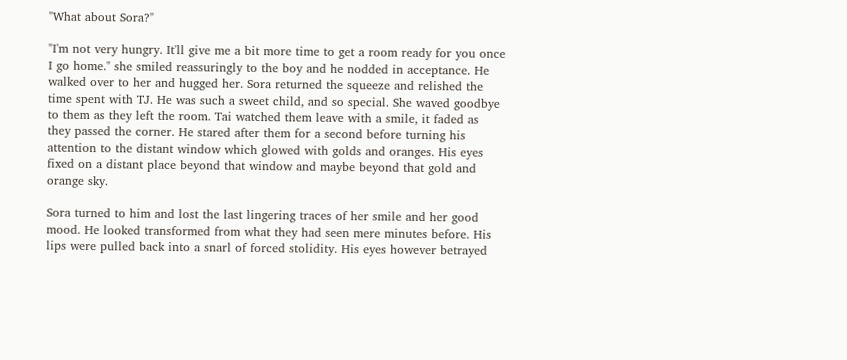"What about Sora?"

"I'm not very hungry. It'll give me a bit more time to get a room ready for you once I go home." she smiled reassuringly to the boy and he nodded in acceptance. He walked over to her and hugged her. Sora returned the squeeze and relished the time spent with TJ. He was such a sweet child, and so special. She waved goodbye to them as they left the room. Tai watched them leave with a smile, it faded as they passed the corner. He stared after them for a second before turning his attention to the distant window which glowed with golds and oranges. His eyes fixed on a distant place beyond that window and maybe beyond that gold and orange sky.

Sora turned to him and lost the last lingering traces of her smile and her good mood. He looked transformed from what they had seen mere minutes before. His lips were pulled back into a snarl of forced stolidity. His eyes however betrayed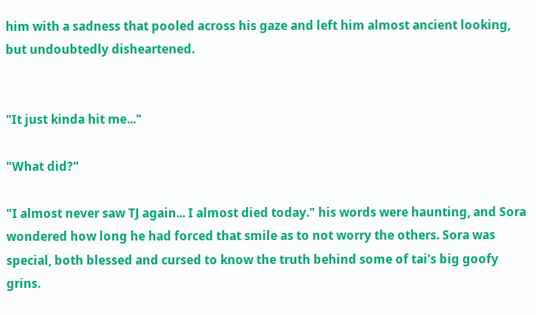him with a sadness that pooled across his gaze and left him almost ancient looking, but undoubtedly disheartened.


"It just kinda hit me..."

"What did?"

"I almost never saw TJ again... I almost died today." his words were haunting, and Sora wondered how long he had forced that smile as to not worry the others. Sora was special, both blessed and cursed to know the truth behind some of tai's big goofy grins.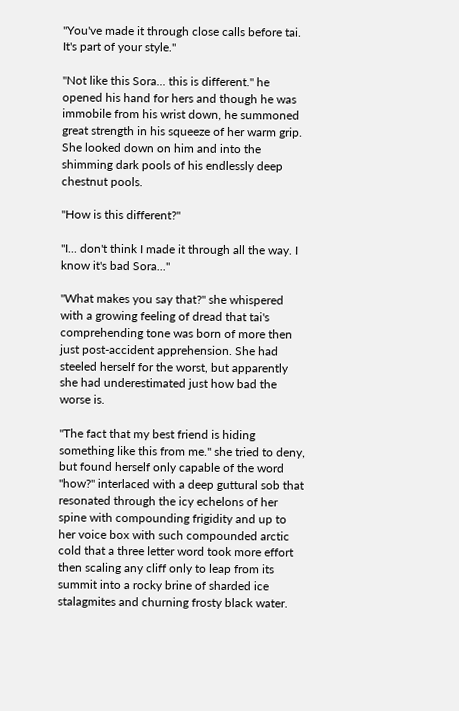"You've made it through close calls before tai. It's part of your style."

"Not like this Sora... this is different." he opened his hand for hers and though he was immobile from his wrist down, he summoned great strength in his squeeze of her warm grip. She looked down on him and into the shimming dark pools of his endlessly deep chestnut pools.

"How is this different?"

"I... don't think I made it through all the way. I know it's bad Sora..."

"What makes you say that?" she whispered with a growing feeling of dread that tai's comprehending tone was born of more then just post-accident apprehension. She had steeled herself for the worst, but apparently she had underestimated just how bad the worse is.

"The fact that my best friend is hiding something like this from me." she tried to deny, but found herself only capable of the word "how?" interlaced with a deep guttural sob that resonated through the icy echelons of her spine with compounding frigidity and up to her voice box with such compounded arctic cold that a three letter word took more effort then scaling any cliff only to leap from its summit into a rocky brine of sharded ice stalagmites and churning frosty black water.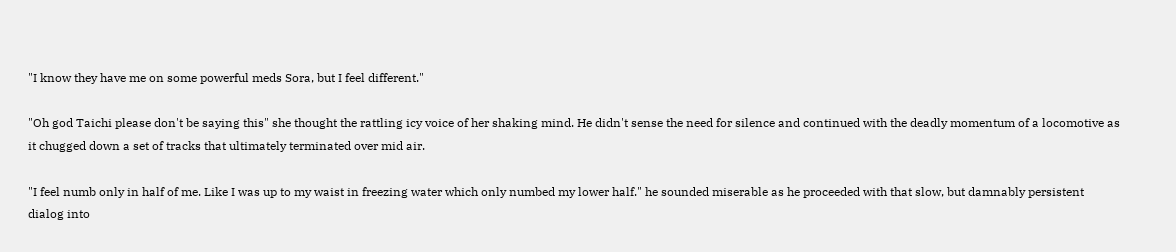"I know they have me on some powerful meds Sora, but I feel different."

"Oh god Taichi please don't be saying this" she thought the rattling icy voice of her shaking mind. He didn't sense the need for silence and continued with the deadly momentum of a locomotive as it chugged down a set of tracks that ultimately terminated over mid air.

"I feel numb only in half of me. Like I was up to my waist in freezing water which only numbed my lower half." he sounded miserable as he proceeded with that slow, but damnably persistent dialog into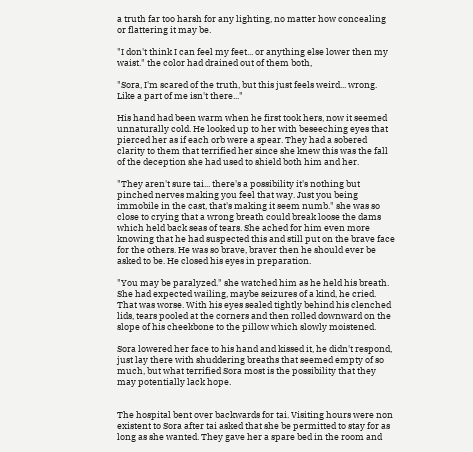a truth far too harsh for any lighting, no matter how concealing or flattering it may be.

"I don't think I can feel my feet... or anything else lower then my waist." the color had drained out of them both,

"Sora, I'm scared of the truth, but this just feels weird... wrong. Like a part of me isn't there..."

His hand had been warm when he first took hers, now it seemed unnaturally cold. He looked up to her with beseeching eyes that pierced her as if each orb were a spear. They had a sobered clarity to them that terrified her since she knew this was the fall of the deception she had used to shield both him and her.

"They aren't sure tai... there's a possibility it's nothing but pinched nerves making you feel that way. Just you being immobile in the cast, that's making it seem numb." she was so close to crying that a wrong breath could break loose the dams which held back seas of tears. She ached for him even more knowing that he had suspected this and still put on the brave face for the others. He was so brave, braver then he should ever be asked to be. He closed his eyes in preparation.

"You may be paralyzed." she watched him as he held his breath. She had expected wailing, maybe seizures of a kind, he cried. That was worse. With his eyes sealed tightly behind his clenched lids, tears pooled at the corners and then rolled downward on the slope of his cheekbone to the pillow which slowly moistened.

Sora lowered her face to his hand and kissed it, he didn't respond, just lay there with shuddering breaths that seemed empty of so much, but what terrified Sora most is the possibility that they may potentially lack hope.


The hospital bent over backwards for tai. Visiting hours were non existent to Sora after tai asked that she be permitted to stay for as long as she wanted. They gave her a spare bed in the room and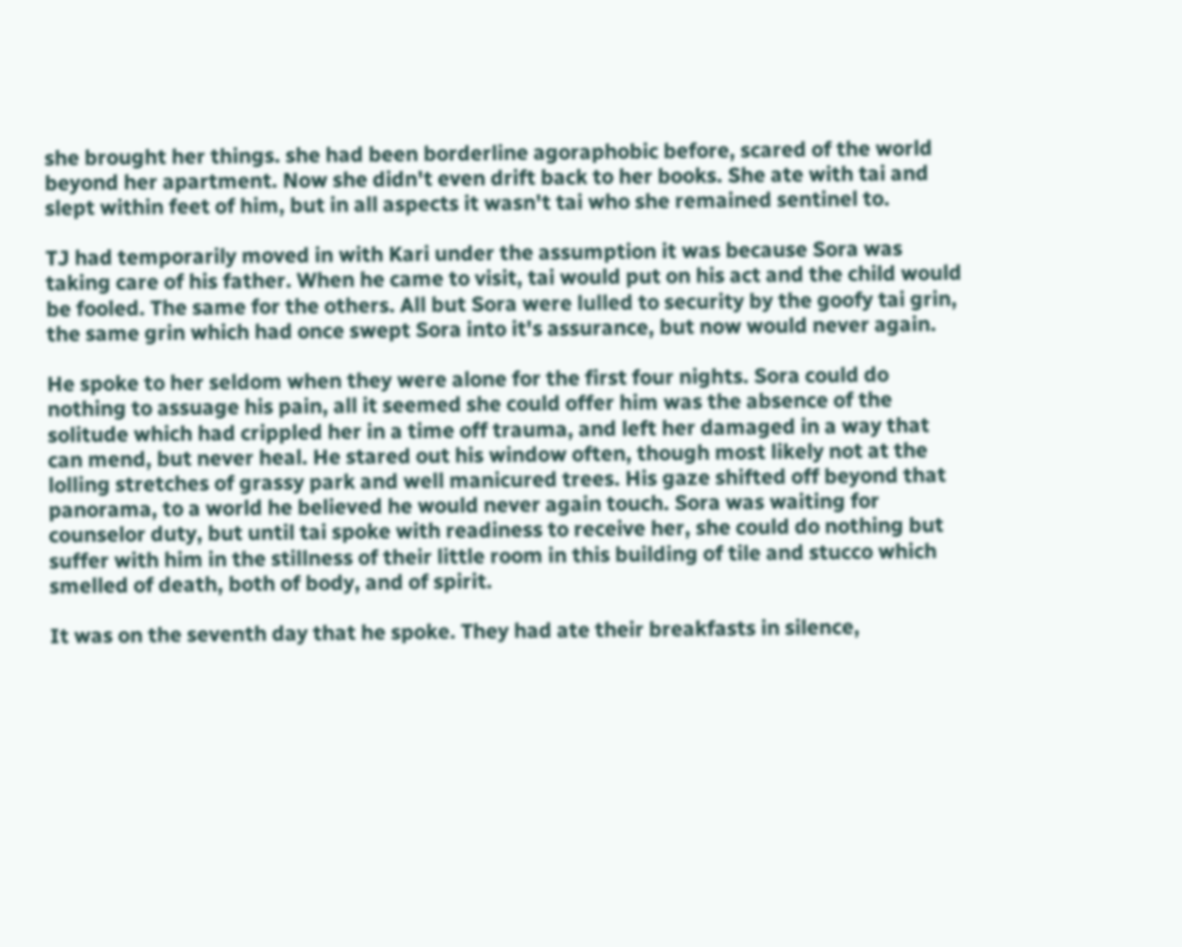she brought her things. she had been borderline agoraphobic before, scared of the world beyond her apartment. Now she didn't even drift back to her books. She ate with tai and slept within feet of him, but in all aspects it wasn't tai who she remained sentinel to.

TJ had temporarily moved in with Kari under the assumption it was because Sora was taking care of his father. When he came to visit, tai would put on his act and the child would be fooled. The same for the others. All but Sora were lulled to security by the goofy tai grin, the same grin which had once swept Sora into it's assurance, but now would never again.

He spoke to her seldom when they were alone for the first four nights. Sora could do nothing to assuage his pain, all it seemed she could offer him was the absence of the solitude which had crippled her in a time off trauma, and left her damaged in a way that can mend, but never heal. He stared out his window often, though most likely not at the lolling stretches of grassy park and well manicured trees. His gaze shifted off beyond that panorama, to a world he believed he would never again touch. Sora was waiting for counselor duty, but until tai spoke with readiness to receive her, she could do nothing but suffer with him in the stillness of their little room in this building of tile and stucco which smelled of death, both of body, and of spirit.

It was on the seventh day that he spoke. They had ate their breakfasts in silence,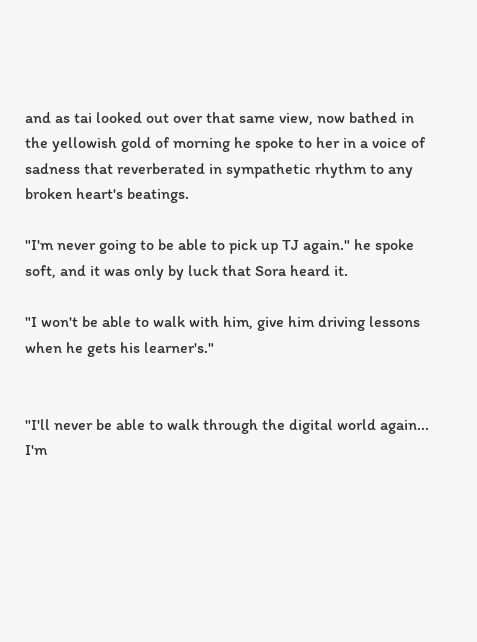and as tai looked out over that same view, now bathed in the yellowish gold of morning he spoke to her in a voice of sadness that reverberated in sympathetic rhythm to any broken heart's beatings.

"I'm never going to be able to pick up TJ again." he spoke soft, and it was only by luck that Sora heard it.

"I won't be able to walk with him, give him driving lessons when he gets his learner's."


"I'll never be able to walk through the digital world again... I'm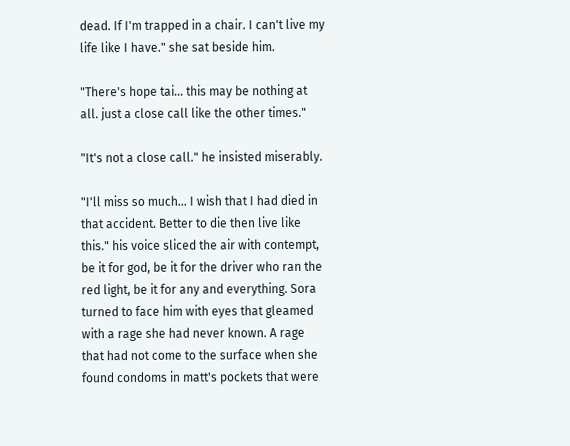dead. If I'm trapped in a chair. I can't live my life like I have." she sat beside him.

"There's hope tai... this may be nothing at all. just a close call like the other times."

"It's not a close call." he insisted miserably.

"I'll miss so much... I wish that I had died in that accident. Better to die then live like this." his voice sliced the air with contempt, be it for god, be it for the driver who ran the red light, be it for any and everything. Sora turned to face him with eyes that gleamed with a rage she had never known. A rage that had not come to the surface when she found condoms in matt's pockets that were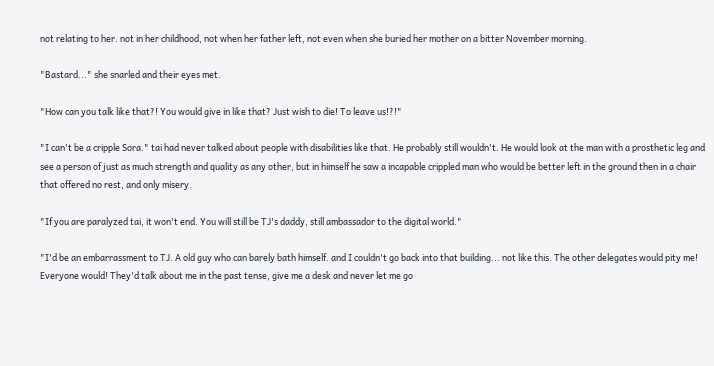not relating to her. not in her childhood, not when her father left, not even when she buried her mother on a bitter November morning.

"Bastard..." she snarled and their eyes met.

"How can you talk like that?! You would give in like that? Just wish to die! To leave us!?!"

"I can't be a cripple Sora." tai had never talked about people with disabilities like that. He probably still wouldn't. He would look at the man with a prosthetic leg and see a person of just as much strength and quality as any other, but in himself he saw a incapable crippled man who would be better left in the ground then in a chair that offered no rest, and only misery.

"If you are paralyzed tai, it won't end. You will still be TJ's daddy, still ambassador to the digital world."

"I'd be an embarrassment to TJ. A old guy who can barely bath himself. and I couldn't go back into that building... not like this. The other delegates would pity me! Everyone would! They'd talk about me in the past tense, give me a desk and never let me go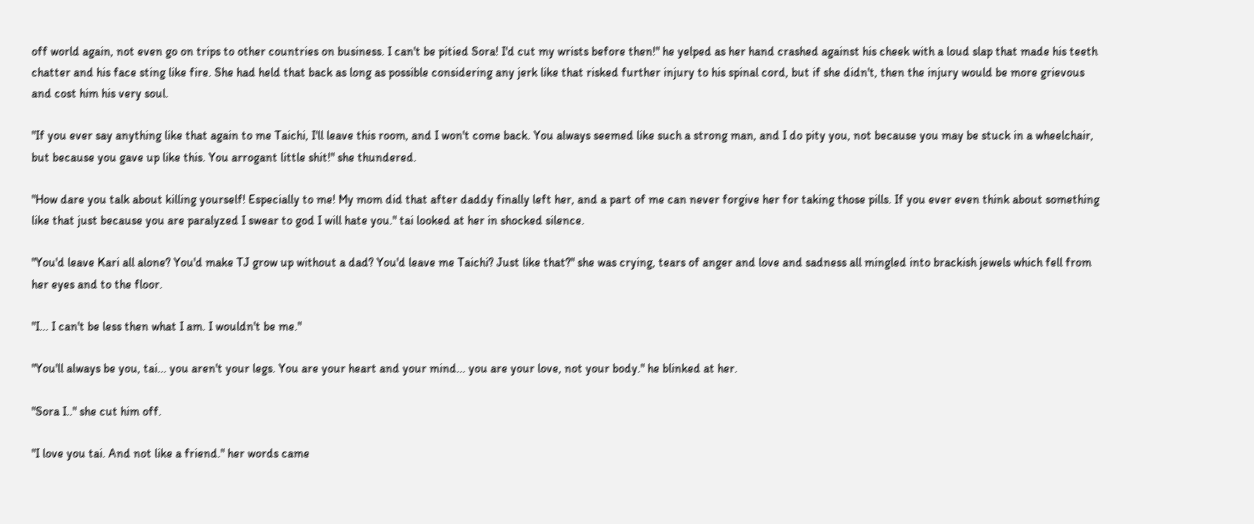off world again, not even go on trips to other countries on business. I can't be pitied Sora! I'd cut my wrists before then!" he yelped as her hand crashed against his cheek with a loud slap that made his teeth chatter and his face sting like fire. She had held that back as long as possible considering any jerk like that risked further injury to his spinal cord, but if she didn't, then the injury would be more grievous and cost him his very soul.

"If you ever say anything like that again to me Taichi, I'll leave this room, and I won't come back. You always seemed like such a strong man, and I do pity you, not because you may be stuck in a wheelchair, but because you gave up like this. You arrogant little shit!" she thundered.

"How dare you talk about killing yourself! Especially to me! My mom did that after daddy finally left her, and a part of me can never forgive her for taking those pills. If you ever even think about something like that just because you are paralyzed I swear to god I will hate you." tai looked at her in shocked silence.

"You'd leave Kari all alone? You'd make TJ grow up without a dad? You'd leave me Taichi? Just like that?" she was crying, tears of anger and love and sadness all mingled into brackish jewels which fell from her eyes and to the floor.

"I... I can't be less then what I am. I wouldn't be me."

"You'll always be you, tai... you aren't your legs. You are your heart and your mind... you are your love, not your body." he blinked at her.

"Sora I.." she cut him off.

"I love you tai. And not like a friend." her words came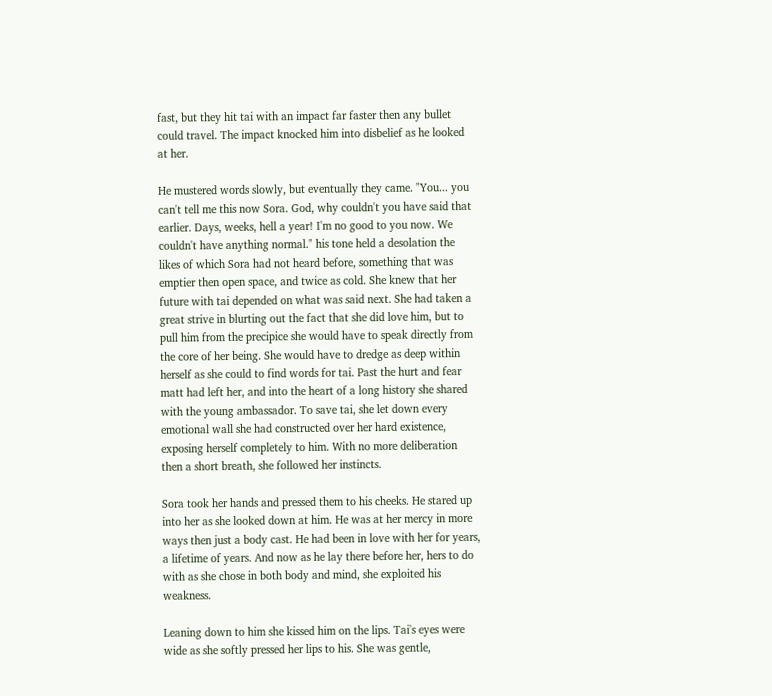fast, but they hit tai with an impact far faster then any bullet could travel. The impact knocked him into disbelief as he looked at her.

He mustered words slowly, but eventually they came. "You... you can't tell me this now Sora. God, why couldn't you have said that earlier. Days, weeks, hell a year! I'm no good to you now. We couldn't have anything normal." his tone held a desolation the likes of which Sora had not heard before, something that was emptier then open space, and twice as cold. She knew that her future with tai depended on what was said next. She had taken a great strive in blurting out the fact that she did love him, but to pull him from the precipice she would have to speak directly from the core of her being. She would have to dredge as deep within herself as she could to find words for tai. Past the hurt and fear matt had left her, and into the heart of a long history she shared with the young ambassador. To save tai, she let down every emotional wall she had constructed over her hard existence, exposing herself completely to him. With no more deliberation then a short breath, she followed her instincts.

Sora took her hands and pressed them to his cheeks. He stared up into her as she looked down at him. He was at her mercy in more ways then just a body cast. He had been in love with her for years, a lifetime of years. And now as he lay there before her, hers to do with as she chose in both body and mind, she exploited his weakness.

Leaning down to him she kissed him on the lips. Tai's eyes were wide as she softly pressed her lips to his. She was gentle,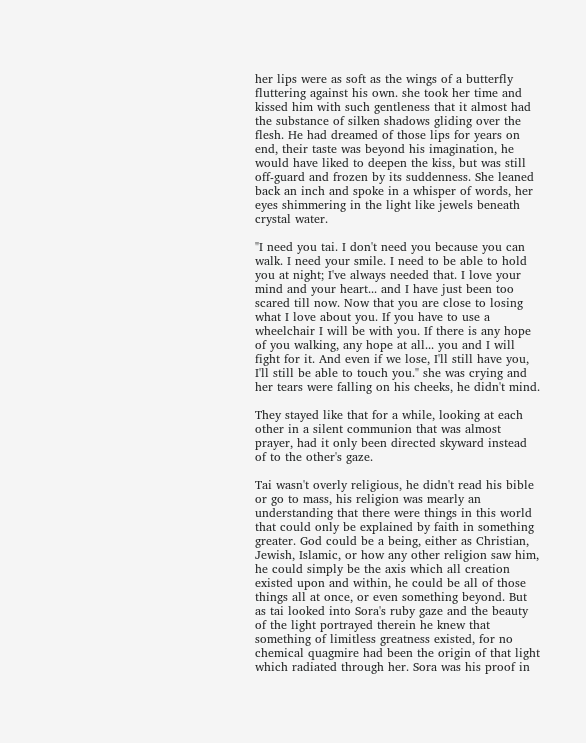her lips were as soft as the wings of a butterfly fluttering against his own. she took her time and kissed him with such gentleness that it almost had the substance of silken shadows gliding over the flesh. He had dreamed of those lips for years on end, their taste was beyond his imagination, he would have liked to deepen the kiss, but was still off-guard and frozen by its suddenness. She leaned back an inch and spoke in a whisper of words, her eyes shimmering in the light like jewels beneath crystal water.

"I need you tai. I don't need you because you can walk. I need your smile. I need to be able to hold you at night; I've always needed that. I love your mind and your heart... and I have just been too scared till now. Now that you are close to losing what I love about you. If you have to use a wheelchair I will be with you. If there is any hope of you walking, any hope at all... you and I will fight for it. And even if we lose, I'll still have you, I'll still be able to touch you." she was crying and her tears were falling on his cheeks, he didn't mind.

They stayed like that for a while, looking at each other in a silent communion that was almost prayer, had it only been directed skyward instead of to the other's gaze.

Tai wasn't overly religious, he didn't read his bible or go to mass, his religion was mearly an understanding that there were things in this world that could only be explained by faith in something greater. God could be a being, either as Christian, Jewish, Islamic, or how any other religion saw him, he could simply be the axis which all creation existed upon and within, he could be all of those things all at once, or even something beyond. But as tai looked into Sora's ruby gaze and the beauty of the light portrayed therein he knew that something of limitless greatness existed, for no chemical quagmire had been the origin of that light which radiated through her. Sora was his proof in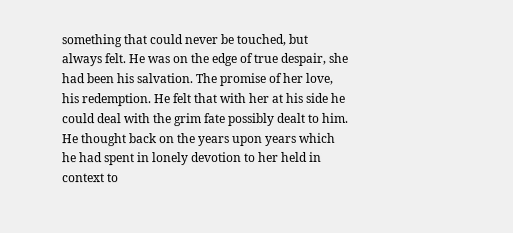something that could never be touched, but always felt. He was on the edge of true despair, she had been his salvation. The promise of her love, his redemption. He felt that with her at his side he could deal with the grim fate possibly dealt to him. He thought back on the years upon years which he had spent in lonely devotion to her held in context to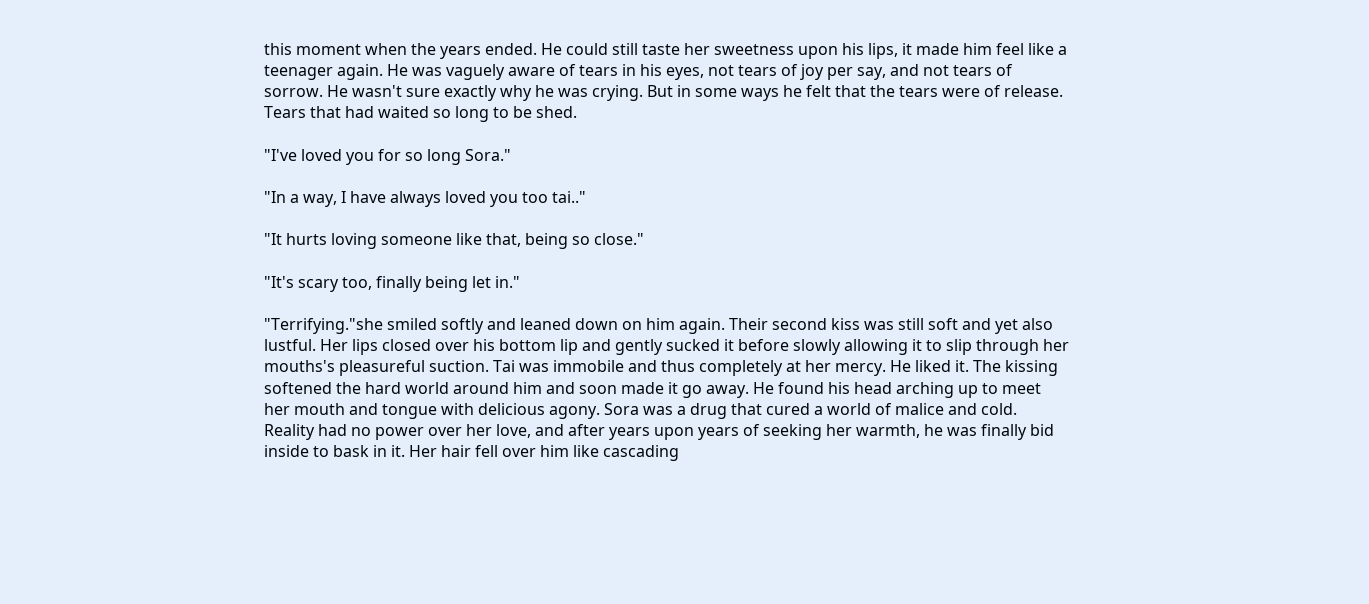this moment when the years ended. He could still taste her sweetness upon his lips, it made him feel like a teenager again. He was vaguely aware of tears in his eyes, not tears of joy per say, and not tears of sorrow. He wasn't sure exactly why he was crying. But in some ways he felt that the tears were of release. Tears that had waited so long to be shed.

"I've loved you for so long Sora."

"In a way, I have always loved you too tai.."

"It hurts loving someone like that, being so close."

"It's scary too, finally being let in."

"Terrifying."she smiled softly and leaned down on him again. Their second kiss was still soft and yet also lustful. Her lips closed over his bottom lip and gently sucked it before slowly allowing it to slip through her mouths's pleasureful suction. Tai was immobile and thus completely at her mercy. He liked it. The kissing softened the hard world around him and soon made it go away. He found his head arching up to meet her mouth and tongue with delicious agony. Sora was a drug that cured a world of malice and cold. Reality had no power over her love, and after years upon years of seeking her warmth, he was finally bid inside to bask in it. Her hair fell over him like cascading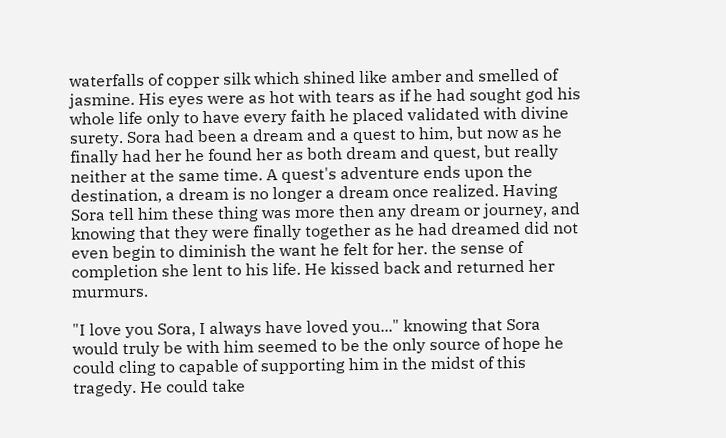waterfalls of copper silk which shined like amber and smelled of jasmine. His eyes were as hot with tears as if he had sought god his whole life only to have every faith he placed validated with divine surety. Sora had been a dream and a quest to him, but now as he finally had her he found her as both dream and quest, but really neither at the same time. A quest's adventure ends upon the destination, a dream is no longer a dream once realized. Having Sora tell him these thing was more then any dream or journey, and knowing that they were finally together as he had dreamed did not even begin to diminish the want he felt for her. the sense of completion she lent to his life. He kissed back and returned her murmurs.

"I love you Sora, I always have loved you..." knowing that Sora would truly be with him seemed to be the only source of hope he could cling to capable of supporting him in the midst of this tragedy. He could take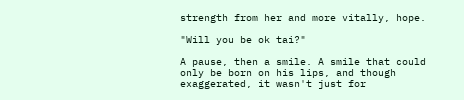strength from her and more vitally, hope.

"Will you be ok tai?"

A pause, then a smile. A smile that could only be born on his lips, and though exaggerated, it wasn't just for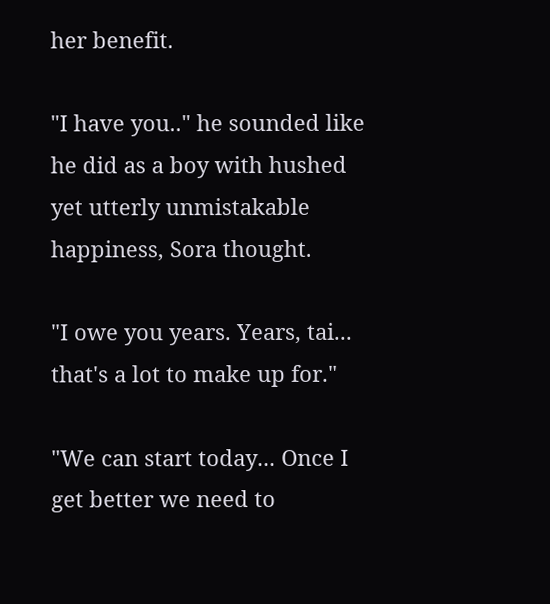her benefit.

"I have you.." he sounded like he did as a boy with hushed yet utterly unmistakable happiness, Sora thought.

"I owe you years. Years, tai... that's a lot to make up for."

"We can start today... Once I get better we need to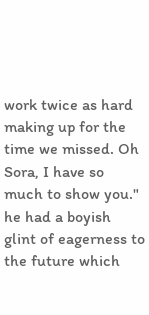work twice as hard making up for the time we missed. Oh Sora, I have so much to show you." he had a boyish glint of eagerness to the future which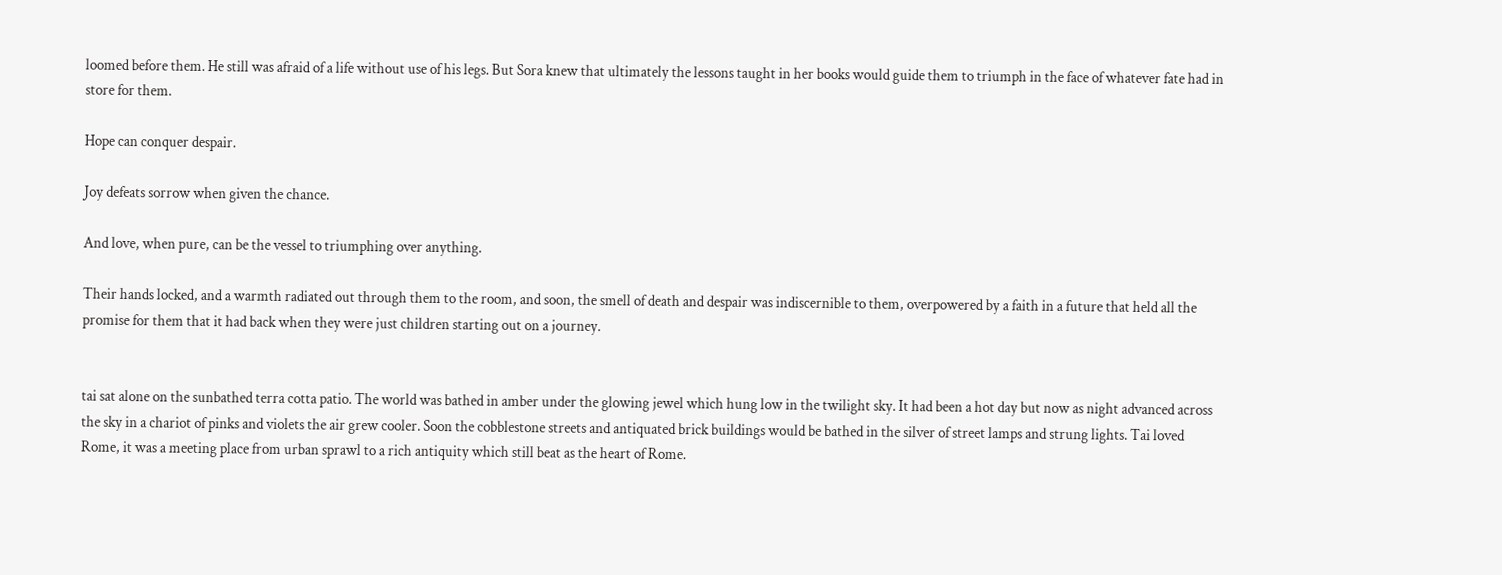loomed before them. He still was afraid of a life without use of his legs. But Sora knew that ultimately the lessons taught in her books would guide them to triumph in the face of whatever fate had in store for them.

Hope can conquer despair.

Joy defeats sorrow when given the chance.

And love, when pure, can be the vessel to triumphing over anything.

Their hands locked, and a warmth radiated out through them to the room, and soon, the smell of death and despair was indiscernible to them, overpowered by a faith in a future that held all the promise for them that it had back when they were just children starting out on a journey.


tai sat alone on the sunbathed terra cotta patio. The world was bathed in amber under the glowing jewel which hung low in the twilight sky. It had been a hot day but now as night advanced across the sky in a chariot of pinks and violets the air grew cooler. Soon the cobblestone streets and antiquated brick buildings would be bathed in the silver of street lamps and strung lights. Tai loved Rome, it was a meeting place from urban sprawl to a rich antiquity which still beat as the heart of Rome.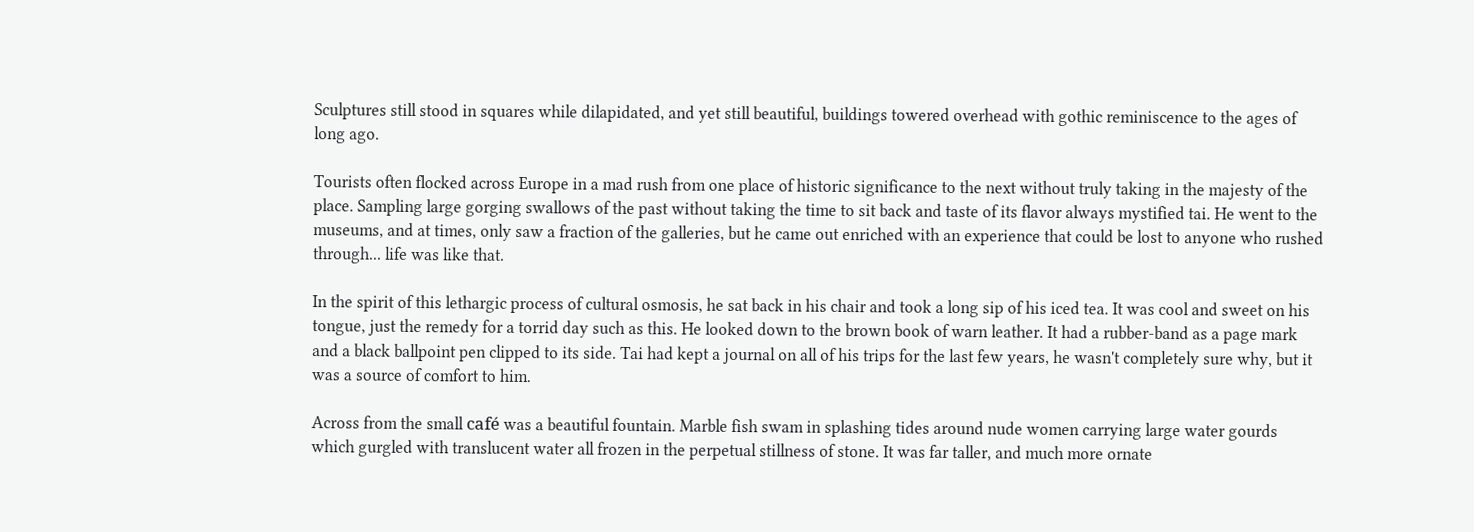Sculptures still stood in squares while dilapidated, and yet still beautiful, buildings towered overhead with gothic reminiscence to the ages of long ago.

Tourists often flocked across Europe in a mad rush from one place of historic significance to the next without truly taking in the majesty of the place. Sampling large gorging swallows of the past without taking the time to sit back and taste of its flavor always mystified tai. He went to the museums, and at times, only saw a fraction of the galleries, but he came out enriched with an experience that could be lost to anyone who rushed through... life was like that.

In the spirit of this lethargic process of cultural osmosis, he sat back in his chair and took a long sip of his iced tea. It was cool and sweet on his tongue, just the remedy for a torrid day such as this. He looked down to the brown book of warn leather. It had a rubber-band as a page mark and a black ballpoint pen clipped to its side. Tai had kept a journal on all of his trips for the last few years, he wasn't completely sure why, but it was a source of comfort to him.

Across from the small café was a beautiful fountain. Marble fish swam in splashing tides around nude women carrying large water gourds which gurgled with translucent water all frozen in the perpetual stillness of stone. It was far taller, and much more ornate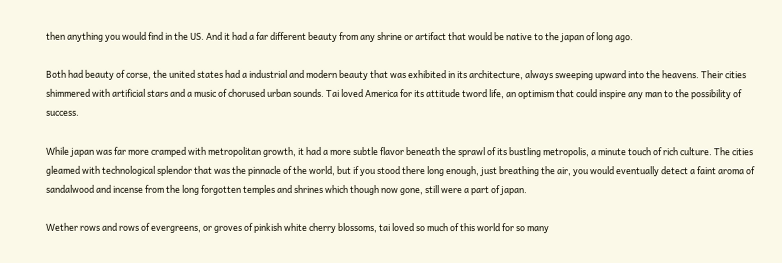then anything you would find in the US. And it had a far different beauty from any shrine or artifact that would be native to the japan of long ago.

Both had beauty of corse, the united states had a industrial and modern beauty that was exhibited in its architecture, always sweeping upward into the heavens. Their cities shimmered with artificial stars and a music of chorused urban sounds. Tai loved America for its attitude tword life, an optimism that could inspire any man to the possibility of success.

While japan was far more cramped with metropolitan growth, it had a more subtle flavor beneath the sprawl of its bustling metropolis, a minute touch of rich culture. The cities gleamed with technological splendor that was the pinnacle of the world, but if you stood there long enough, just breathing the air, you would eventually detect a faint aroma of sandalwood and incense from the long forgotten temples and shrines which though now gone, still were a part of japan.

Wether rows and rows of evergreens, or groves of pinkish white cherry blossoms, tai loved so much of this world for so many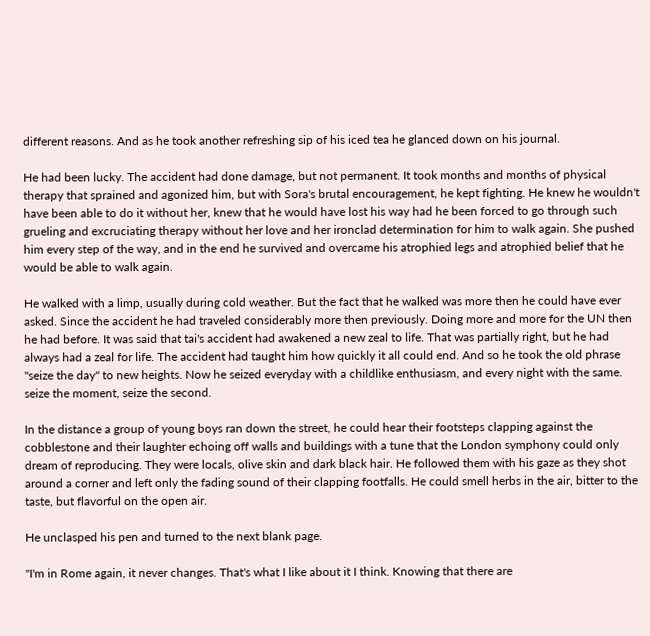different reasons. And as he took another refreshing sip of his iced tea he glanced down on his journal.

He had been lucky. The accident had done damage, but not permanent. It took months and months of physical therapy that sprained and agonized him, but with Sora's brutal encouragement, he kept fighting. He knew he wouldn't have been able to do it without her, knew that he would have lost his way had he been forced to go through such grueling and excruciating therapy without her love and her ironclad determination for him to walk again. She pushed him every step of the way, and in the end he survived and overcame his atrophied legs and atrophied belief that he would be able to walk again.

He walked with a limp, usually during cold weather. But the fact that he walked was more then he could have ever asked. Since the accident he had traveled considerably more then previously. Doing more and more for the UN then he had before. It was said that tai's accident had awakened a new zeal to life. That was partially right, but he had always had a zeal for life. The accident had taught him how quickly it all could end. And so he took the old phrase "seize the day" to new heights. Now he seized everyday with a childlike enthusiasm, and every night with the same. seize the moment, seize the second.

In the distance a group of young boys ran down the street, he could hear their footsteps clapping against the cobblestone and their laughter echoing off walls and buildings with a tune that the London symphony could only dream of reproducing. They were locals, olive skin and dark black hair. He followed them with his gaze as they shot around a corner and left only the fading sound of their clapping footfalls. He could smell herbs in the air, bitter to the taste, but flavorful on the open air.

He unclasped his pen and turned to the next blank page.

"I'm in Rome again, it never changes. That's what I like about it I think. Knowing that there are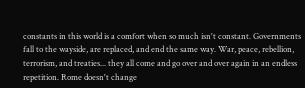constants in this world is a comfort when so much isn't constant. Governments fall to the wayside, are replaced, and end the same way. War, peace, rebellion, terrorism, and treaties... they all come and go over and over again in an endless repetition. Rome doesn't change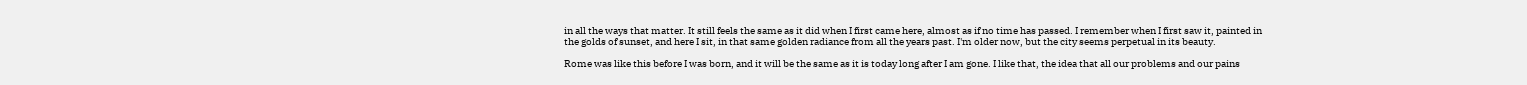in all the ways that matter. It still feels the same as it did when I first came here, almost as if no time has passed. I remember when I first saw it, painted in the golds of sunset, and here I sit, in that same golden radiance from all the years past. I'm older now, but the city seems perpetual in its beauty.

Rome was like this before I was born, and it will be the same as it is today long after I am gone. I like that, the idea that all our problems and our pains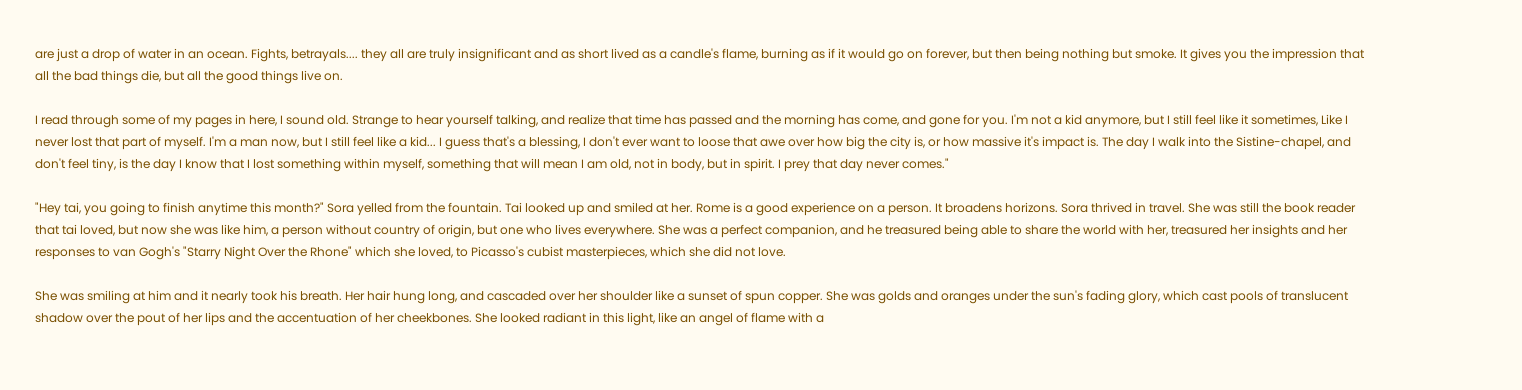are just a drop of water in an ocean. Fights, betrayals.... they all are truly insignificant and as short lived as a candle's flame, burning as if it would go on forever, but then being nothing but smoke. It gives you the impression that all the bad things die, but all the good things live on.

I read through some of my pages in here, I sound old. Strange to hear yourself talking, and realize that time has passed and the morning has come, and gone for you. I'm not a kid anymore, but I still feel like it sometimes, Like I never lost that part of myself. I'm a man now, but I still feel like a kid... I guess that's a blessing, I don't ever want to loose that awe over how big the city is, or how massive it's impact is. The day I walk into the Sistine-chapel, and don't feel tiny, is the day I know that I lost something within myself, something that will mean I am old, not in body, but in spirit. I prey that day never comes."

"Hey tai, you going to finish anytime this month?" Sora yelled from the fountain. Tai looked up and smiled at her. Rome is a good experience on a person. It broadens horizons. Sora thrived in travel. She was still the book reader that tai loved, but now she was like him, a person without country of origin, but one who lives everywhere. She was a perfect companion, and he treasured being able to share the world with her, treasured her insights and her responses to van Gogh's "Starry Night Over the Rhone" which she loved, to Picasso's cubist masterpieces, which she did not love.

She was smiling at him and it nearly took his breath. Her hair hung long, and cascaded over her shoulder like a sunset of spun copper. She was golds and oranges under the sun's fading glory, which cast pools of translucent shadow over the pout of her lips and the accentuation of her cheekbones. She looked radiant in this light, like an angel of flame with a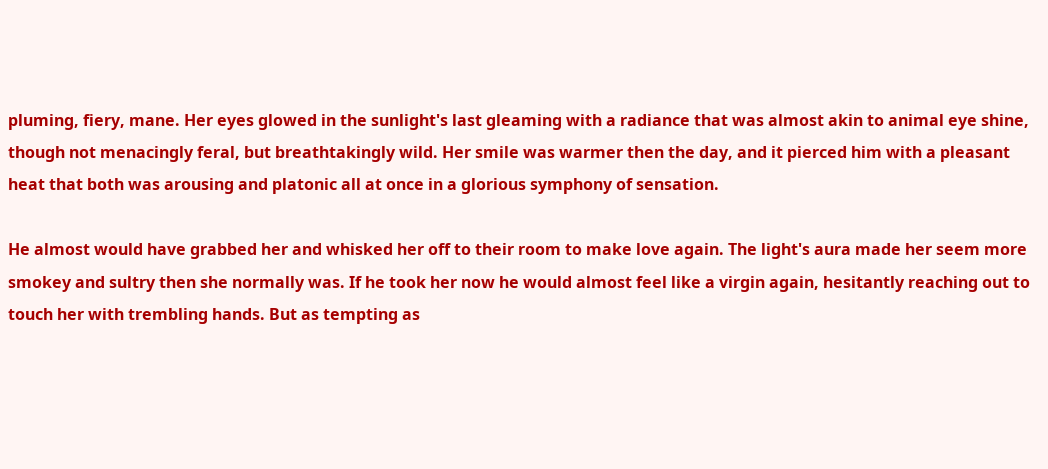pluming, fiery, mane. Her eyes glowed in the sunlight's last gleaming with a radiance that was almost akin to animal eye shine, though not menacingly feral, but breathtakingly wild. Her smile was warmer then the day, and it pierced him with a pleasant heat that both was arousing and platonic all at once in a glorious symphony of sensation.

He almost would have grabbed her and whisked her off to their room to make love again. The light's aura made her seem more smokey and sultry then she normally was. If he took her now he would almost feel like a virgin again, hesitantly reaching out to touch her with trembling hands. But as tempting as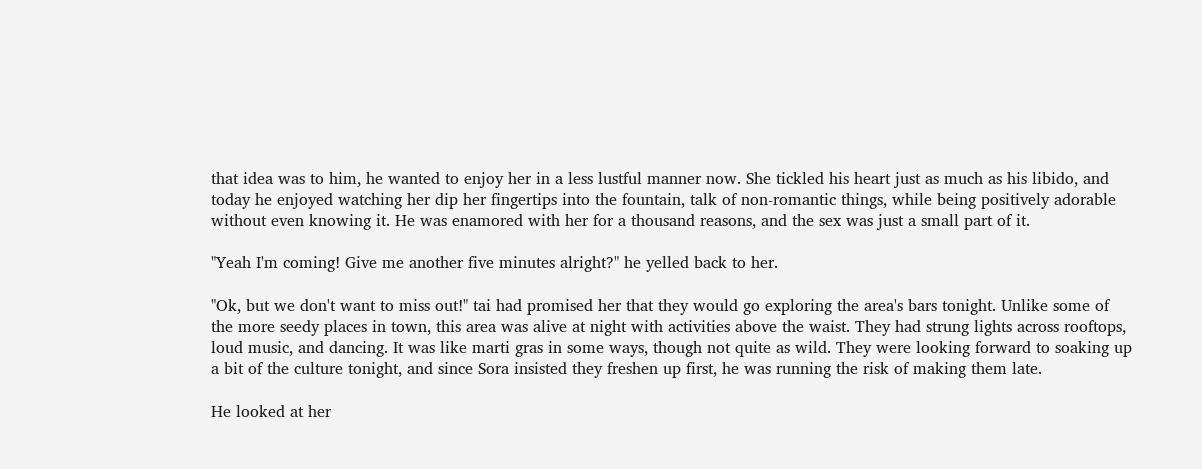that idea was to him, he wanted to enjoy her in a less lustful manner now. She tickled his heart just as much as his libido, and today he enjoyed watching her dip her fingertips into the fountain, talk of non-romantic things, while being positively adorable without even knowing it. He was enamored with her for a thousand reasons, and the sex was just a small part of it.

"Yeah I'm coming! Give me another five minutes alright?" he yelled back to her.

"Ok, but we don't want to miss out!" tai had promised her that they would go exploring the area's bars tonight. Unlike some of the more seedy places in town, this area was alive at night with activities above the waist. They had strung lights across rooftops, loud music, and dancing. It was like marti gras in some ways, though not quite as wild. They were looking forward to soaking up a bit of the culture tonight, and since Sora insisted they freshen up first, he was running the risk of making them late.

He looked at her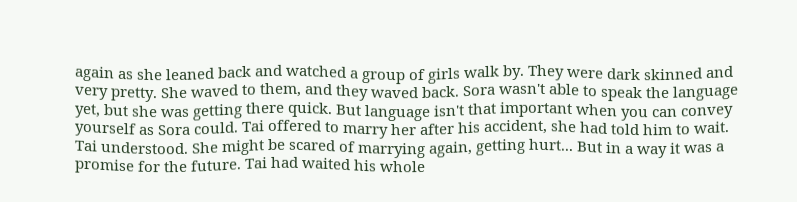again as she leaned back and watched a group of girls walk by. They were dark skinned and very pretty. She waved to them, and they waved back. Sora wasn't able to speak the language yet, but she was getting there quick. But language isn't that important when you can convey yourself as Sora could. Tai offered to marry her after his accident, she had told him to wait. Tai understood. She might be scared of marrying again, getting hurt... But in a way it was a promise for the future. Tai had waited his whole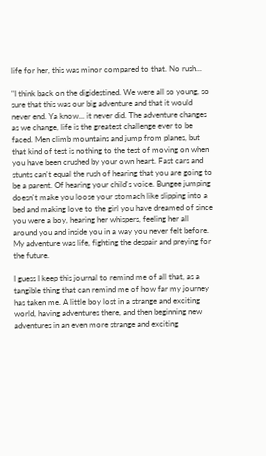life for her, this was minor compared to that. No rush...

"I think back on the digidestined. We were all so young, so sure that this was our big adventure and that it would never end. Ya know... it never did. The adventure changes as we change, life is the greatest challenge ever to be faced. Men climb mountains and jump from planes, but that kind of test is nothing to the test of moving on when you have been crushed by your own heart. Fast cars and stunts can't equal the rush of hearing that you are going to be a parent. Of hearing your child's voice. Bungee jumping doesn't make you loose your stomach like slipping into a bed and making love to the girl you have dreamed of since you were a boy, hearing her whispers, feeling her all around you and inside you in a way you never felt before. My adventure was life, fighting the despair and preying for the future.

I guess I keep this journal to remind me of all that, as a tangible thing that can remind me of how far my journey has taken me. A little boy lost in a strange and exciting world, having adventures there, and then beginning new adventures in an even more strange and exciting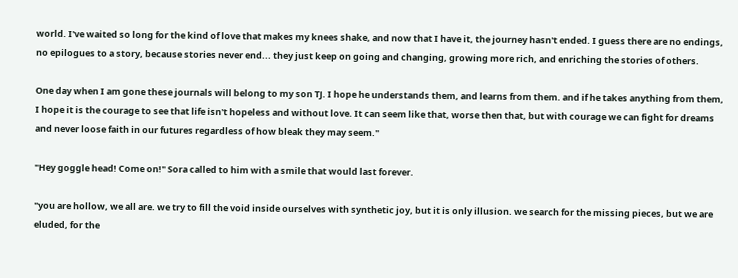world. I've waited so long for the kind of love that makes my knees shake, and now that I have it, the journey hasn't ended. I guess there are no endings, no epilogues to a story, because stories never end... they just keep on going and changing, growing more rich, and enriching the stories of others.

One day when I am gone these journals will belong to my son TJ. I hope he understands them, and learns from them. and if he takes anything from them, I hope it is the courage to see that life isn't hopeless and without love. It can seem like that, worse then that, but with courage we can fight for dreams and never loose faith in our futures regardless of how bleak they may seem."

"Hey goggle head! Come on!" Sora called to him with a smile that would last forever.

"you are hollow, we all are. we try to fill the void inside ourselves with synthetic joy, but it is only illusion. we search for the missing pieces, but we are eluded, for the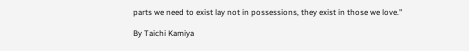parts we need to exist lay not in possessions, they exist in those we love."

By Taichi Kamiya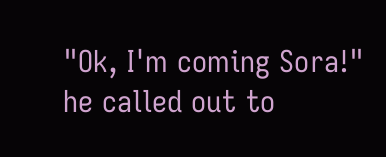"Ok, I'm coming Sora!" he called out to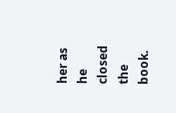her as he closed the book.